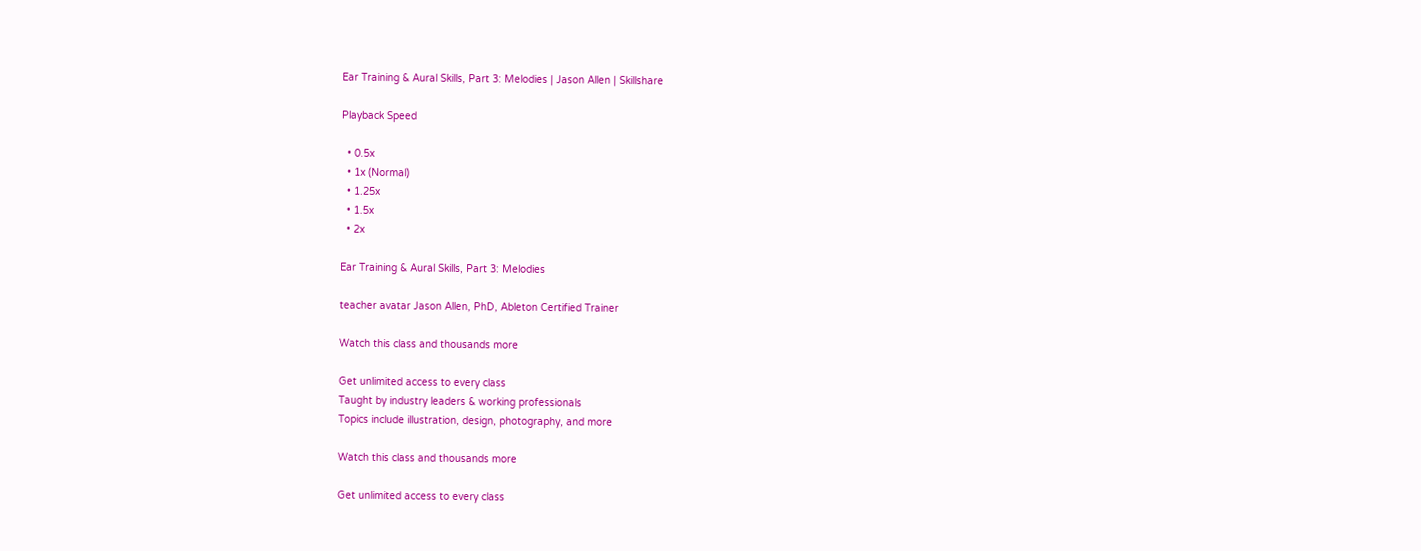Ear Training & Aural Skills, Part 3: Melodies | Jason Allen | Skillshare

Playback Speed

  • 0.5x
  • 1x (Normal)
  • 1.25x
  • 1.5x
  • 2x

Ear Training & Aural Skills, Part 3: Melodies

teacher avatar Jason Allen, PhD, Ableton Certified Trainer

Watch this class and thousands more

Get unlimited access to every class
Taught by industry leaders & working professionals
Topics include illustration, design, photography, and more

Watch this class and thousands more

Get unlimited access to every class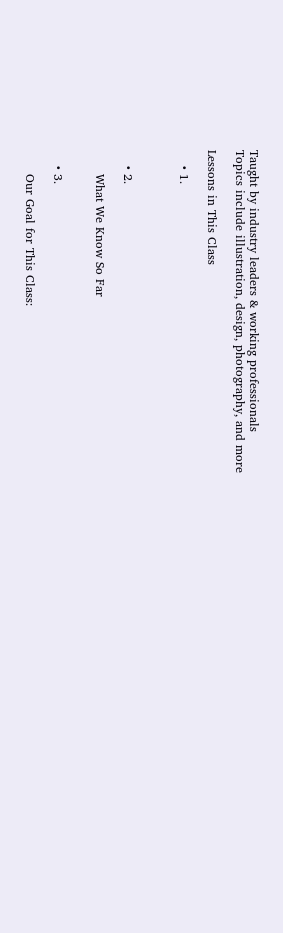Taught by industry leaders & working professionals
Topics include illustration, design, photography, and more

Lessons in This Class

    • 1.



    • 2.

      What We Know So Far


    • 3.

      Our Goal for This Class: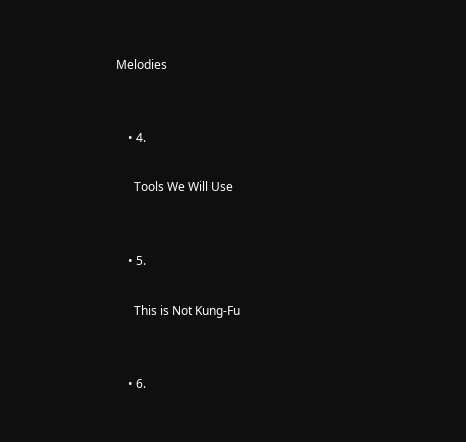Melodies


    • 4.

      Tools We Will Use


    • 5.

      This is Not Kung-Fu


    • 6.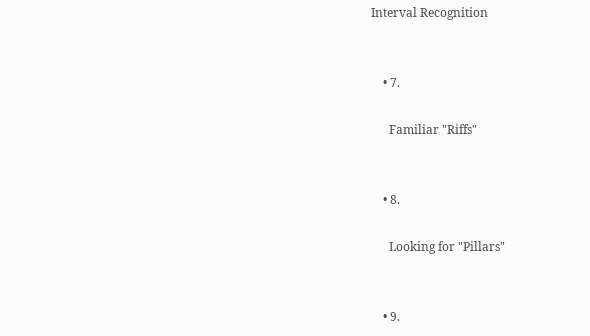Interval Recognition


    • 7.

      Familiar "Riffs"


    • 8.

      Looking for "Pillars"


    • 9.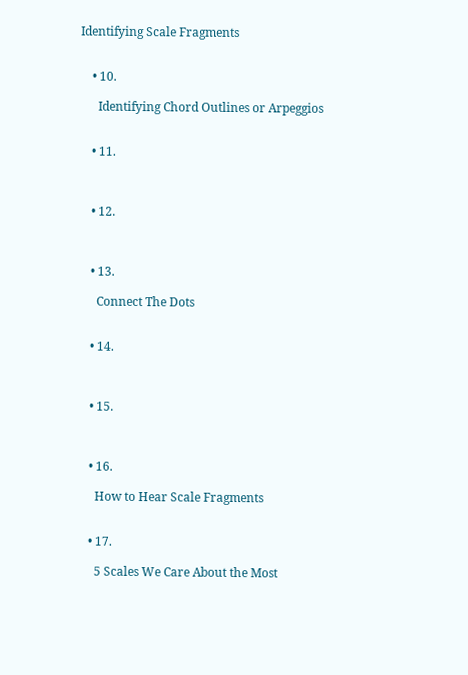Identifying Scale Fragments


    • 10.

      Identifying Chord Outlines or Arpeggios


    • 11.



    • 12.



    • 13.

      Connect The Dots


    • 14.



    • 15.



    • 16.

      How to Hear Scale Fragments


    • 17.

      5 Scales We Care About the Most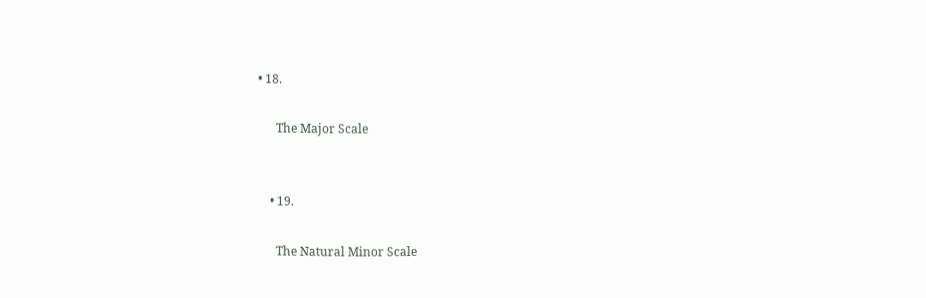• 18.

      The Major Scale


    • 19.

      The Natural Minor Scale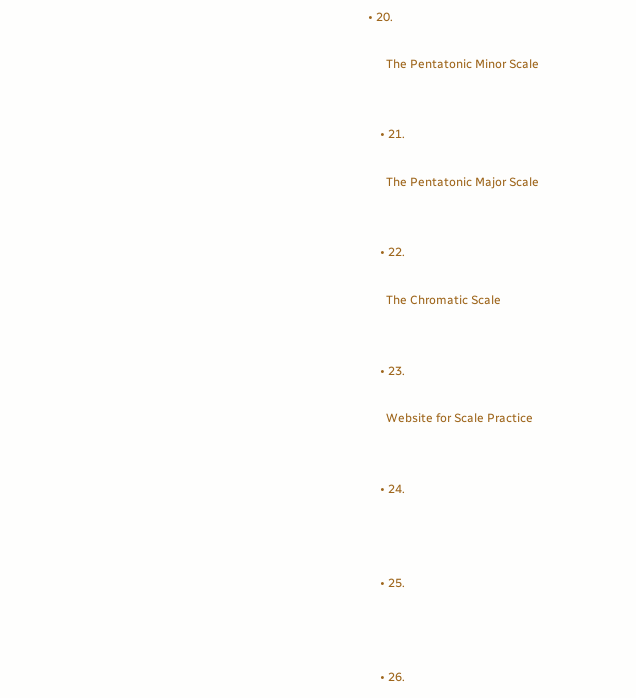• 20.

      The Pentatonic Minor Scale


    • 21.

      The Pentatonic Major Scale


    • 22.

      The Chromatic Scale


    • 23.

      Website for Scale Practice


    • 24.



    • 25.



    • 26.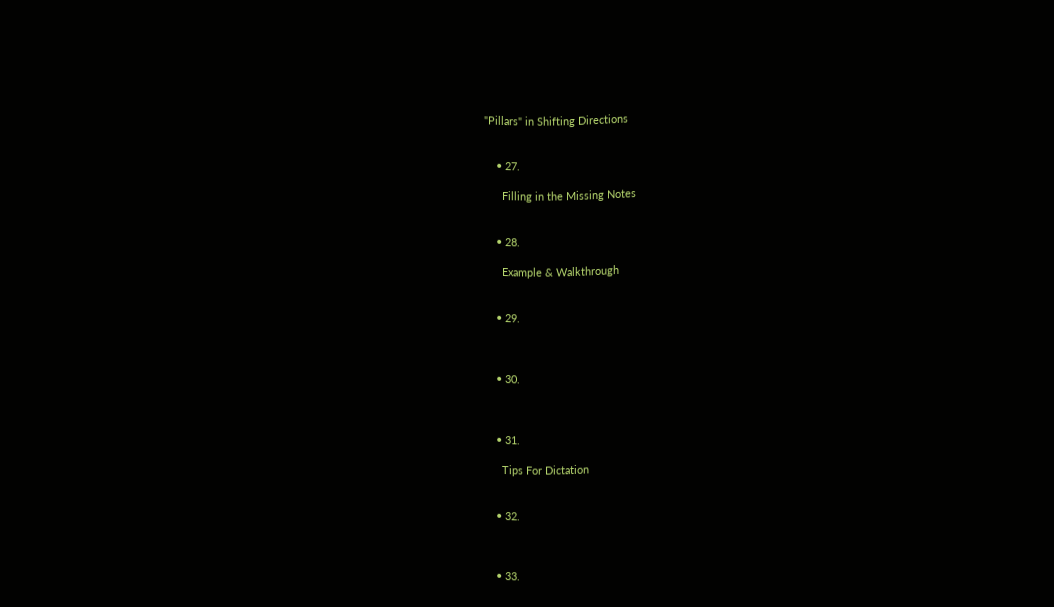"Pillars" in Shifting Directions


    • 27.

      Filling in the Missing Notes


    • 28.

      Example & Walkthrough


    • 29.



    • 30.



    • 31.

      Tips For Dictation


    • 32.



    • 33.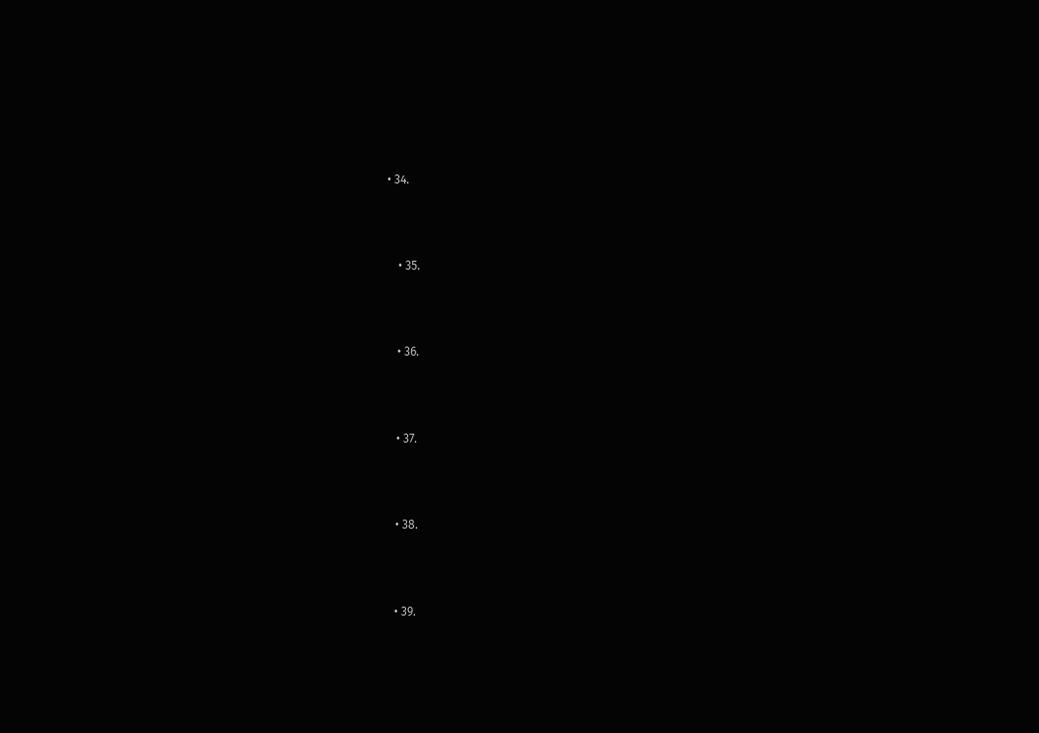• 34.



    • 35.



    • 36.



    • 37.



    • 38.



    • 39.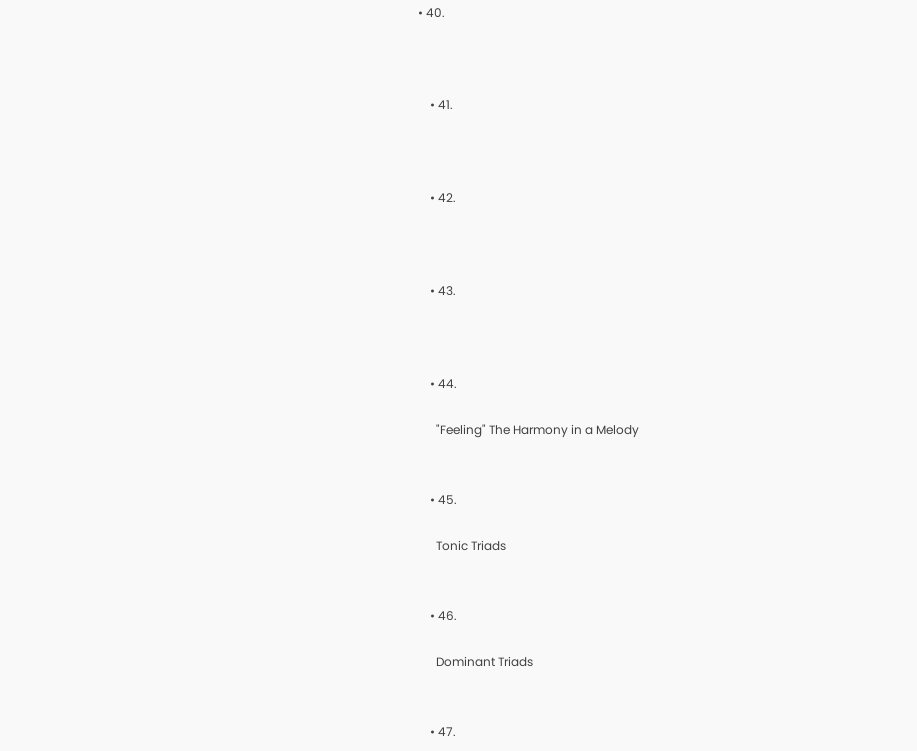• 40.



    • 41.



    • 42.



    • 43.



    • 44.

      "Feeling" The Harmony in a Melody


    • 45.

      Tonic Triads


    • 46.

      Dominant Triads


    • 47.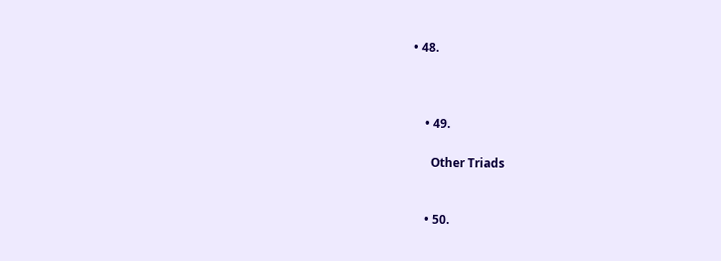• 48.



    • 49.

      Other Triads


    • 50.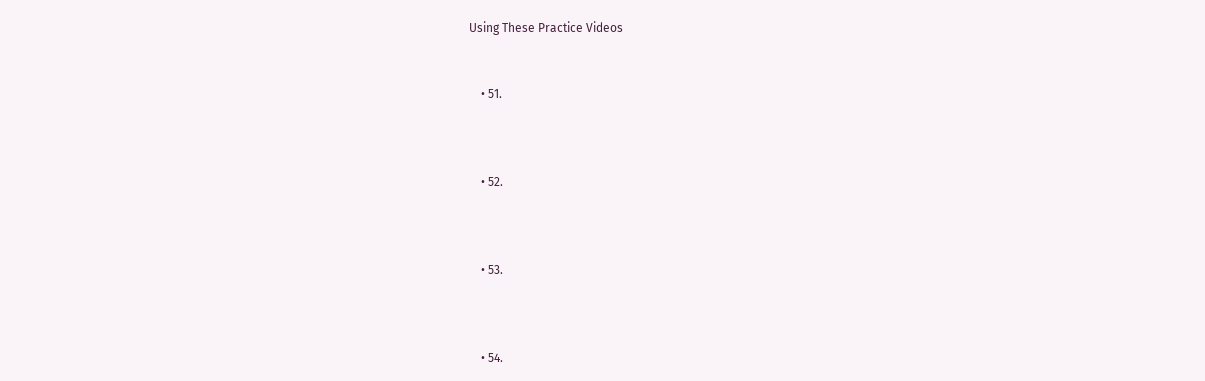Using These Practice Videos


    • 51.



    • 52.



    • 53.



    • 54.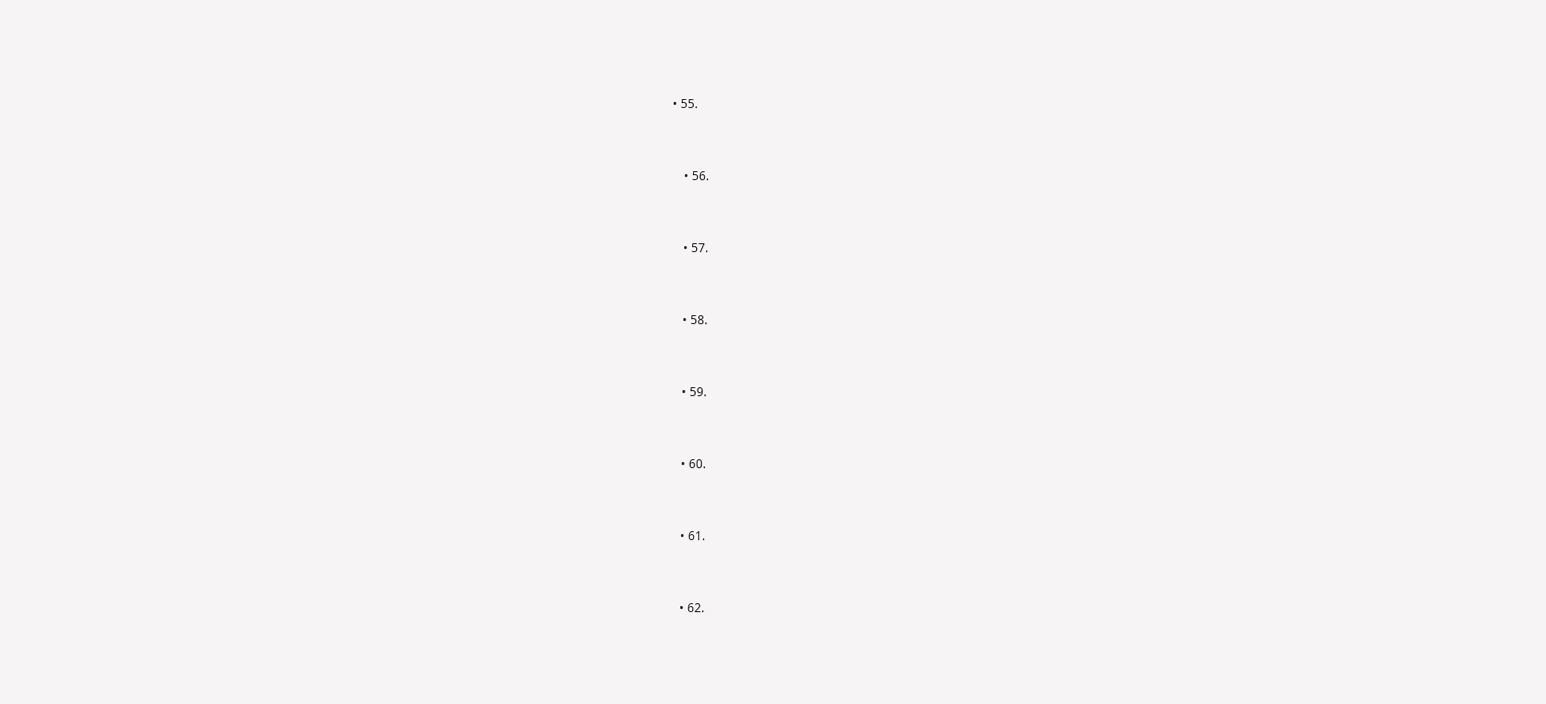• 55.



    • 56.



    • 57.



    • 58.



    • 59.



    • 60.



    • 61.



    • 62.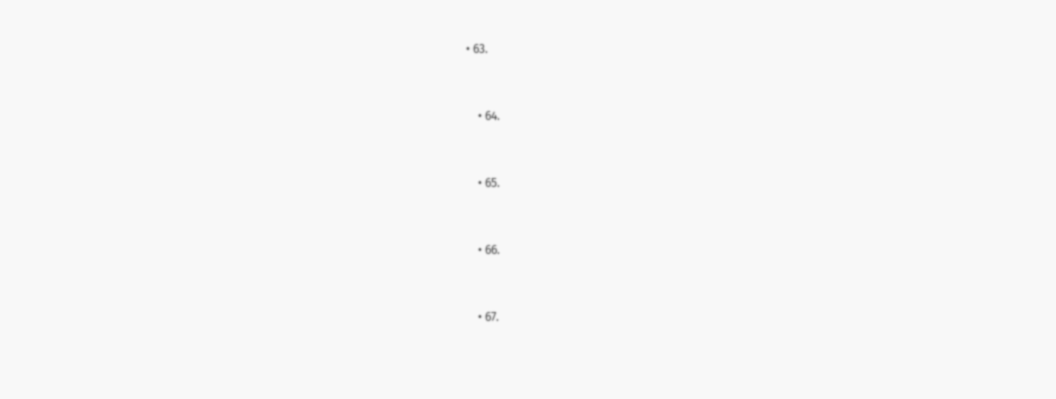• 63.



    • 64.



    • 65.



    • 66.



    • 67.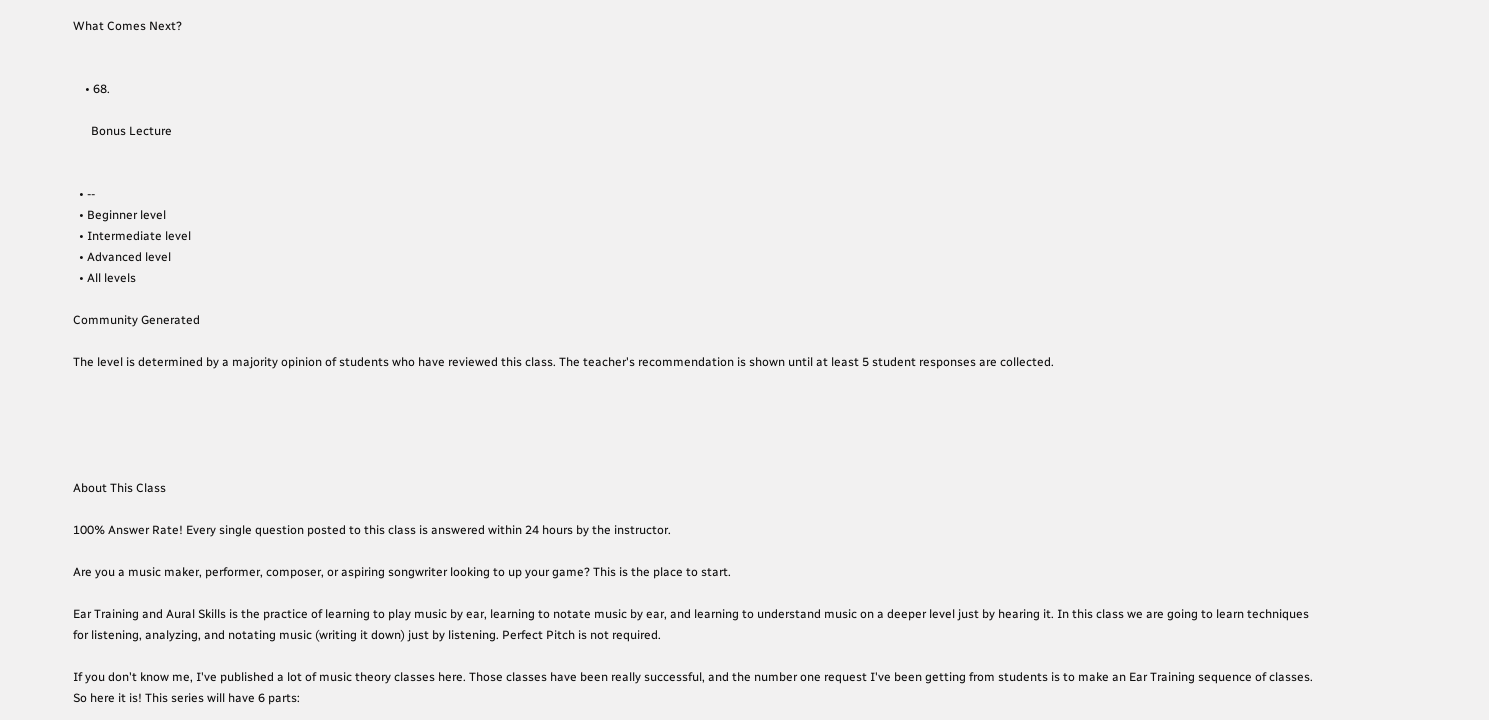What Comes Next?


    • 68.

      Bonus Lecture


  • --
  • Beginner level
  • Intermediate level
  • Advanced level
  • All levels

Community Generated

The level is determined by a majority opinion of students who have reviewed this class. The teacher's recommendation is shown until at least 5 student responses are collected.





About This Class

100% Answer Rate! Every single question posted to this class is answered within 24 hours by the instructor.

Are you a music maker, performer, composer, or aspiring songwriter looking to up your game? This is the place to start.

Ear Training and Aural Skills is the practice of learning to play music by ear, learning to notate music by ear, and learning to understand music on a deeper level just by hearing it. In this class we are going to learn techniques for listening, analyzing, and notating music (writing it down) just by listening. Perfect Pitch is not required.

If you don't know me, I've published a lot of music theory classes here. Those classes have been really successful, and the number one request I've been getting from students is to make an Ear Training sequence of classes. So here it is! This series will have 6 parts: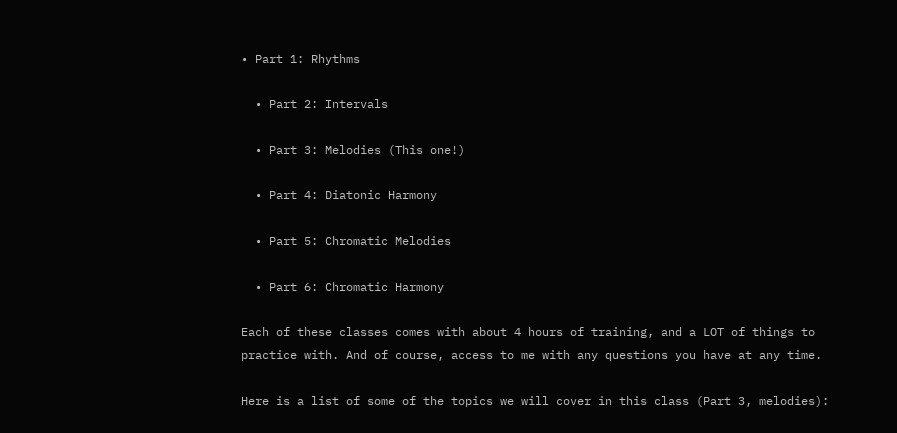• Part 1: Rhythms

  • Part 2: Intervals

  • Part 3: Melodies (This one!)

  • Part 4: Diatonic Harmony

  • Part 5: Chromatic Melodies

  • Part 6: Chromatic Harmony

Each of these classes comes with about 4 hours of training, and a LOT of things to practice with. And of course, access to me with any questions you have at any time.

Here is a list of some of the topics we will cover in this class (Part 3, melodies):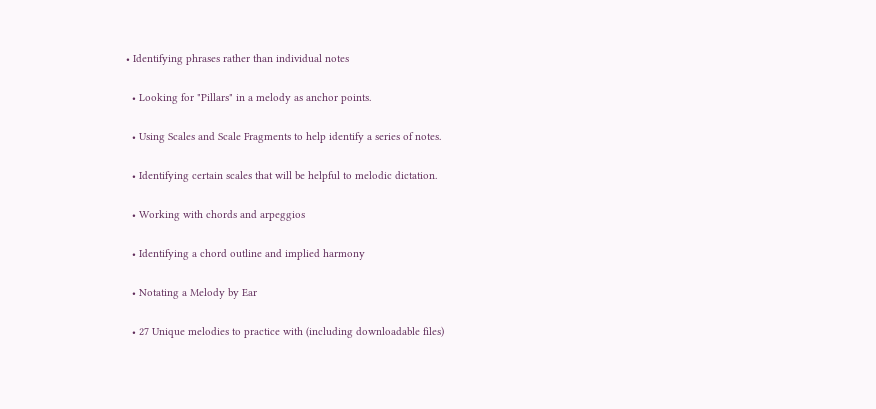• Identifying phrases rather than individual notes

  • Looking for "Pillars" in a melody as anchor points.

  • Using Scales and Scale Fragments to help identify a series of notes.

  • Identifying certain scales that will be helpful to melodic dictation.

  • Working with chords and arpeggios

  • Identifying a chord outline and implied harmony

  • Notating a Melody by Ear

  • 27 Unique melodies to practice with (including downloadable files)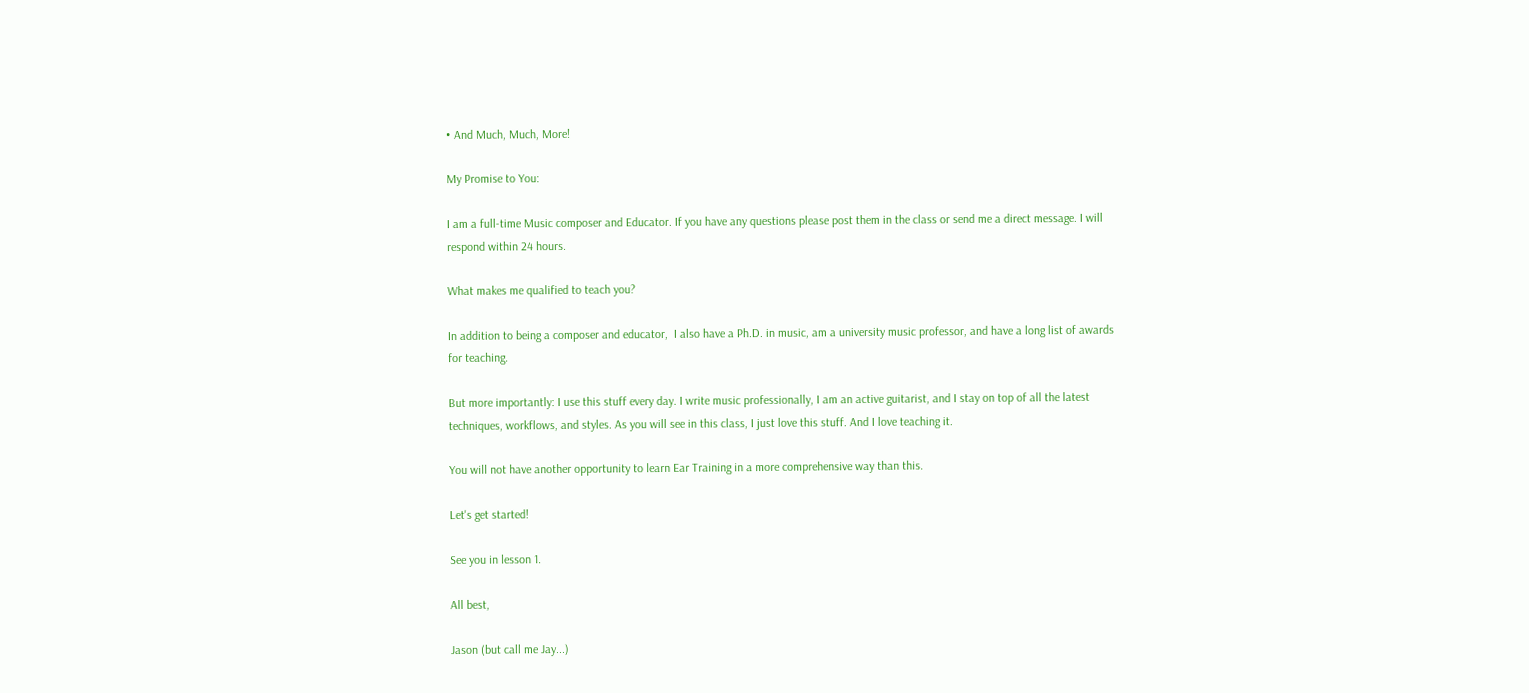• And Much, Much, More!

My Promise to You:

I am a full-time Music composer and Educator. If you have any questions please post them in the class or send me a direct message. I will respond within 24 hours.

What makes me qualified to teach you?

In addition to being a composer and educator,  I also have a Ph.D. in music, am a university music professor, and have a long list of awards for teaching.

But more importantly: I use this stuff every day. I write music professionally, I am an active guitarist, and I stay on top of all the latest techniques, workflows, and styles. As you will see in this class, I just love this stuff. And I love teaching it.

You will not have another opportunity to learn Ear Training in a more comprehensive way than this.

Let's get started!

See you in lesson 1.

All best,

Jason (but call me Jay...)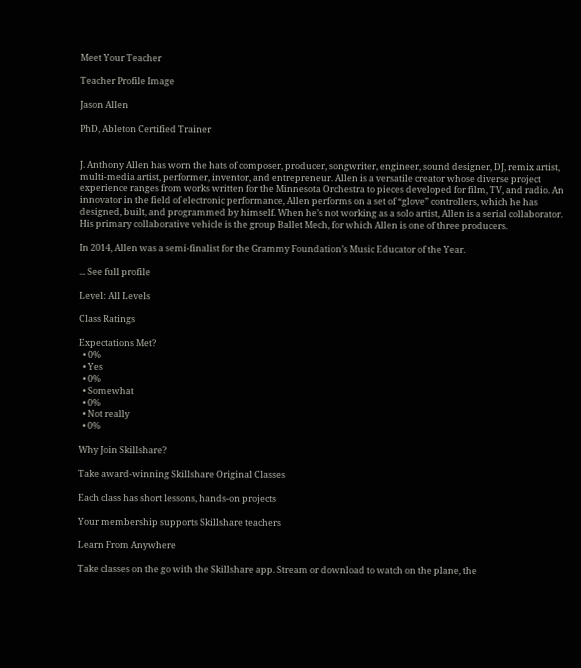Meet Your Teacher

Teacher Profile Image

Jason Allen

PhD, Ableton Certified Trainer


J. Anthony Allen has worn the hats of composer, producer, songwriter, engineer, sound designer, DJ, remix artist, multi-media artist, performer, inventor, and entrepreneur. Allen is a versatile creator whose diverse project experience ranges from works written for the Minnesota Orchestra to pieces developed for film, TV, and radio. An innovator in the field of electronic performance, Allen performs on a set of “glove” controllers, which he has designed, built, and programmed by himself. When he’s not working as a solo artist, Allen is a serial collaborator. His primary collaborative vehicle is the group Ballet Mech, for which Allen is one of three producers.

In 2014, Allen was a semi-finalist for the Grammy Foundation’s Music Educator of the Year.

... See full profile

Level: All Levels

Class Ratings

Expectations Met?
  • 0%
  • Yes
  • 0%
  • Somewhat
  • 0%
  • Not really
  • 0%

Why Join Skillshare?

Take award-winning Skillshare Original Classes

Each class has short lessons, hands-on projects

Your membership supports Skillshare teachers

Learn From Anywhere

Take classes on the go with the Skillshare app. Stream or download to watch on the plane, the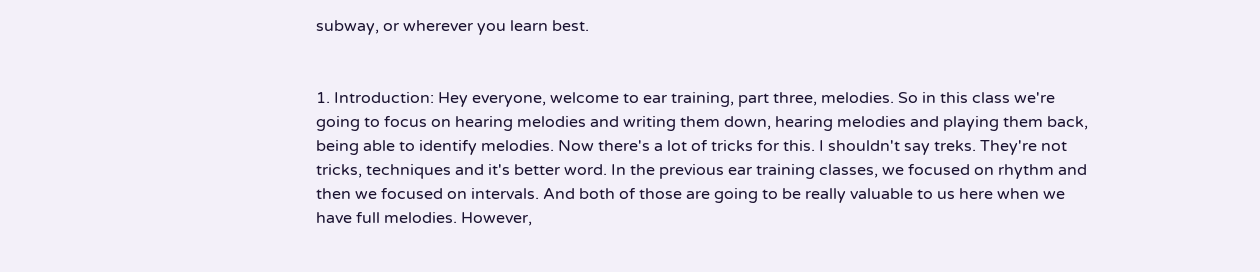subway, or wherever you learn best.


1. Introduction: Hey everyone, welcome to ear training, part three, melodies. So in this class we're going to focus on hearing melodies and writing them down, hearing melodies and playing them back, being able to identify melodies. Now there's a lot of tricks for this. I shouldn't say treks. They're not tricks, techniques and it's better word. In the previous ear training classes, we focused on rhythm and then we focused on intervals. And both of those are going to be really valuable to us here when we have full melodies. However,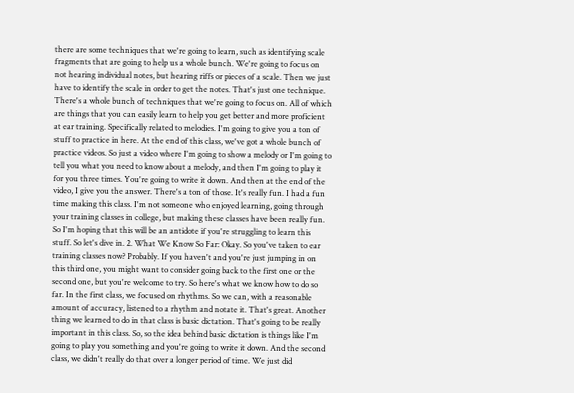there are some techniques that we're going to learn, such as identifying scale fragments that are going to help us a whole bunch. We're going to focus on not hearing individual notes, but hearing riffs or pieces of a scale. Then we just have to identify the scale in order to get the notes. That's just one technique. There's a whole bunch of techniques that we're going to focus on. All of which are things that you can easily learn to help you get better and more proficient at ear training. Specifically related to melodies. I'm going to give you a ton of stuff to practice in here. At the end of this class, we've got a whole bunch of practice videos. So just a video where I'm going to show a melody or I'm going to tell you what you need to know about a melody, and then I'm going to play it for you three times. You're going to write it down. And then at the end of the video, I give you the answer. There's a ton of those. It's really fun. I had a fun time making this class. I'm not someone who enjoyed learning, going through your training classes in college, but making these classes have been really fun. So I'm hoping that this will be an antidote if you're struggling to learn this stuff. So let's dive in. 2. What We Know So Far: Okay. So you've taken to ear training classes now? Probably. If you haven't and you're just jumping in on this third one, you might want to consider going back to the first one or the second one, but you're welcome to try. So here's what we know how to do so far. In the first class, we focused on rhythms. So we can, with a reasonable amount of accuracy, listened to a rhythm and notate it. That's great. Another thing we learned to do in that class is basic dictation. That's going to be really important in this class. So, so the idea behind basic dictation is things like I'm going to play you something and you're going to write it down. And the second class, we didn't really do that over a longer period of time. We just did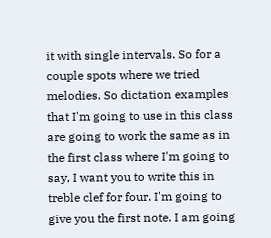it with single intervals. So for a couple spots where we tried melodies. So dictation examples that I'm going to use in this class are going to work the same as in the first class where I'm going to say, I want you to write this in treble clef for four. I'm going to give you the first note. I am going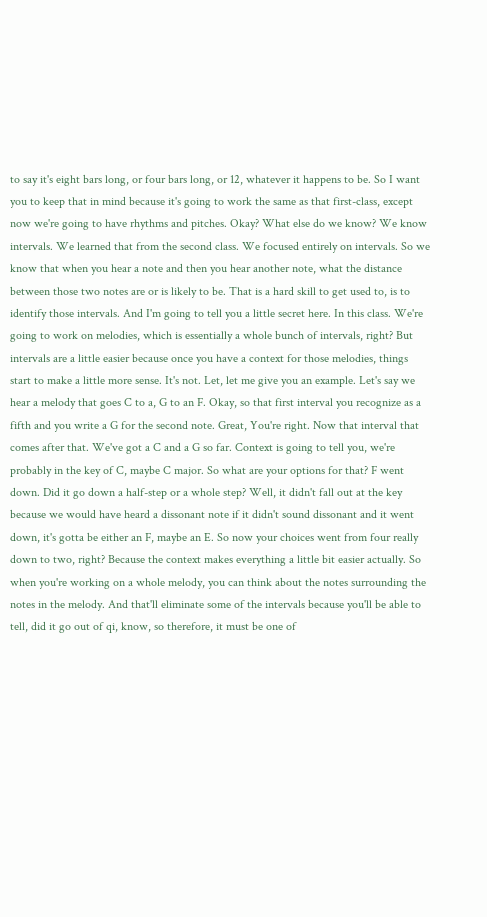to say it's eight bars long, or four bars long, or 12, whatever it happens to be. So I want you to keep that in mind because it's going to work the same as that first-class, except now we're going to have rhythms and pitches. Okay? What else do we know? We know intervals. We learned that from the second class. We focused entirely on intervals. So we know that when you hear a note and then you hear another note, what the distance between those two notes are or is likely to be. That is a hard skill to get used to, is to identify those intervals. And I'm going to tell you a little secret here. In this class. We're going to work on melodies, which is essentially a whole bunch of intervals, right? But intervals are a little easier because once you have a context for those melodies, things start to make a little more sense. It's not. Let, let me give you an example. Let's say we hear a melody that goes C to a, G to an F. Okay, so that first interval you recognize as a fifth and you write a G for the second note. Great, You're right. Now that interval that comes after that. We've got a C and a G so far. Context is going to tell you, we're probably in the key of C, maybe C major. So what are your options for that? F went down. Did it go down a half-step or a whole step? Well, it didn't fall out at the key because we would have heard a dissonant note if it didn't sound dissonant and it went down, it's gotta be either an F, maybe an E. So now your choices went from four really down to two, right? Because the context makes everything a little bit easier actually. So when you're working on a whole melody, you can think about the notes surrounding the notes in the melody. And that'll eliminate some of the intervals because you'll be able to tell, did it go out of qi, know, so therefore, it must be one of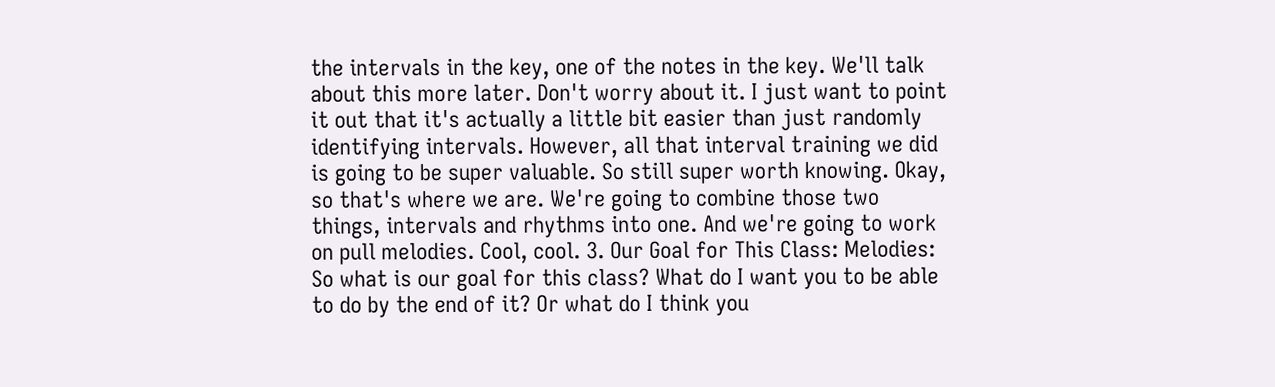the intervals in the key, one of the notes in the key. We'll talk about this more later. Don't worry about it. I just want to point it out that it's actually a little bit easier than just randomly identifying intervals. However, all that interval training we did is going to be super valuable. So still super worth knowing. Okay, so that's where we are. We're going to combine those two things, intervals and rhythms into one. And we're going to work on pull melodies. Cool, cool. 3. Our Goal for This Class: Melodies: So what is our goal for this class? What do I want you to be able to do by the end of it? Or what do I think you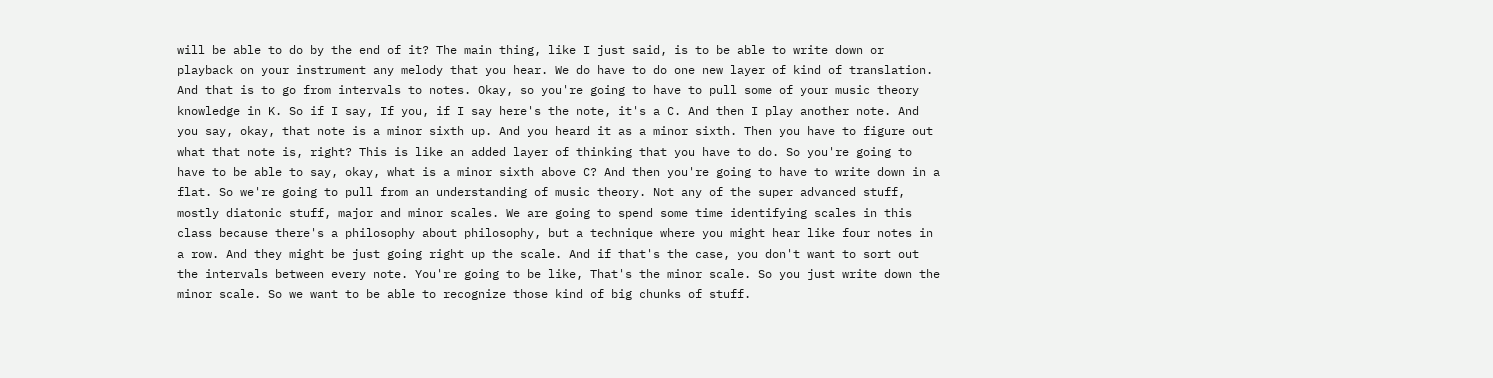will be able to do by the end of it? The main thing, like I just said, is to be able to write down or playback on your instrument any melody that you hear. We do have to do one new layer of kind of translation. And that is to go from intervals to notes. Okay, so you're going to have to pull some of your music theory knowledge in K. So if I say, If you, if I say here's the note, it's a C. And then I play another note. And you say, okay, that note is a minor sixth up. And you heard it as a minor sixth. Then you have to figure out what that note is, right? This is like an added layer of thinking that you have to do. So you're going to have to be able to say, okay, what is a minor sixth above C? And then you're going to have to write down in a flat. So we're going to pull from an understanding of music theory. Not any of the super advanced stuff, mostly diatonic stuff, major and minor scales. We are going to spend some time identifying scales in this class because there's a philosophy about philosophy, but a technique where you might hear like four notes in a row. And they might be just going right up the scale. And if that's the case, you don't want to sort out the intervals between every note. You're going to be like, That's the minor scale. So you just write down the minor scale. So we want to be able to recognize those kind of big chunks of stuff.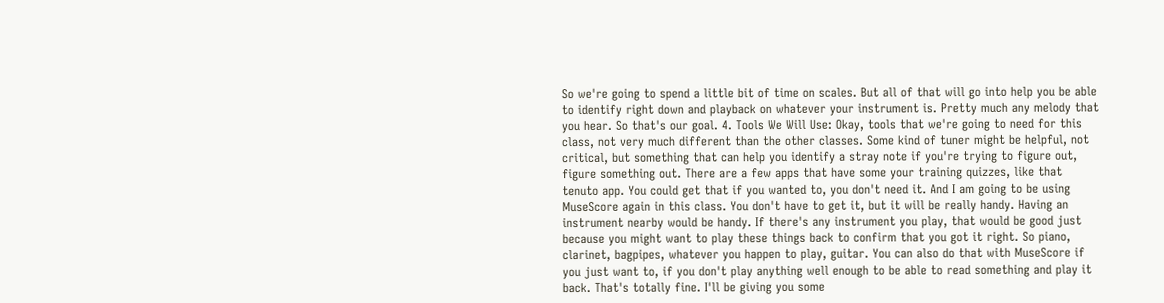So we're going to spend a little bit of time on scales. But all of that will go into help you be able to identify right down and playback on whatever your instrument is. Pretty much any melody that you hear. So that's our goal. 4. Tools We Will Use: Okay, tools that we're going to need for this class, not very much different than the other classes. Some kind of tuner might be helpful, not critical, but something that can help you identify a stray note if you're trying to figure out, figure something out. There are a few apps that have some your training quizzes, like that tenuto app. You could get that if you wanted to, you don't need it. And I am going to be using MuseScore again in this class. You don't have to get it, but it will be really handy. Having an instrument nearby would be handy. If there's any instrument you play, that would be good just because you might want to play these things back to confirm that you got it right. So piano, clarinet, bagpipes, whatever you happen to play, guitar. You can also do that with MuseScore if you just want to, if you don't play anything well enough to be able to read something and play it back. That's totally fine. I'll be giving you some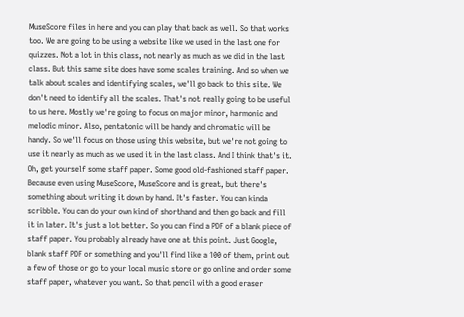MuseScore files in here and you can play that back as well. So that works too. We are going to be using a website like we used in the last one for quizzes. Not a lot in this class, not nearly as much as we did in the last class. But this same site does have some scales training. And so when we talk about scales and identifying scales, we'll go back to this site. We don't need to identify all the scales. That's not really going to be useful to us here. Mostly we're going to focus on major minor, harmonic and melodic minor. Also, pentatonic will be handy and chromatic will be handy. So we'll focus on those using this website, but we're not going to use it nearly as much as we used it in the last class. And I think that's it. Oh, get yourself some staff paper. Some good old-fashioned staff paper. Because even using MuseScore, MuseScore and is great, but there's something about writing it down by hand. It's faster. You can kinda scribble. You can do your own kind of shorthand and then go back and fill it in later. It's just a lot better. So you can find a PDF of a blank piece of staff paper. You probably already have one at this point. Just Google, blank staff PDF or something and you'll find like a 100 of them, print out a few of those or go to your local music store or go online and order some staff paper, whatever you want. So that pencil with a good eraser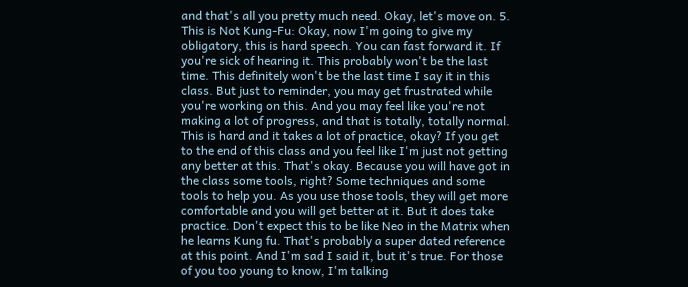and that's all you pretty much need. Okay, let's move on. 5. This is Not Kung-Fu: Okay, now I'm going to give my obligatory, this is hard speech. You can fast forward it. If you're sick of hearing it. This probably won't be the last time. This definitely won't be the last time I say it in this class. But just to reminder, you may get frustrated while you're working on this. And you may feel like you're not making a lot of progress, and that is totally, totally normal. This is hard and it takes a lot of practice, okay? If you get to the end of this class and you feel like I'm just not getting any better at this. That's okay. Because you will have got in the class some tools, right? Some techniques and some tools to help you. As you use those tools, they will get more comfortable and you will get better at it. But it does take practice. Don't expect this to be like Neo in the Matrix when he learns Kung fu. That's probably a super dated reference at this point. And I'm sad I said it, but it's true. For those of you too young to know, I'm talking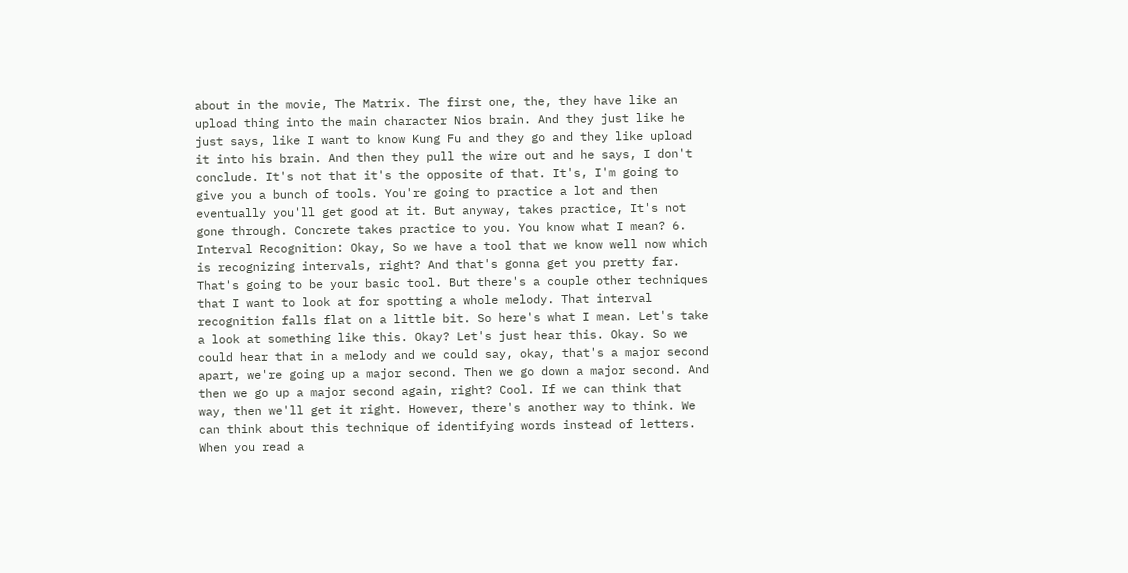about in the movie, The Matrix. The first one, the, they have like an upload thing into the main character Nios brain. And they just like he just says, like I want to know Kung Fu and they go and they like upload it into his brain. And then they pull the wire out and he says, I don't conclude. It's not that it's the opposite of that. It's, I'm going to give you a bunch of tools. You're going to practice a lot and then eventually you'll get good at it. But anyway, takes practice, It's not gone through. Concrete takes practice to you. You know what I mean? 6. Interval Recognition: Okay, So we have a tool that we know well now which is recognizing intervals, right? And that's gonna get you pretty far. That's going to be your basic tool. But there's a couple other techniques that I want to look at for spotting a whole melody. That interval recognition falls flat on a little bit. So here's what I mean. Let's take a look at something like this. Okay? Let's just hear this. Okay. So we could hear that in a melody and we could say, okay, that's a major second apart, we're going up a major second. Then we go down a major second. And then we go up a major second again, right? Cool. If we can think that way, then we'll get it right. However, there's another way to think. We can think about this technique of identifying words instead of letters. When you read a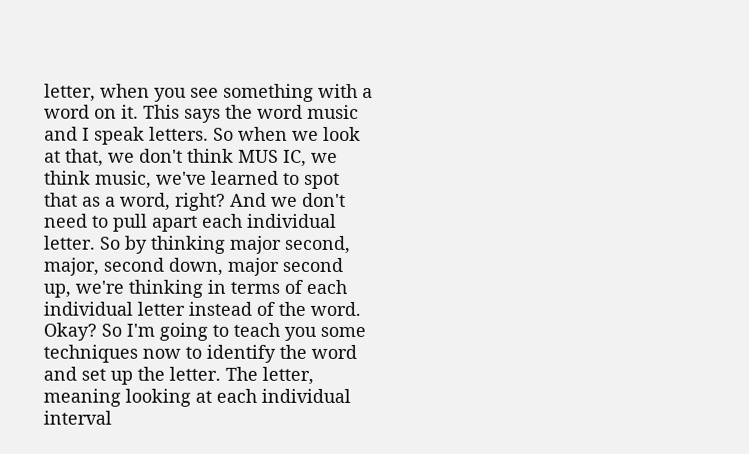letter, when you see something with a word on it. This says the word music and I speak letters. So when we look at that, we don't think MUS IC, we think music, we've learned to spot that as a word, right? And we don't need to pull apart each individual letter. So by thinking major second, major, second down, major second up, we're thinking in terms of each individual letter instead of the word. Okay? So I'm going to teach you some techniques now to identify the word and set up the letter. The letter, meaning looking at each individual interval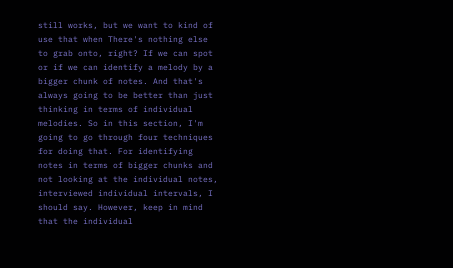still works, but we want to kind of use that when There's nothing else to grab onto, right? If we can spot or if we can identify a melody by a bigger chunk of notes. And that's always going to be better than just thinking in terms of individual melodies. So in this section, I'm going to go through four techniques for doing that. For identifying notes in terms of bigger chunks and not looking at the individual notes, interviewed individual intervals, I should say. However, keep in mind that the individual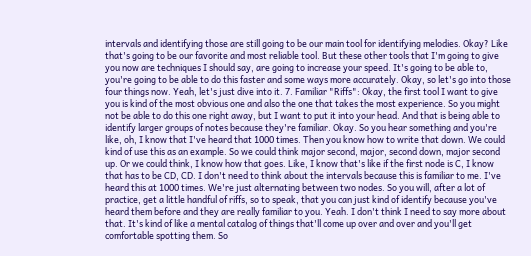intervals and identifying those are still going to be our main tool for identifying melodies. Okay? Like that's going to be our favorite and most reliable tool. But these other tools that I'm going to give you now are techniques I should say, are going to increase your speed. It's going to be able to, you're going to be able to do this faster and some ways more accurately. Okay, so let's go into those four things now. Yeah, let's just dive into it. 7. Familiar "Riffs": Okay, the first tool I want to give you is kind of the most obvious one and also the one that takes the most experience. So you might not be able to do this one right away, but I want to put it into your head. And that is being able to identify larger groups of notes because they're familiar. Okay. So you hear something and you're like, oh, I know that I've heard that 1000 times. Then you know how to write that down. We could kind of use this as an example. So we could think major second, major, second down, major second up. Or we could think, I know how that goes. Like, I know that's like if the first node is C, I know that has to be CD, CD. I don't need to think about the intervals because this is familiar to me. I've heard this at 1000 times. We're just alternating between two nodes. So you will, after a lot of practice, get a little handful of riffs, so to speak, that you can just kind of identify because you've heard them before and they are really familiar to you. Yeah. I don't think I need to say more about that. It's kind of like a mental catalog of things that'll come up over and over and you'll get comfortable spotting them. So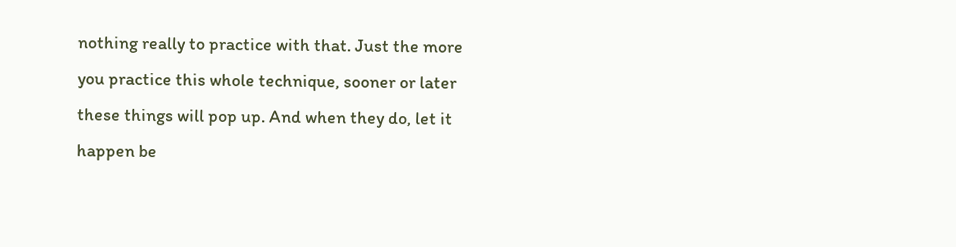nothing really to practice with that. Just the more you practice this whole technique, sooner or later these things will pop up. And when they do, let it happen be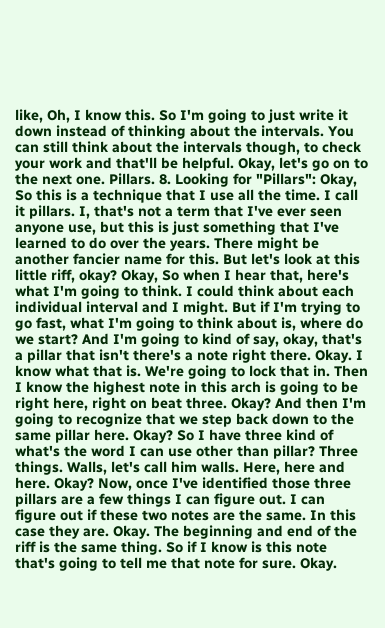like, Oh, I know this. So I'm going to just write it down instead of thinking about the intervals. You can still think about the intervals though, to check your work and that'll be helpful. Okay, let's go on to the next one. Pillars. 8. Looking for "Pillars": Okay, So this is a technique that I use all the time. I call it pillars. I, that's not a term that I've ever seen anyone use, but this is just something that I've learned to do over the years. There might be another fancier name for this. But let's look at this little riff, okay? Okay, So when I hear that, here's what I'm going to think. I could think about each individual interval and I might. But if I'm trying to go fast, what I'm going to think about is, where do we start? And I'm going to kind of say, okay, that's a pillar that isn't there's a note right there. Okay. I know what that is. We're going to lock that in. Then I know the highest note in this arch is going to be right here, right on beat three. Okay? And then I'm going to recognize that we step back down to the same pillar here. Okay? So I have three kind of what's the word I can use other than pillar? Three things. Walls, let's call him walls. Here, here and here. Okay? Now, once I've identified those three pillars are a few things I can figure out. I can figure out if these two notes are the same. In this case they are. Okay. The beginning and end of the riff is the same thing. So if I know is this note that's going to tell me that note for sure. Okay.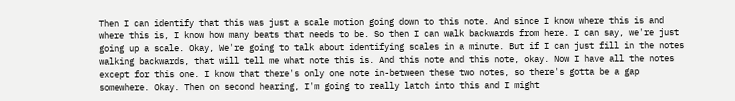Then I can identify that this was just a scale motion going down to this note. And since I know where this is and where this is, I know how many beats that needs to be. So then I can walk backwards from here. I can say, we're just going up a scale. Okay, We're going to talk about identifying scales in a minute. But if I can just fill in the notes walking backwards, that will tell me what note this is. And this note and this note, okay. Now I have all the notes except for this one. I know that there's only one note in-between these two notes, so there's gotta be a gap somewhere. Okay. Then on second hearing, I'm going to really latch into this and I might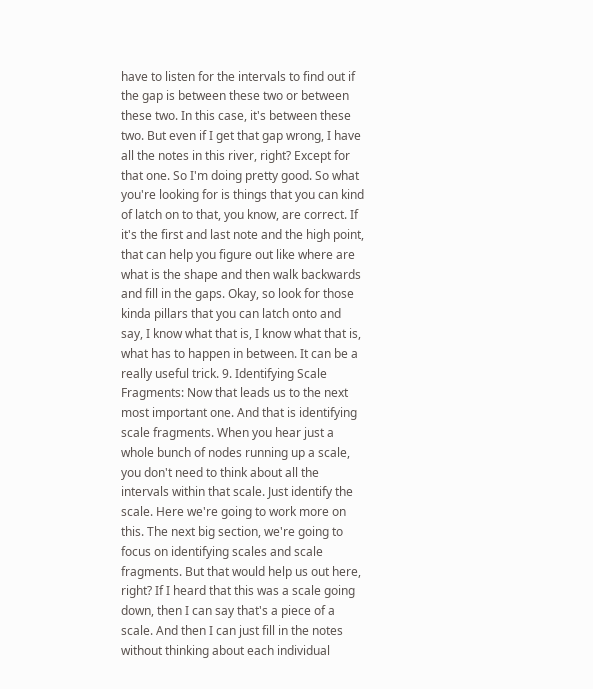have to listen for the intervals to find out if the gap is between these two or between these two. In this case, it's between these two. But even if I get that gap wrong, I have all the notes in this river, right? Except for that one. So I'm doing pretty good. So what you're looking for is things that you can kind of latch on to that, you know, are correct. If it's the first and last note and the high point, that can help you figure out like where are what is the shape and then walk backwards and fill in the gaps. Okay, so look for those kinda pillars that you can latch onto and say, I know what that is, I know what that is, what has to happen in between. It can be a really useful trick. 9. Identifying Scale Fragments: Now that leads us to the next most important one. And that is identifying scale fragments. When you hear just a whole bunch of nodes running up a scale, you don't need to think about all the intervals within that scale. Just identify the scale. Here we're going to work more on this. The next big section, we're going to focus on identifying scales and scale fragments. But that would help us out here, right? If I heard that this was a scale going down, then I can say that's a piece of a scale. And then I can just fill in the notes without thinking about each individual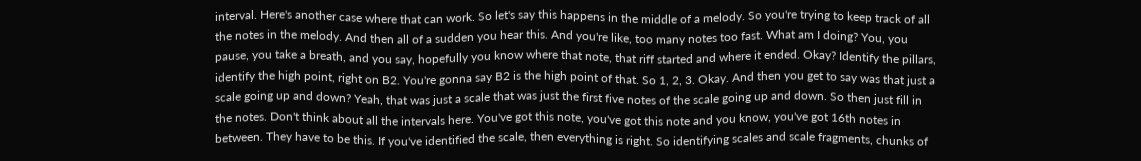interval. Here's another case where that can work. So let's say this happens in the middle of a melody. So you're trying to keep track of all the notes in the melody. And then all of a sudden you hear this. And you're like, too many notes too fast. What am I doing? You, you pause, you take a breath, and you say, hopefully you know where that note, that riff started and where it ended. Okay? Identify the pillars, identify the high point, right on B2. You're gonna say B2 is the high point of that. So 1, 2, 3. Okay. And then you get to say was that just a scale going up and down? Yeah, that was just a scale that was just the first five notes of the scale going up and down. So then just fill in the notes. Don't think about all the intervals here. You've got this note, you've got this note and you know, you've got 16th notes in between. They have to be this. If you've identified the scale, then everything is right. So identifying scales and scale fragments, chunks of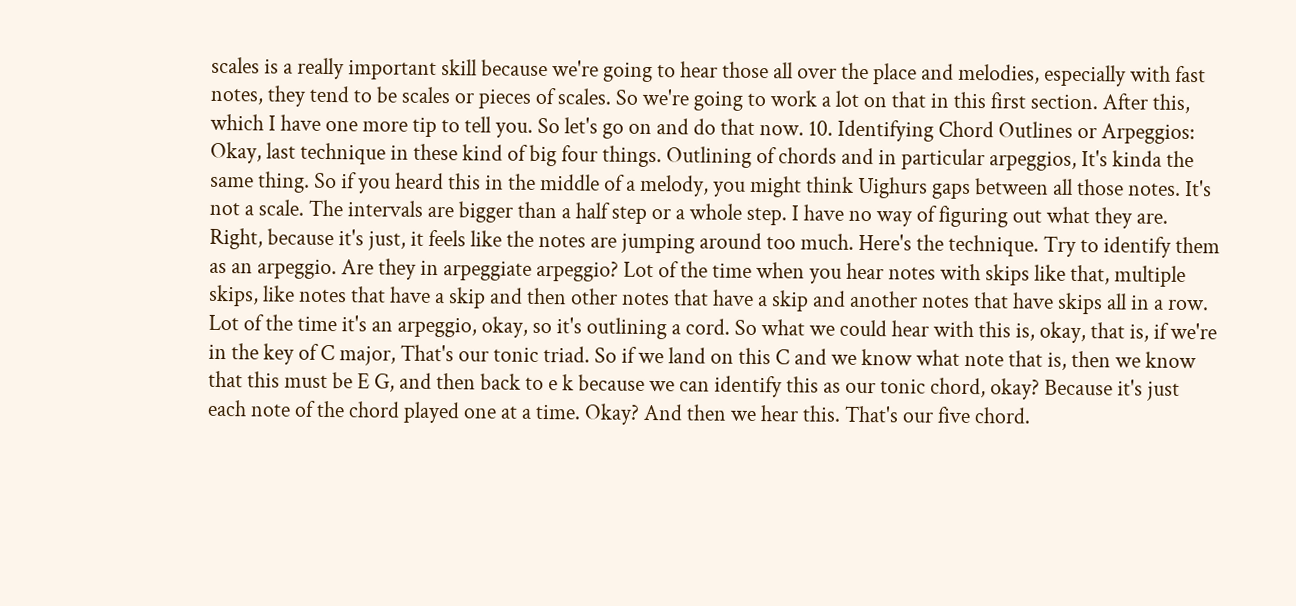scales is a really important skill because we're going to hear those all over the place and melodies, especially with fast notes, they tend to be scales or pieces of scales. So we're going to work a lot on that in this first section. After this, which I have one more tip to tell you. So let's go on and do that now. 10. Identifying Chord Outlines or Arpeggios: Okay, last technique in these kind of big four things. Outlining of chords and in particular arpeggios, It's kinda the same thing. So if you heard this in the middle of a melody, you might think Uighurs gaps between all those notes. It's not a scale. The intervals are bigger than a half step or a whole step. I have no way of figuring out what they are. Right, because it's just, it feels like the notes are jumping around too much. Here's the technique. Try to identify them as an arpeggio. Are they in arpeggiate arpeggio? Lot of the time when you hear notes with skips like that, multiple skips, like notes that have a skip and then other notes that have a skip and another notes that have skips all in a row. Lot of the time it's an arpeggio, okay, so it's outlining a cord. So what we could hear with this is, okay, that is, if we're in the key of C major, That's our tonic triad. So if we land on this C and we know what note that is, then we know that this must be E G, and then back to e k because we can identify this as our tonic chord, okay? Because it's just each note of the chord played one at a time. Okay? And then we hear this. That's our five chord.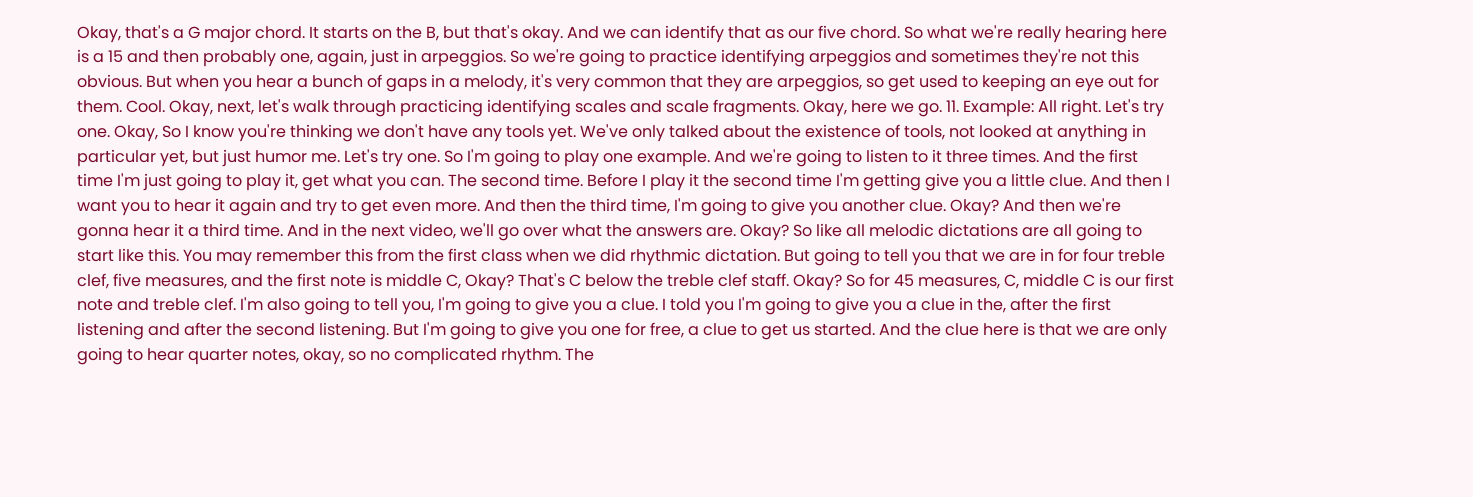Okay, that's a G major chord. It starts on the B, but that's okay. And we can identify that as our five chord. So what we're really hearing here is a 15 and then probably one, again, just in arpeggios. So we're going to practice identifying arpeggios and sometimes they're not this obvious. But when you hear a bunch of gaps in a melody, it's very common that they are arpeggios, so get used to keeping an eye out for them. Cool. Okay, next, let's walk through practicing identifying scales and scale fragments. Okay, here we go. 11. Example: All right. Let's try one. Okay, So I know you're thinking we don't have any tools yet. We've only talked about the existence of tools, not looked at anything in particular yet, but just humor me. Let's try one. So I'm going to play one example. And we're going to listen to it three times. And the first time I'm just going to play it, get what you can. The second time. Before I play it the second time I'm getting give you a little clue. And then I want you to hear it again and try to get even more. And then the third time, I'm going to give you another clue. Okay? And then we're gonna hear it a third time. And in the next video, we'll go over what the answers are. Okay? So like all melodic dictations are all going to start like this. You may remember this from the first class when we did rhythmic dictation. But going to tell you that we are in for four treble clef, five measures, and the first note is middle C, Okay? That's C below the treble clef staff. Okay? So for 45 measures, C, middle C is our first note and treble clef. I'm also going to tell you, I'm going to give you a clue. I told you I'm going to give you a clue in the, after the first listening and after the second listening. But I'm going to give you one for free, a clue to get us started. And the clue here is that we are only going to hear quarter notes, okay, so no complicated rhythm. The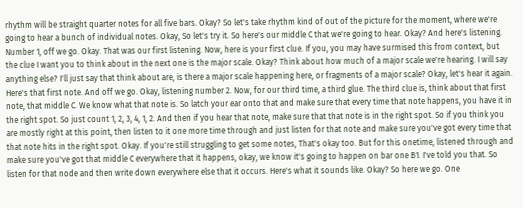rhythm will be straight quarter notes for all five bars. Okay? So let's take rhythm kind of out of the picture for the moment, where we're going to hear a bunch of individual notes. Okay, So let's try it. So here's our middle C that we're going to hear. Okay? And here's listening. Number 1, off we go. Okay. That was our first listening. Now, here is your first clue. If you, you may have surmised this from context, but the clue I want you to think about in the next one is the major scale. Okay? Think about how much of a major scale we're hearing. I will say anything else? I'll just say that think about are, is there a major scale happening here, or fragments of a major scale? Okay, let's hear it again. Here's that first note. And off we go. Okay, listening number 2. Now, for our third time, a third glue. The third clue is, think about that first note, that middle C. We know what that note is. So latch your ear onto that and make sure that every time that note happens, you have it in the right spot. So just count 1, 2, 3, 4, 1, 2. And then if you hear that note, make sure that that note is in the right spot. So if you think you are mostly right at this point, then listen to it one more time through and just listen for that note and make sure you've got every time that that note hits in the right spot. Okay. If you're still struggling to get some notes, That's okay too. But for this onetime, listened through and make sure you've got that middle C everywhere that it happens, okay, we know it's going to happen on bar one B1. I've told you that. So listen for that node and then write down everywhere else that it occurs. Here's what it sounds like. Okay? So here we go. One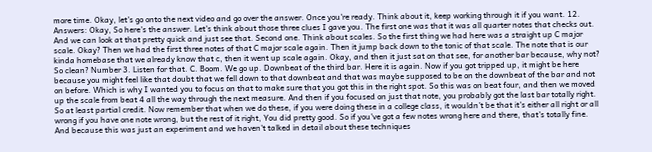more time. Okay, let's go onto the next video and go over the answer. Once you're ready. Think about it, keep working through it if you want. 12. Answers: Okay, So here's the answer. Let's think about those three clues I gave you. The first one was that it was all quarter notes that checks out. And we can look at that pretty quick and just see that. Second one. Think about scales. So the first thing we had here was a straight up C major scale. Okay? Then we had the first three notes of that C major scale again. Then it jump back down to the tonic of that scale. The note that is our kinda homebase that we already know that c, then it went up scale again. Okay, and then it just sat on that see, for another bar because, why not? So clean? Number 3. Listen for that. C. Boom. We go up. Downbeat of the third bar. Here it is again. Now if you got tripped up, it might be here because you might feel like that doubt that we fell down to that downbeat and that was maybe supposed to be on the downbeat of the bar and not on before. Which is why I wanted you to focus on that to make sure that you got this in the right spot. So this was on beat four, and then we moved up the scale from beat 4 all the way through the next measure. And then if you focused on just that note, you probably got the last bar totally right. So at least partial credit. Now remember that when we do these, if you were doing these in a college class, it wouldn't be that it's either all right or all wrong if you have one note wrong, but the rest of it right, You did pretty good. So if you've got a few notes wrong here and there, that's totally fine. And because this was just an experiment and we haven't talked in detail about these techniques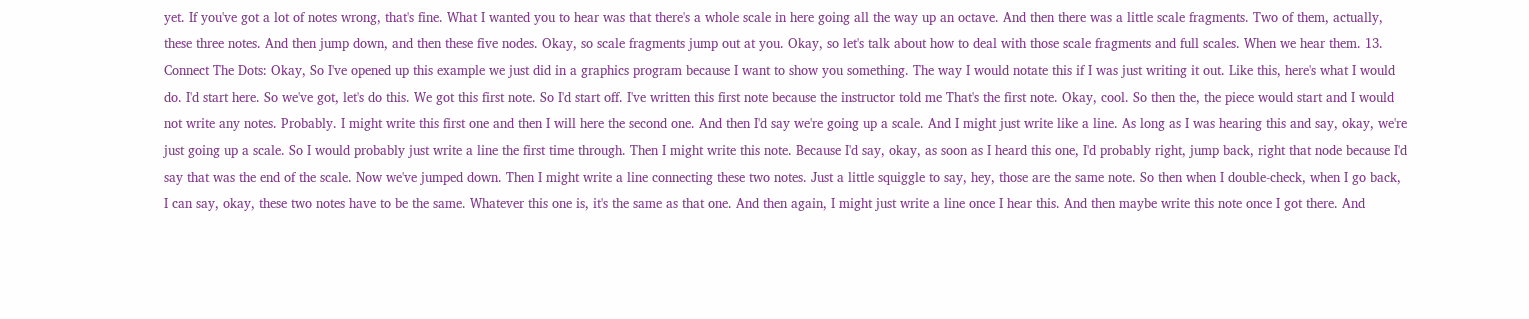yet. If you've got a lot of notes wrong, that's fine. What I wanted you to hear was that there's a whole scale in here going all the way up an octave. And then there was a little scale fragments. Two of them, actually, these three notes. And then jump down, and then these five nodes. Okay, so scale fragments jump out at you. Okay, so let's talk about how to deal with those scale fragments and full scales. When we hear them. 13. Connect The Dots: Okay, So I've opened up this example we just did in a graphics program because I want to show you something. The way I would notate this if I was just writing it out. Like this, here's what I would do. I'd start here. So we've got, let's do this. We got this first note. So I'd start off. I've written this first note because the instructor told me That's the first note. Okay, cool. So then the, the piece would start and I would not write any notes. Probably. I might write this first one and then I will here the second one. And then I'd say we're going up a scale. And I might just write like a line. As long as I was hearing this and say, okay, we're just going up a scale. So I would probably just write a line the first time through. Then I might write this note. Because I'd say, okay, as soon as I heard this one, I'd probably right, jump back, right that node because I'd say that was the end of the scale. Now we've jumped down. Then I might write a line connecting these two notes. Just a little squiggle to say, hey, those are the same note. So then when I double-check, when I go back, I can say, okay, these two notes have to be the same. Whatever this one is, it's the same as that one. And then again, I might just write a line once I hear this. And then maybe write this note once I got there. And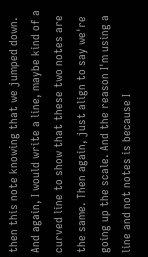then this note knowing that we jumped down. And again, I would write a line, maybe kind of a curved line to show that these two notes are the same. Then again, just align to say we're going up the scale. And the reason I'm using a line and not notes is because I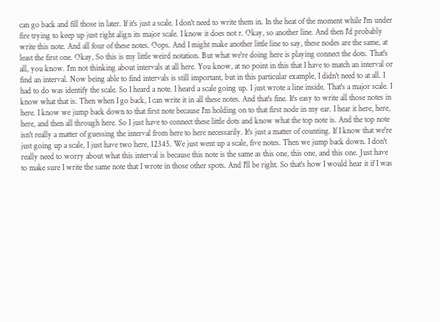can go back and fill those in later. If it's just a scale. I don't need to write them in. In the heat of the moment while I'm under fire trying to keep up just right align its major scale. I know it does not r. Okay, so another line. And then I'd probably write this note. And all four of these notes. Oops. And I might make another little line to say, these nodes are the same, at least the first one. Okay, So this is my little weird notation. But what we're doing here is playing connect the dots. That's all, you know. I'm not thinking about intervals at all here. You know, at no point in this that I have to match an interval or find an interval. Now being able to find intervals is still important, but in this particular example, I didn't need to at all. I had to do was identify the scale. So I heard a note. I heard a scale going up. I just wrote a line inside. That's a major scale. I know what that is. Then when I go back, I can write it in all these notes. And that's fine. It's easy to write all those notes in here. I know we jump back down to that first note because I'm holding on to that first node in my ear. I hear it here, here, here, and then all through here. So I just have to connect these little dots and know what the top note is. And the top note isn't really a matter of guessing the interval from here to here necessarily. It's just a matter of counting. If I know that we're just going up a scale, I just have two here, 12345. We just went up a scale, five notes. Then we jump back down. I don't really need to worry about what this interval is because this note is the same as this one, this one, and this one. Just have to make sure I write the same note that I wrote in those other spots. And I'll be right. So that's how I would hear it if I was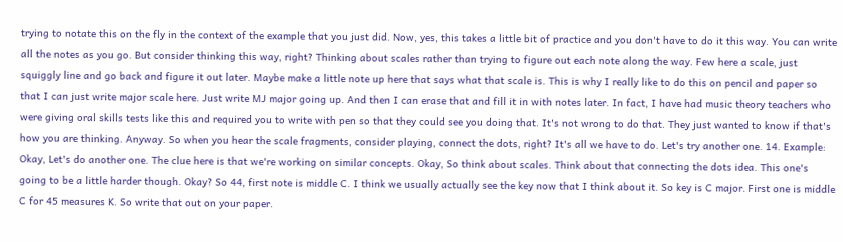trying to notate this on the fly in the context of the example that you just did. Now, yes, this takes a little bit of practice and you don't have to do it this way. You can write all the notes as you go. But consider thinking this way, right? Thinking about scales rather than trying to figure out each note along the way. Few here a scale, just squiggly line and go back and figure it out later. Maybe make a little note up here that says what that scale is. This is why I really like to do this on pencil and paper so that I can just write major scale here. Just write MJ major going up. And then I can erase that and fill it in with notes later. In fact, I have had music theory teachers who were giving oral skills tests like this and required you to write with pen so that they could see you doing that. It's not wrong to do that. They just wanted to know if that's how you are thinking. Anyway. So when you hear the scale fragments, consider playing, connect the dots, right? It's all we have to do. Let's try another one. 14. Example: Okay, Let's do another one. The clue here is that we're working on similar concepts. Okay, So think about scales. Think about that connecting the dots idea. This one's going to be a little harder though. Okay? So 44, first note is middle C. I think we usually actually see the key now that I think about it. So key is C major. First one is middle C for 45 measures K. So write that out on your paper.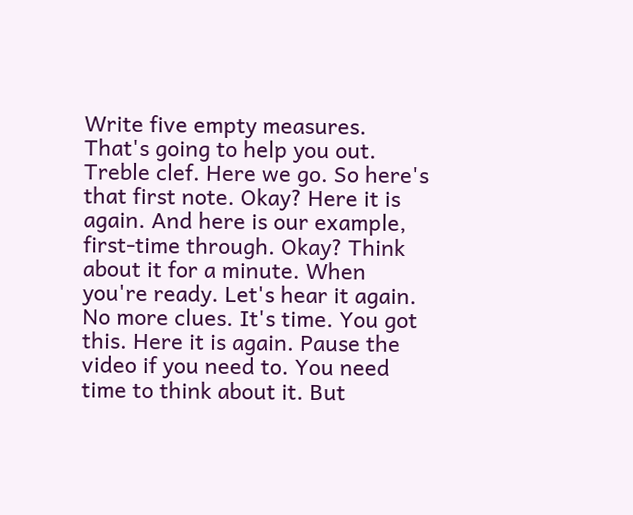Write five empty measures. That's going to help you out. Treble clef. Here we go. So here's that first note. Okay? Here it is again. And here is our example, first-time through. Okay? Think about it for a minute. When you're ready. Let's hear it again. No more clues. It's time. You got this. Here it is again. Pause the video if you need to. You need time to think about it. But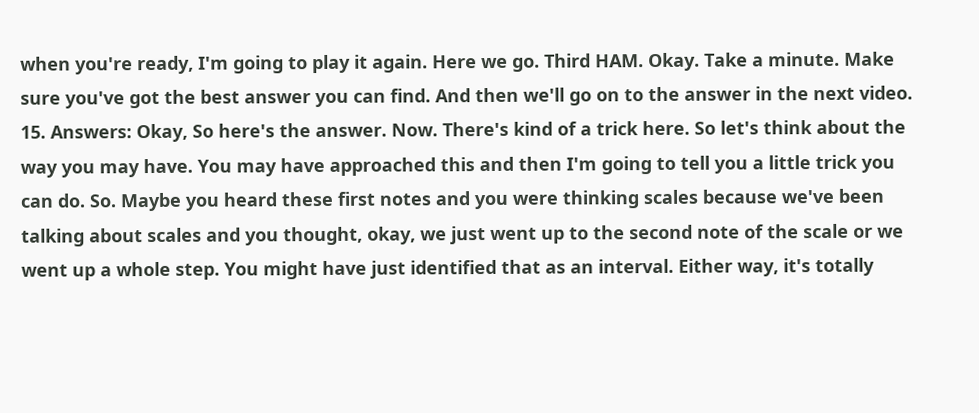when you're ready, I'm going to play it again. Here we go. Third HAM. Okay. Take a minute. Make sure you've got the best answer you can find. And then we'll go on to the answer in the next video. 15. Answers: Okay, So here's the answer. Now. There's kind of a trick here. So let's think about the way you may have. You may have approached this and then I'm going to tell you a little trick you can do. So. Maybe you heard these first notes and you were thinking scales because we've been talking about scales and you thought, okay, we just went up to the second note of the scale or we went up a whole step. You might have just identified that as an interval. Either way, it's totally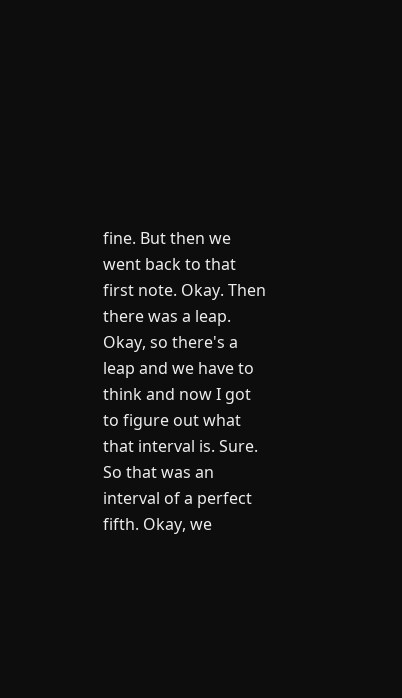fine. But then we went back to that first note. Okay. Then there was a leap. Okay, so there's a leap and we have to think and now I got to figure out what that interval is. Sure. So that was an interval of a perfect fifth. Okay, we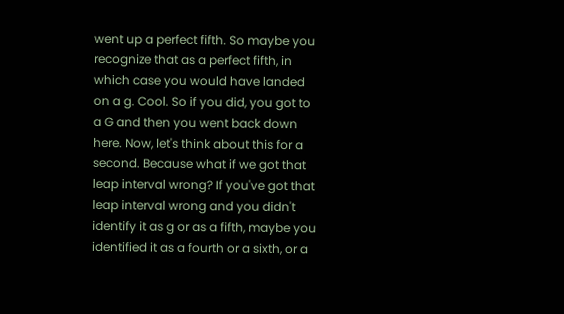went up a perfect fifth. So maybe you recognize that as a perfect fifth, in which case you would have landed on a g. Cool. So if you did, you got to a G and then you went back down here. Now, let's think about this for a second. Because what if we got that leap interval wrong? If you've got that leap interval wrong and you didn't identify it as g or as a fifth, maybe you identified it as a fourth or a sixth, or a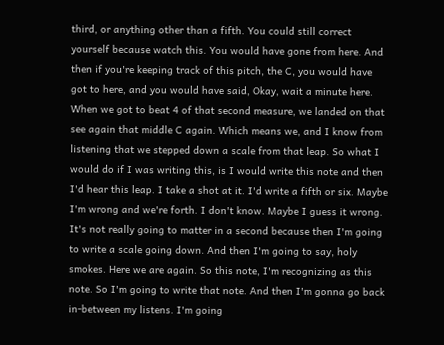third, or anything other than a fifth. You could still correct yourself because watch this. You would have gone from here. And then if you're keeping track of this pitch, the C, you would have got to here, and you would have said, Okay, wait a minute here. When we got to beat 4 of that second measure, we landed on that see again that middle C again. Which means we, and I know from listening that we stepped down a scale from that leap. So what I would do if I was writing this, is I would write this note and then I'd hear this leap. I take a shot at it. I'd write a fifth or six. Maybe I'm wrong and we're forth. I don't know. Maybe I guess it wrong. It's not really going to matter in a second because then I'm going to write a scale going down. And then I'm going to say, holy smokes. Here we are again. So this note, I'm recognizing as this note. So I'm going to write that note. And then I'm gonna go back in-between my listens. I'm going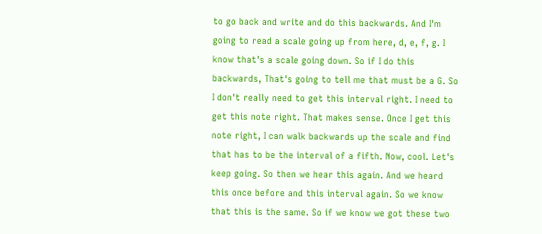to go back and write and do this backwards. And I'm going to read a scale going up from here, d, e, f, g. I know that's a scale going down. So if I do this backwards, That's going to tell me that must be a G. So I don't really need to get this interval right. I need to get this note right. That makes sense. Once I get this note right, I can walk backwards up the scale and find that has to be the interval of a fifth. Now, cool. Let's keep going. So then we hear this again. And we heard this once before and this interval again. So we know that this is the same. So if we know we got these two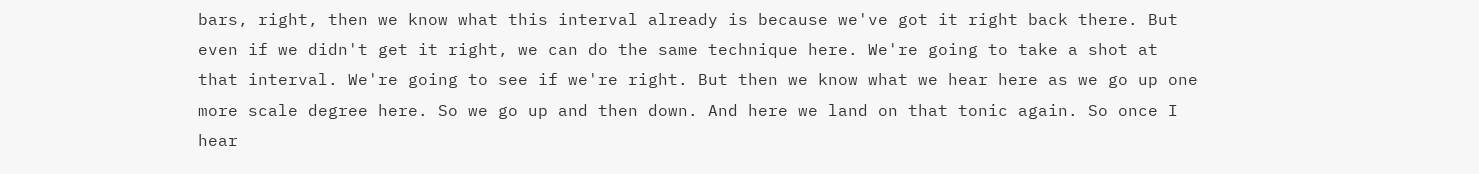bars, right, then we know what this interval already is because we've got it right back there. But even if we didn't get it right, we can do the same technique here. We're going to take a shot at that interval. We're going to see if we're right. But then we know what we hear here as we go up one more scale degree here. So we go up and then down. And here we land on that tonic again. So once I hear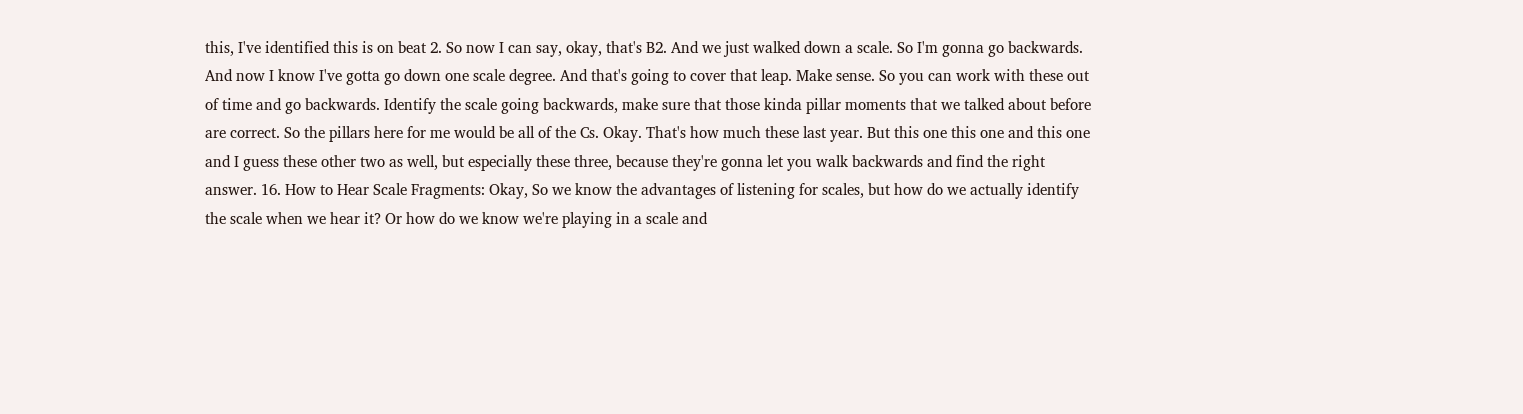this, I've identified this is on beat 2. So now I can say, okay, that's B2. And we just walked down a scale. So I'm gonna go backwards. And now I know I've gotta go down one scale degree. And that's going to cover that leap. Make sense. So you can work with these out of time and go backwards. Identify the scale going backwards, make sure that those kinda pillar moments that we talked about before are correct. So the pillars here for me would be all of the Cs. Okay. That's how much these last year. But this one this one and this one and I guess these other two as well, but especially these three, because they're gonna let you walk backwards and find the right answer. 16. How to Hear Scale Fragments: Okay, So we know the advantages of listening for scales, but how do we actually identify the scale when we hear it? Or how do we know we're playing in a scale and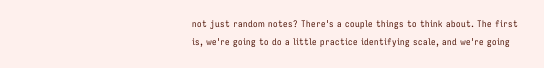not just random notes? There's a couple things to think about. The first is, we're going to do a little practice identifying scale, and we're going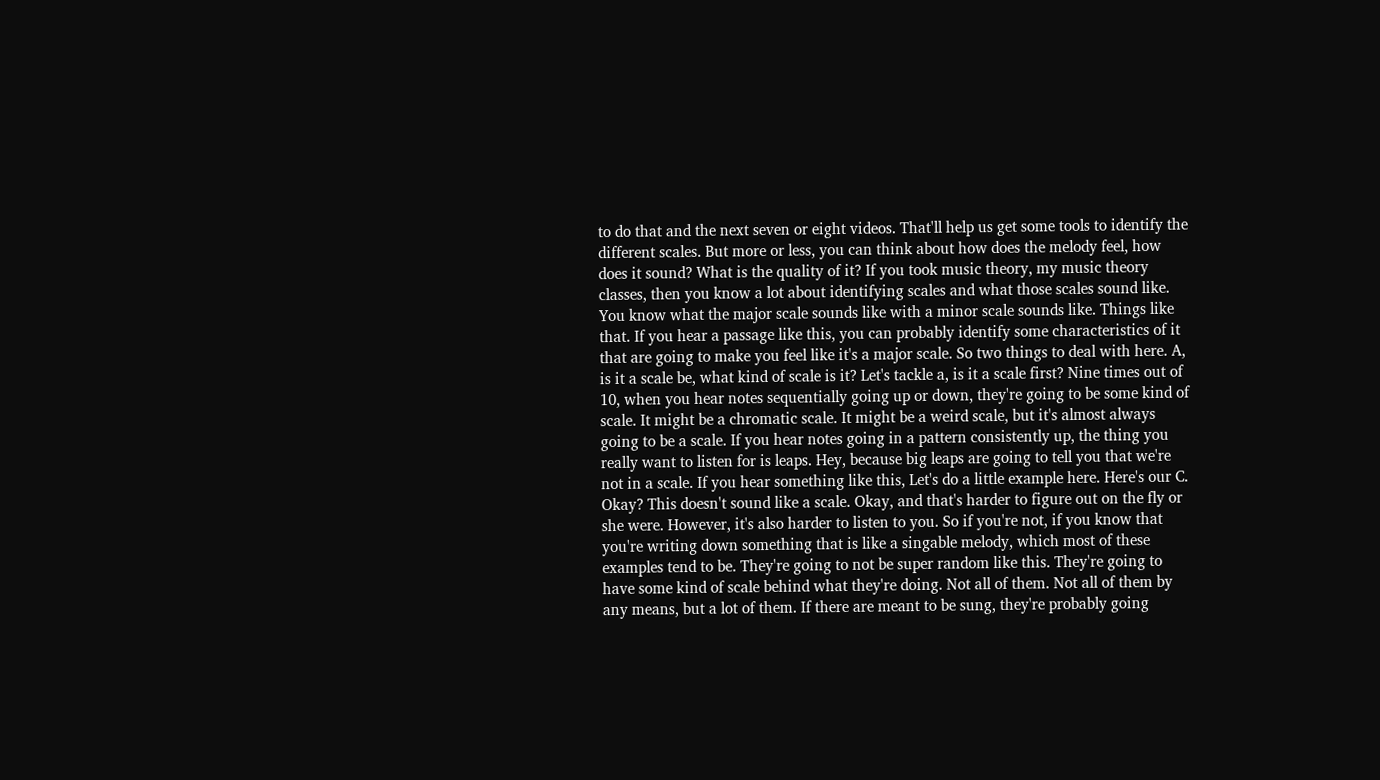to do that and the next seven or eight videos. That'll help us get some tools to identify the different scales. But more or less, you can think about how does the melody feel, how does it sound? What is the quality of it? If you took music theory, my music theory classes, then you know a lot about identifying scales and what those scales sound like. You know what the major scale sounds like with a minor scale sounds like. Things like that. If you hear a passage like this, you can probably identify some characteristics of it that are going to make you feel like it's a major scale. So two things to deal with here. A, is it a scale be, what kind of scale is it? Let's tackle a, is it a scale first? Nine times out of 10, when you hear notes sequentially going up or down, they're going to be some kind of scale. It might be a chromatic scale. It might be a weird scale, but it's almost always going to be a scale. If you hear notes going in a pattern consistently up, the thing you really want to listen for is leaps. Hey, because big leaps are going to tell you that we're not in a scale. If you hear something like this, Let's do a little example here. Here's our C. Okay? This doesn't sound like a scale. Okay, and that's harder to figure out on the fly or she were. However, it's also harder to listen to you. So if you're not, if you know that you're writing down something that is like a singable melody, which most of these examples tend to be. They're going to not be super random like this. They're going to have some kind of scale behind what they're doing. Not all of them. Not all of them by any means, but a lot of them. If there are meant to be sung, they're probably going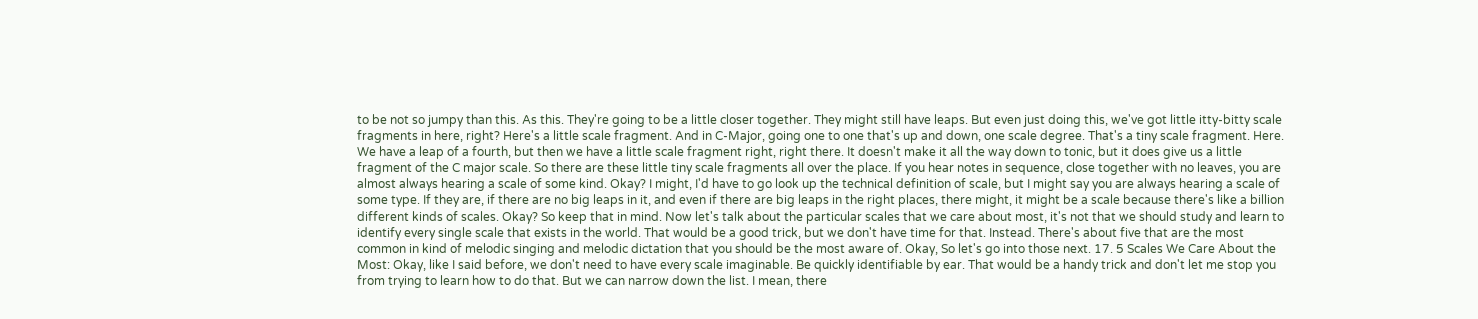to be not so jumpy than this. As this. They're going to be a little closer together. They might still have leaps. But even just doing this, we've got little itty-bitty scale fragments in here, right? Here's a little scale fragment. And in C-Major, going one to one that's up and down, one scale degree. That's a tiny scale fragment. Here. We have a leap of a fourth, but then we have a little scale fragment right, right there. It doesn't make it all the way down to tonic, but it does give us a little fragment of the C major scale. So there are these little tiny scale fragments all over the place. If you hear notes in sequence, close together with no leaves, you are almost always hearing a scale of some kind. Okay? I might, I'd have to go look up the technical definition of scale, but I might say you are always hearing a scale of some type. If they are, if there are no big leaps in it, and even if there are big leaps in the right places, there might, it might be a scale because there's like a billion different kinds of scales. Okay? So keep that in mind. Now let's talk about the particular scales that we care about most, it's not that we should study and learn to identify every single scale that exists in the world. That would be a good trick, but we don't have time for that. Instead. There's about five that are the most common in kind of melodic singing and melodic dictation that you should be the most aware of. Okay, So let's go into those next. 17. 5 Scales We Care About the Most: Okay, like I said before, we don't need to have every scale imaginable. Be quickly identifiable by ear. That would be a handy trick and don't let me stop you from trying to learn how to do that. But we can narrow down the list. I mean, there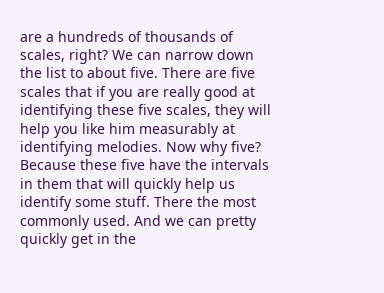are a hundreds of thousands of scales, right? We can narrow down the list to about five. There are five scales that if you are really good at identifying these five scales, they will help you like him measurably at identifying melodies. Now why five? Because these five have the intervals in them that will quickly help us identify some stuff. There the most commonly used. And we can pretty quickly get in the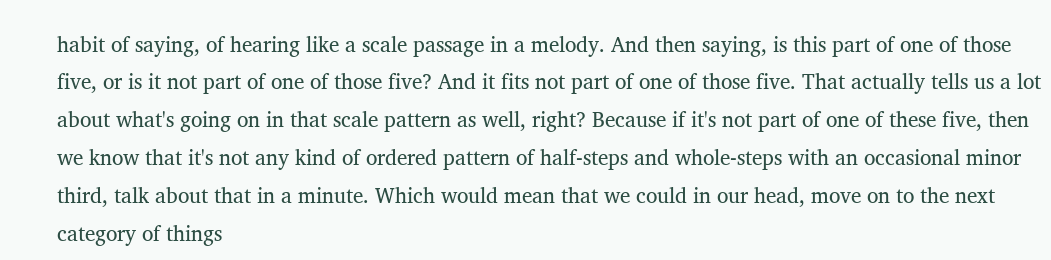habit of saying, of hearing like a scale passage in a melody. And then saying, is this part of one of those five, or is it not part of one of those five? And it fits not part of one of those five. That actually tells us a lot about what's going on in that scale pattern as well, right? Because if it's not part of one of these five, then we know that it's not any kind of ordered pattern of half-steps and whole-steps with an occasional minor third, talk about that in a minute. Which would mean that we could in our head, move on to the next category of things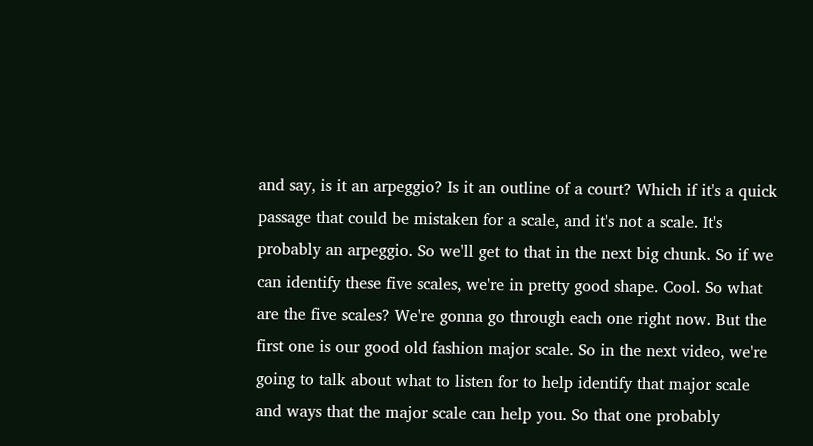and say, is it an arpeggio? Is it an outline of a court? Which if it's a quick passage that could be mistaken for a scale, and it's not a scale. It's probably an arpeggio. So we'll get to that in the next big chunk. So if we can identify these five scales, we're in pretty good shape. Cool. So what are the five scales? We're gonna go through each one right now. But the first one is our good old fashion major scale. So in the next video, we're going to talk about what to listen for to help identify that major scale and ways that the major scale can help you. So that one probably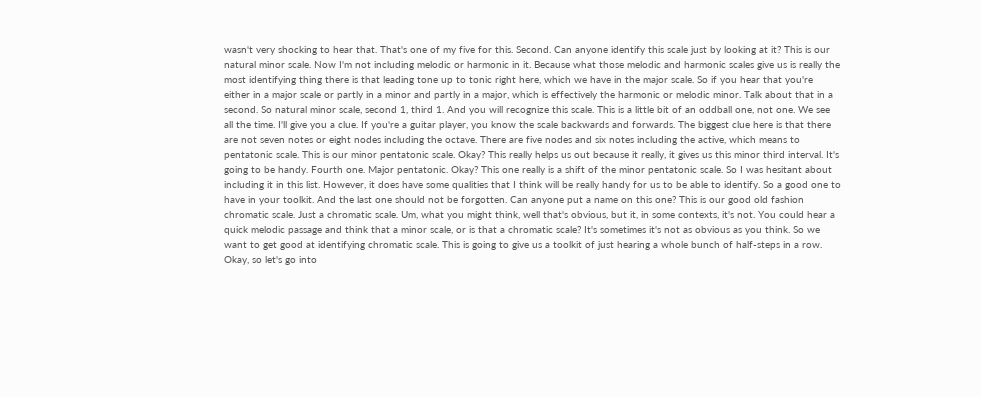wasn't very shocking to hear that. That's one of my five for this. Second. Can anyone identify this scale just by looking at it? This is our natural minor scale. Now I'm not including melodic or harmonic in it. Because what those melodic and harmonic scales give us is really the most identifying thing there is that leading tone up to tonic right here, which we have in the major scale. So if you hear that you're either in a major scale or partly in a minor and partly in a major, which is effectively the harmonic or melodic minor. Talk about that in a second. So natural minor scale, second 1, third 1. And you will recognize this scale. This is a little bit of an oddball one, not one. We see all the time. I'll give you a clue. If you're a guitar player, you know the scale backwards and forwards. The biggest clue here is that there are not seven notes or eight nodes including the octave. There are five nodes and six notes including the active, which means to pentatonic scale. This is our minor pentatonic scale. Okay? This really helps us out because it really, it gives us this minor third interval. It's going to be handy. Fourth one. Major pentatonic. Okay? This one really is a shift of the minor pentatonic scale. So I was hesitant about including it in this list. However, it does have some qualities that I think will be really handy for us to be able to identify. So a good one to have in your toolkit. And the last one should not be forgotten. Can anyone put a name on this one? This is our good old fashion chromatic scale. Just a chromatic scale. Um, what you might think, well that's obvious, but it, in some contexts, it's not. You could hear a quick melodic passage and think that a minor scale, or is that a chromatic scale? It's sometimes it's not as obvious as you think. So we want to get good at identifying chromatic scale. This is going to give us a toolkit of just hearing a whole bunch of half-steps in a row. Okay, so let's go into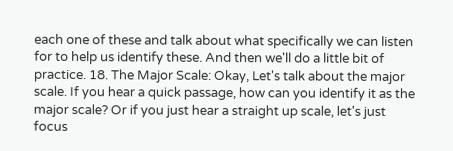each one of these and talk about what specifically we can listen for to help us identify these. And then we'll do a little bit of practice. 18. The Major Scale: Okay, Let's talk about the major scale. If you hear a quick passage, how can you identify it as the major scale? Or if you just hear a straight up scale, let's just focus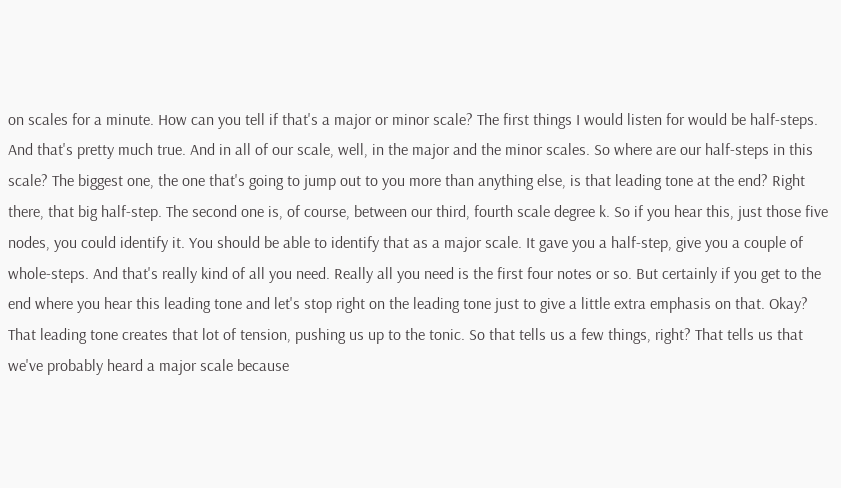on scales for a minute. How can you tell if that's a major or minor scale? The first things I would listen for would be half-steps. And that's pretty much true. And in all of our scale, well, in the major and the minor scales. So where are our half-steps in this scale? The biggest one, the one that's going to jump out to you more than anything else, is that leading tone at the end? Right there, that big half-step. The second one is, of course, between our third, fourth scale degree k. So if you hear this, just those five nodes, you could identify it. You should be able to identify that as a major scale. It gave you a half-step, give you a couple of whole-steps. And that's really kind of all you need. Really all you need is the first four notes or so. But certainly if you get to the end where you hear this leading tone and let's stop right on the leading tone just to give a little extra emphasis on that. Okay? That leading tone creates that lot of tension, pushing us up to the tonic. So that tells us a few things, right? That tells us that we've probably heard a major scale because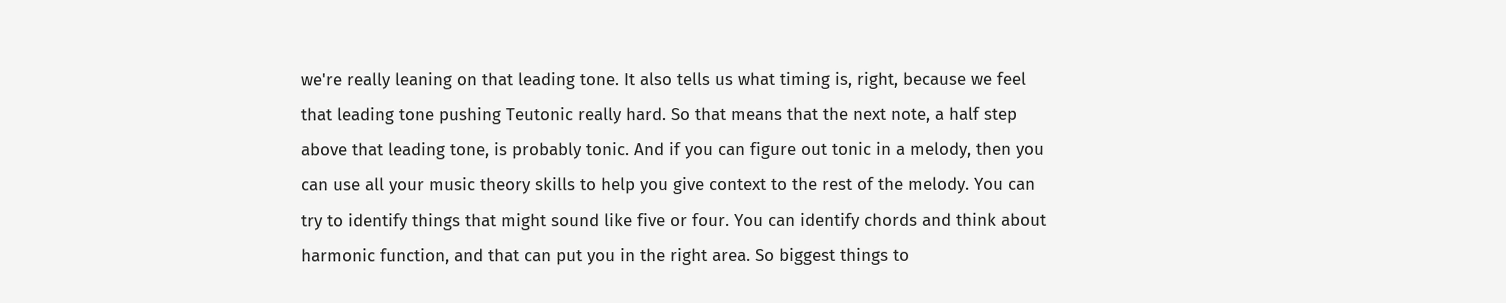we're really leaning on that leading tone. It also tells us what timing is, right, because we feel that leading tone pushing Teutonic really hard. So that means that the next note, a half step above that leading tone, is probably tonic. And if you can figure out tonic in a melody, then you can use all your music theory skills to help you give context to the rest of the melody. You can try to identify things that might sound like five or four. You can identify chords and think about harmonic function, and that can put you in the right area. So biggest things to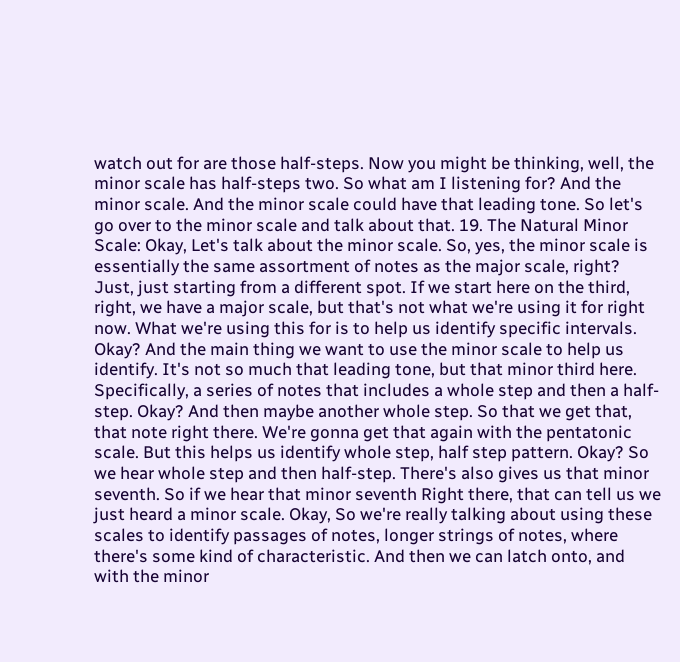watch out for are those half-steps. Now you might be thinking, well, the minor scale has half-steps two. So what am I listening for? And the minor scale. And the minor scale could have that leading tone. So let's go over to the minor scale and talk about that. 19. The Natural Minor Scale: Okay, Let's talk about the minor scale. So, yes, the minor scale is essentially the same assortment of notes as the major scale, right? Just, just starting from a different spot. If we start here on the third, right, we have a major scale, but that's not what we're using it for right now. What we're using this for is to help us identify specific intervals. Okay? And the main thing we want to use the minor scale to help us identify. It's not so much that leading tone, but that minor third here. Specifically, a series of notes that includes a whole step and then a half-step. Okay? And then maybe another whole step. So that we get that, that note right there. We're gonna get that again with the pentatonic scale. But this helps us identify whole step, half step pattern. Okay? So we hear whole step and then half-step. There's also gives us that minor seventh. So if we hear that minor seventh Right there, that can tell us we just heard a minor scale. Okay, So we're really talking about using these scales to identify passages of notes, longer strings of notes, where there's some kind of characteristic. And then we can latch onto, and with the minor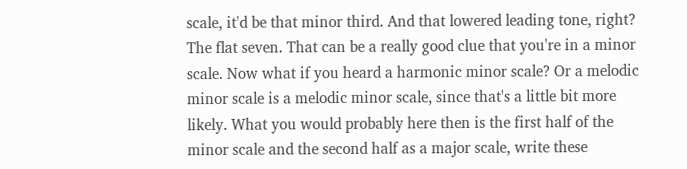scale, it'd be that minor third. And that lowered leading tone, right? The flat seven. That can be a really good clue that you're in a minor scale. Now what if you heard a harmonic minor scale? Or a melodic minor scale is a melodic minor scale, since that's a little bit more likely. What you would probably here then is the first half of the minor scale and the second half as a major scale, write these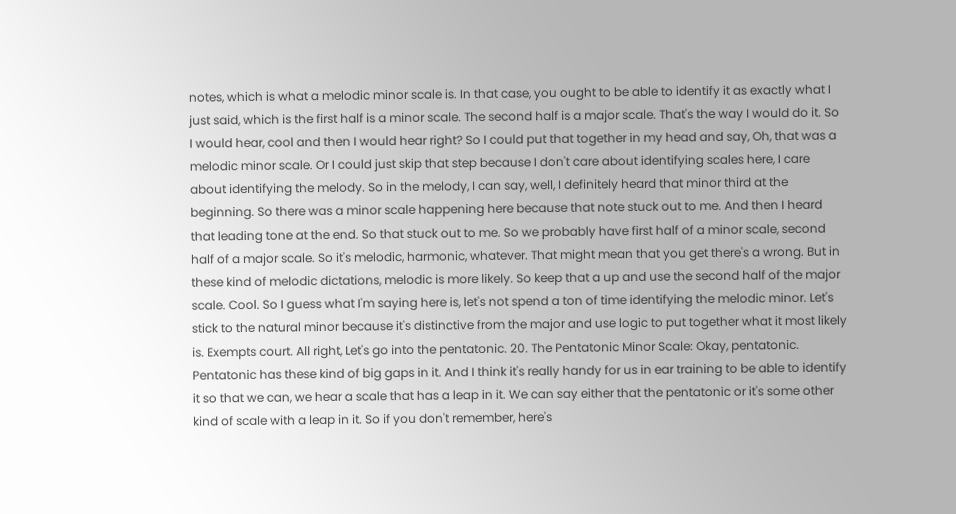notes, which is what a melodic minor scale is. In that case, you ought to be able to identify it as exactly what I just said, which is the first half is a minor scale. The second half is a major scale. That's the way I would do it. So I would hear, cool and then I would hear right? So I could put that together in my head and say, Oh, that was a melodic minor scale. Or I could just skip that step because I don't care about identifying scales here, I care about identifying the melody. So in the melody, I can say, well, I definitely heard that minor third at the beginning. So there was a minor scale happening here because that note stuck out to me. And then I heard that leading tone at the end. So that stuck out to me. So we probably have first half of a minor scale, second half of a major scale. So it's melodic, harmonic, whatever. That might mean that you get there's a wrong. But in these kind of melodic dictations, melodic is more likely. So keep that a up and use the second half of the major scale. Cool. So I guess what I'm saying here is, let's not spend a ton of time identifying the melodic minor. Let's stick to the natural minor because it's distinctive from the major and use logic to put together what it most likely is. Exempts court. All right, Let's go into the pentatonic. 20. The Pentatonic Minor Scale: Okay, pentatonic. Pentatonic has these kind of big gaps in it. And I think it's really handy for us in ear training to be able to identify it so that we can, we hear a scale that has a leap in it. We can say either that the pentatonic or it's some other kind of scale with a leap in it. So if you don't remember, here's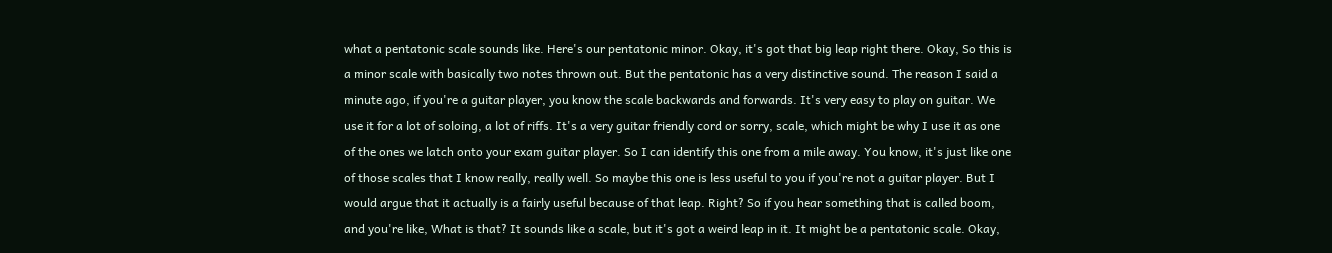what a pentatonic scale sounds like. Here's our pentatonic minor. Okay, it's got that big leap right there. Okay, So this is a minor scale with basically two notes thrown out. But the pentatonic has a very distinctive sound. The reason I said a minute ago, if you're a guitar player, you know the scale backwards and forwards. It's very easy to play on guitar. We use it for a lot of soloing, a lot of riffs. It's a very guitar friendly cord or sorry, scale, which might be why I use it as one of the ones we latch onto your exam guitar player. So I can identify this one from a mile away. You know, it's just like one of those scales that I know really, really well. So maybe this one is less useful to you if you're not a guitar player. But I would argue that it actually is a fairly useful because of that leap. Right? So if you hear something that is called boom, and you're like, What is that? It sounds like a scale, but it's got a weird leap in it. It might be a pentatonic scale. Okay,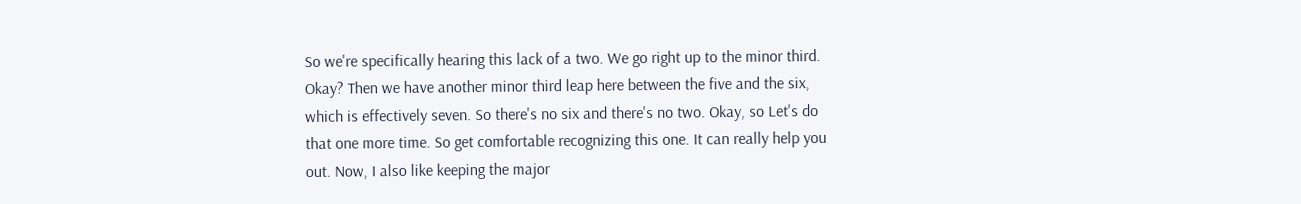So we're specifically hearing this lack of a two. We go right up to the minor third. Okay? Then we have another minor third leap here between the five and the six, which is effectively seven. So there's no six and there's no two. Okay, so Let's do that one more time. So get comfortable recognizing this one. It can really help you out. Now, I also like keeping the major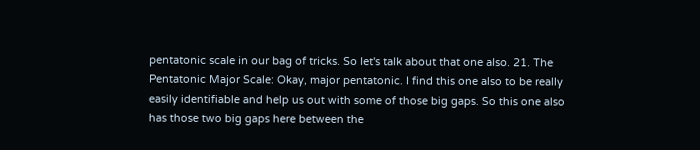pentatonic scale in our bag of tricks. So let's talk about that one also. 21. The Pentatonic Major Scale: Okay, major pentatonic. I find this one also to be really easily identifiable and help us out with some of those big gaps. So this one also has those two big gaps here between the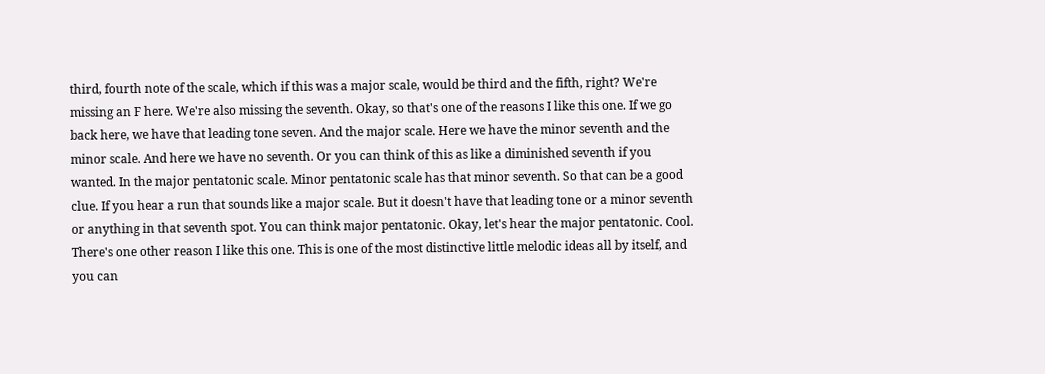third, fourth note of the scale, which if this was a major scale, would be third and the fifth, right? We're missing an F here. We're also missing the seventh. Okay, so that's one of the reasons I like this one. If we go back here, we have that leading tone seven. And the major scale. Here we have the minor seventh and the minor scale. And here we have no seventh. Or you can think of this as like a diminished seventh if you wanted. In the major pentatonic scale. Minor pentatonic scale has that minor seventh. So that can be a good clue. If you hear a run that sounds like a major scale. But it doesn't have that leading tone or a minor seventh or anything in that seventh spot. You can think major pentatonic. Okay, let's hear the major pentatonic. Cool. There's one other reason I like this one. This is one of the most distinctive little melodic ideas all by itself, and you can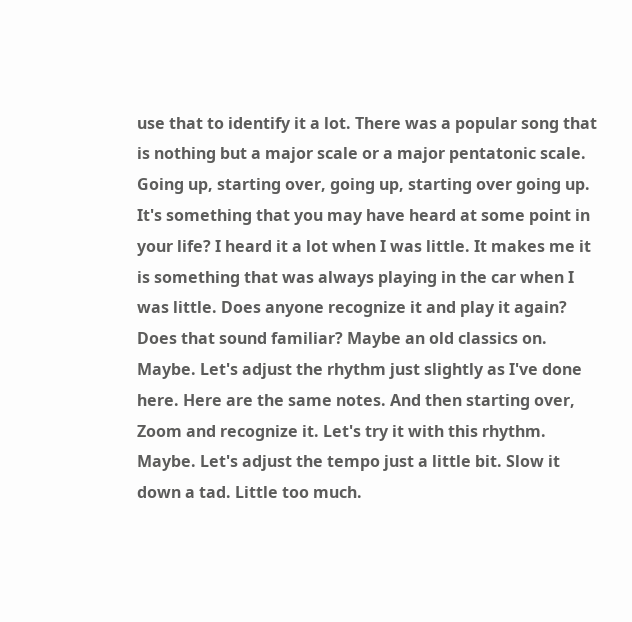use that to identify it a lot. There was a popular song that is nothing but a major scale or a major pentatonic scale. Going up, starting over, going up, starting over going up. It's something that you may have heard at some point in your life? I heard it a lot when I was little. It makes me it is something that was always playing in the car when I was little. Does anyone recognize it and play it again? Does that sound familiar? Maybe an old classics on. Maybe. Let's adjust the rhythm just slightly as I've done here. Here are the same notes. And then starting over, Zoom and recognize it. Let's try it with this rhythm. Maybe. Let's adjust the tempo just a little bit. Slow it down a tad. Little too much.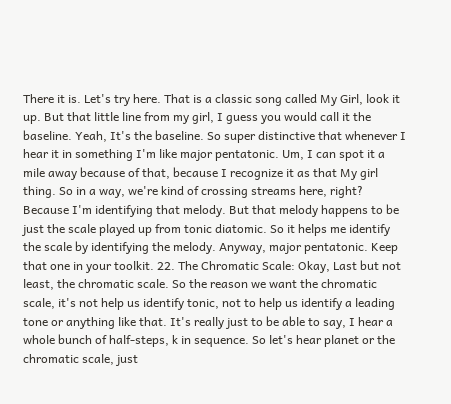There it is. Let's try here. That is a classic song called My Girl, look it up. But that little line from my girl, I guess you would call it the baseline. Yeah, It's the baseline. So super distinctive that whenever I hear it in something I'm like major pentatonic. Um, I can spot it a mile away because of that, because I recognize it as that My girl thing. So in a way, we're kind of crossing streams here, right? Because I'm identifying that melody. But that melody happens to be just the scale played up from tonic diatomic. So it helps me identify the scale by identifying the melody. Anyway, major pentatonic. Keep that one in your toolkit. 22. The Chromatic Scale: Okay, Last but not least, the chromatic scale. So the reason we want the chromatic scale, it's not help us identify tonic, not to help us identify a leading tone or anything like that. It's really just to be able to say, I hear a whole bunch of half-steps, k in sequence. So let's hear planet or the chromatic scale, just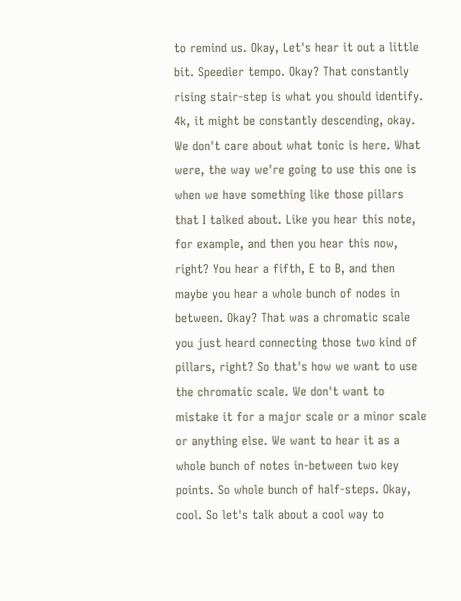to remind us. Okay, Let's hear it out a little bit. Speedier tempo. Okay? That constantly rising stair-step is what you should identify. 4k, it might be constantly descending, okay. We don't care about what tonic is here. What were, the way we're going to use this one is when we have something like those pillars that I talked about. Like you hear this note, for example, and then you hear this now, right? You hear a fifth, E to B, and then maybe you hear a whole bunch of nodes in between. Okay? That was a chromatic scale you just heard connecting those two kind of pillars, right? So that's how we want to use the chromatic scale. We don't want to mistake it for a major scale or a minor scale or anything else. We want to hear it as a whole bunch of notes in-between two key points. So whole bunch of half-steps. Okay, cool. So let's talk about a cool way to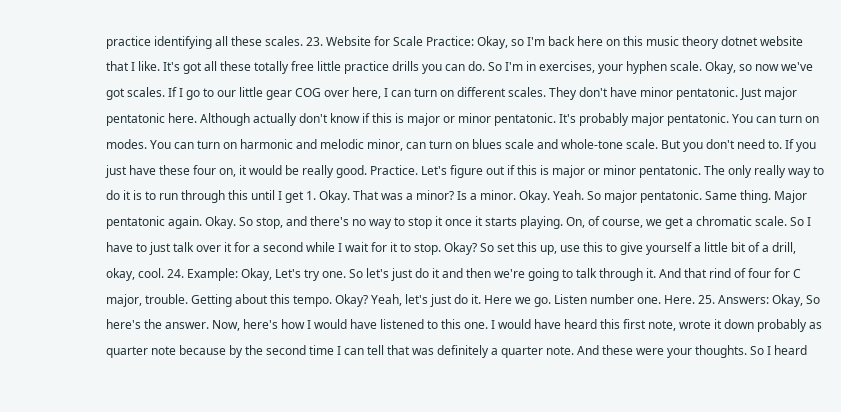practice identifying all these scales. 23. Website for Scale Practice: Okay, so I'm back here on this music theory dotnet website that I like. It's got all these totally free little practice drills you can do. So I'm in exercises, your hyphen scale. Okay, so now we've got scales. If I go to our little gear COG over here, I can turn on different scales. They don't have minor pentatonic. Just major pentatonic here. Although actually don't know if this is major or minor pentatonic. It's probably major pentatonic. You can turn on modes. You can turn on harmonic and melodic minor, can turn on blues scale and whole-tone scale. But you don't need to. If you just have these four on, it would be really good. Practice. Let's figure out if this is major or minor pentatonic. The only really way to do it is to run through this until I get 1. Okay. That was a minor? Is a minor. Okay. Yeah. So major pentatonic. Same thing. Major pentatonic again. Okay. So stop, and there's no way to stop it once it starts playing. On, of course, we get a chromatic scale. So I have to just talk over it for a second while I wait for it to stop. Okay? So set this up, use this to give yourself a little bit of a drill, okay, cool. 24. Example: Okay, Let's try one. So let's just do it and then we're going to talk through it. And that rind of four for C major, trouble. Getting about this tempo. Okay? Yeah, let's just do it. Here we go. Listen number one. Here. 25. Answers: Okay, So here's the answer. Now, here's how I would have listened to this one. I would have heard this first note, wrote it down probably as quarter note because by the second time I can tell that was definitely a quarter note. And these were your thoughts. So I heard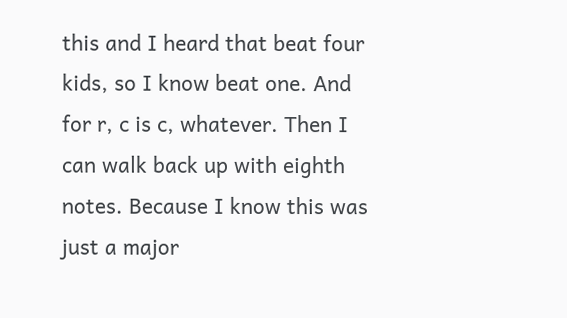this and I heard that beat four kids, so I know beat one. And for r, c is c, whatever. Then I can walk back up with eighth notes. Because I know this was just a major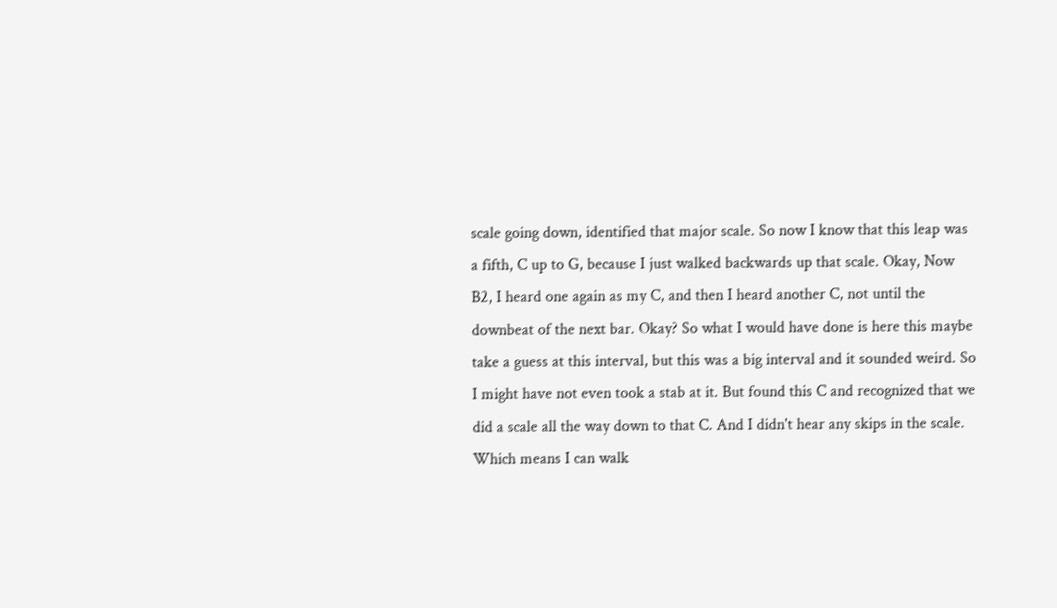scale going down, identified that major scale. So now I know that this leap was a fifth, C up to G, because I just walked backwards up that scale. Okay, Now B2, I heard one again as my C, and then I heard another C, not until the downbeat of the next bar. Okay? So what I would have done is here this maybe take a guess at this interval, but this was a big interval and it sounded weird. So I might have not even took a stab at it. But found this C and recognized that we did a scale all the way down to that C. And I didn't hear any skips in the scale. Which means I can walk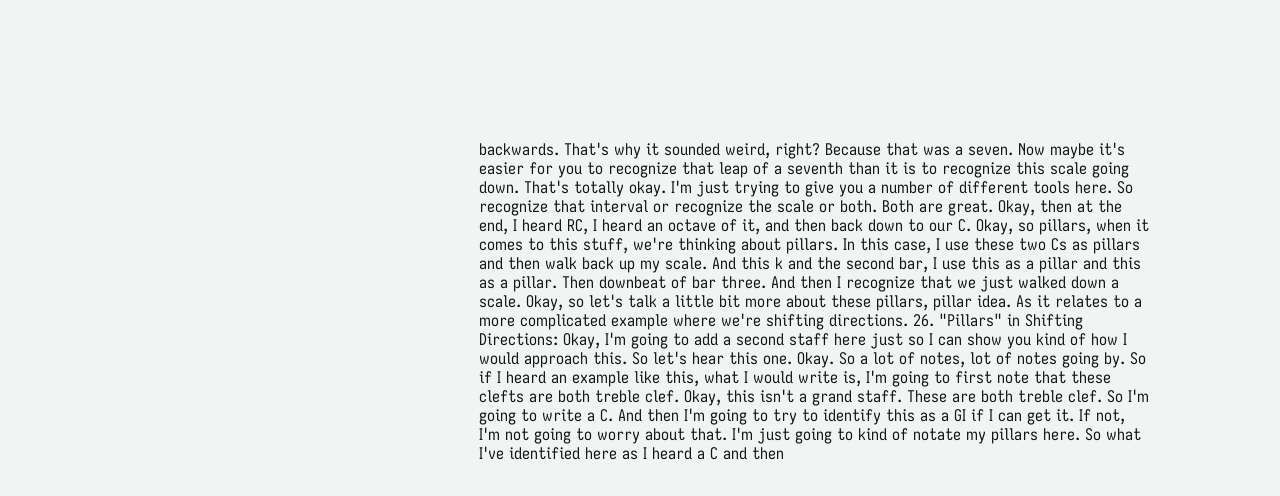backwards. That's why it sounded weird, right? Because that was a seven. Now maybe it's easier for you to recognize that leap of a seventh than it is to recognize this scale going down. That's totally okay. I'm just trying to give you a number of different tools here. So recognize that interval or recognize the scale or both. Both are great. Okay, then at the end, I heard RC, I heard an octave of it, and then back down to our C. Okay, so pillars, when it comes to this stuff, we're thinking about pillars. In this case, I use these two Cs as pillars and then walk back up my scale. And this k and the second bar, I use this as a pillar and this as a pillar. Then downbeat of bar three. And then I recognize that we just walked down a scale. Okay, so let's talk a little bit more about these pillars, pillar idea. As it relates to a more complicated example where we're shifting directions. 26. "Pillars" in Shifting Directions: Okay, I'm going to add a second staff here just so I can show you kind of how I would approach this. So let's hear this one. Okay. So a lot of notes, lot of notes going by. So if I heard an example like this, what I would write is, I'm going to first note that these clefts are both treble clef. Okay, this isn't a grand staff. These are both treble clef. So I'm going to write a C. And then I'm going to try to identify this as a GI if I can get it. If not, I'm not going to worry about that. I'm just going to kind of notate my pillars here. So what I've identified here as I heard a C and then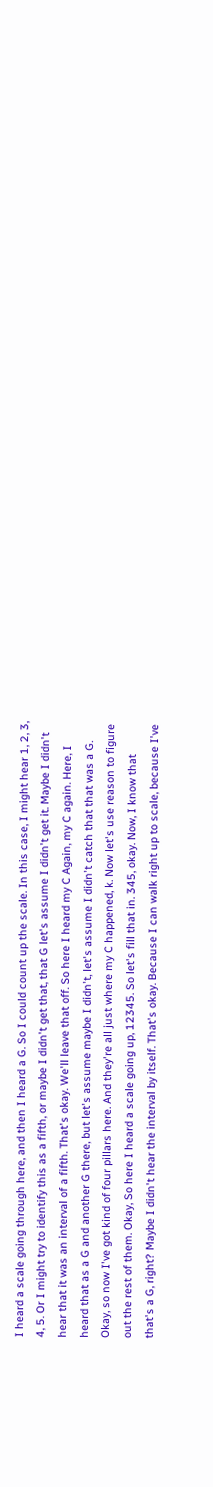I heard a scale going through here, and then I heard a G. So I could count up the scale. In this case, I might hear 1, 2, 3, 4, 5. Or I might try to identify this as a fifth, or maybe I didn't get that, that G let's assume I didn't get it. Maybe I didn't hear that it was an interval of a fifth. That's okay. We'll leave that off. So here I heard my C Again, my C again. Here, I heard that as a G and another G there, but let's assume maybe I didn't, let's assume I didn't catch that that was a G. Okay, so now I've got kind of four pillars here. And they're all just where my C happened, k. Now let's use reason to figure out the rest of them. Okay, So here I heard a scale going up, 12345. So let's fill that in. 345, okay. Now, I know that that's a G, right? Maybe I didn't hear the interval by itself. That's okay. Because I can walk right up to scale, because I've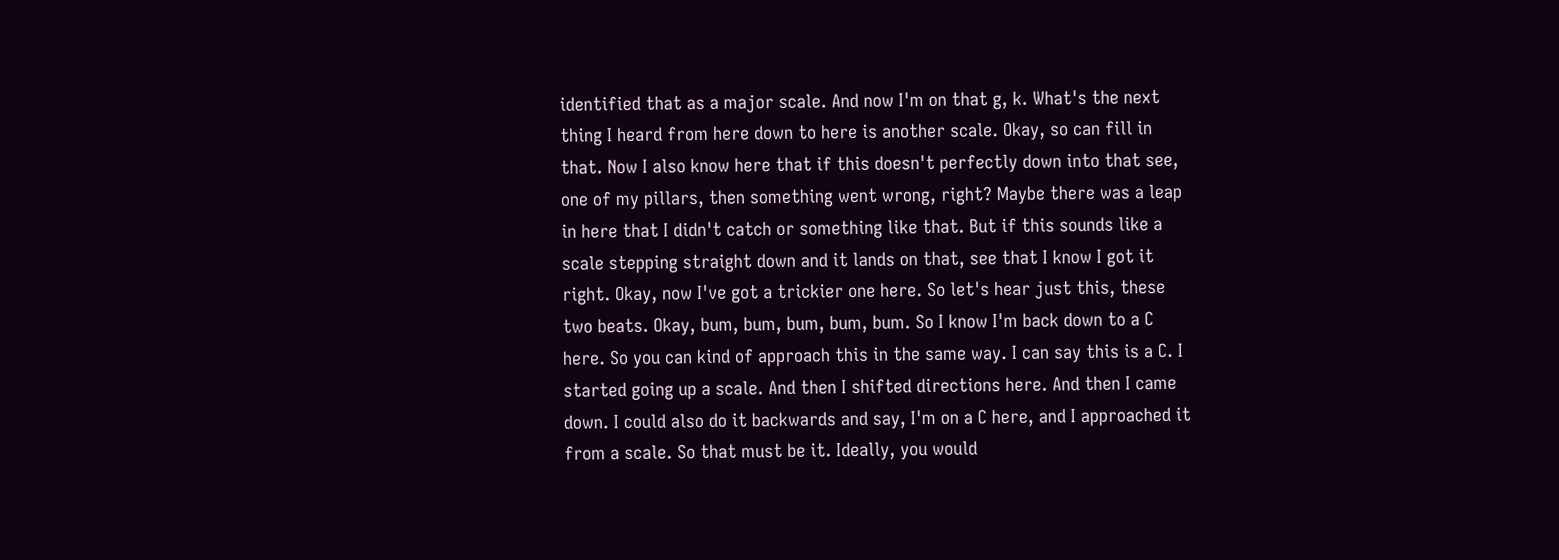identified that as a major scale. And now I'm on that g, k. What's the next thing I heard from here down to here is another scale. Okay, so can fill in that. Now I also know here that if this doesn't perfectly down into that see, one of my pillars, then something went wrong, right? Maybe there was a leap in here that I didn't catch or something like that. But if this sounds like a scale stepping straight down and it lands on that, see that I know I got it right. Okay, now I've got a trickier one here. So let's hear just this, these two beats. Okay, bum, bum, bum, bum, bum. So I know I'm back down to a C here. So you can kind of approach this in the same way. I can say this is a C. I started going up a scale. And then I shifted directions here. And then I came down. I could also do it backwards and say, I'm on a C here, and I approached it from a scale. So that must be it. Ideally, you would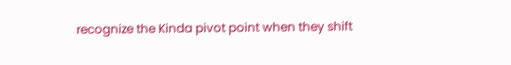recognize the Kinda pivot point when they shift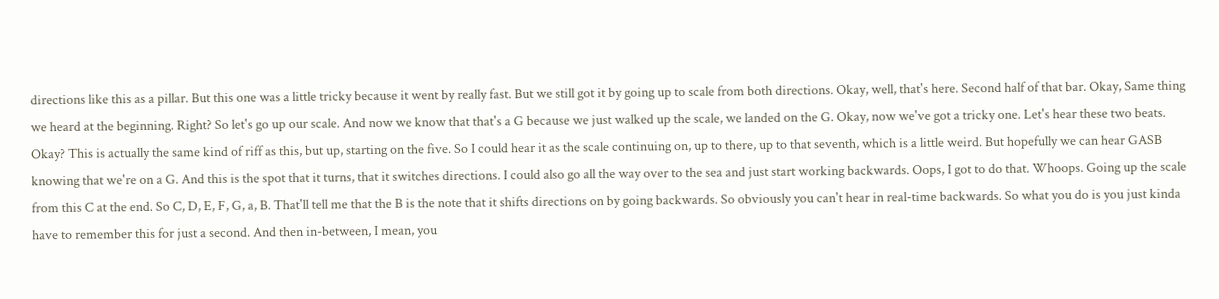directions like this as a pillar. But this one was a little tricky because it went by really fast. But we still got it by going up to scale from both directions. Okay, well, that's here. Second half of that bar. Okay, Same thing we heard at the beginning. Right? So let's go up our scale. And now we know that that's a G because we just walked up the scale, we landed on the G. Okay, now we've got a tricky one. Let's hear these two beats. Okay? This is actually the same kind of riff as this, but up, starting on the five. So I could hear it as the scale continuing on, up to there, up to that seventh, which is a little weird. But hopefully we can hear GASB knowing that we're on a G. And this is the spot that it turns, that it switches directions. I could also go all the way over to the sea and just start working backwards. Oops, I got to do that. Whoops. Going up the scale from this C at the end. So C, D, E, F, G, a, B. That'll tell me that the B is the note that it shifts directions on by going backwards. So obviously you can't hear in real-time backwards. So what you do is you just kinda have to remember this for just a second. And then in-between, I mean, you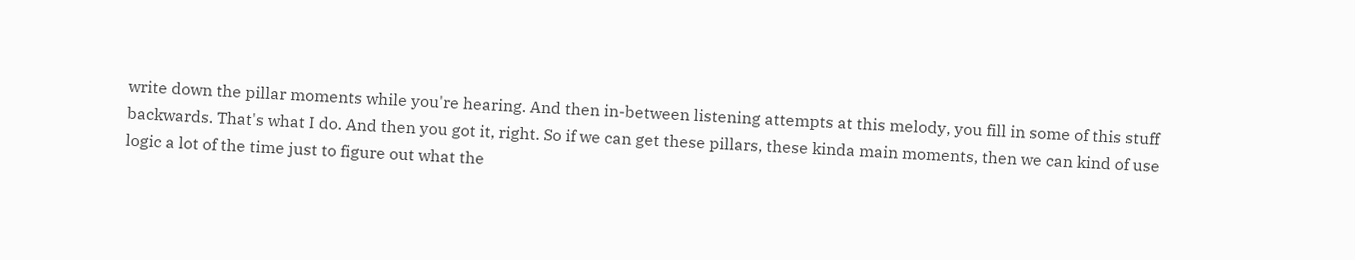write down the pillar moments while you're hearing. And then in-between listening attempts at this melody, you fill in some of this stuff backwards. That's what I do. And then you got it, right. So if we can get these pillars, these kinda main moments, then we can kind of use logic a lot of the time just to figure out what the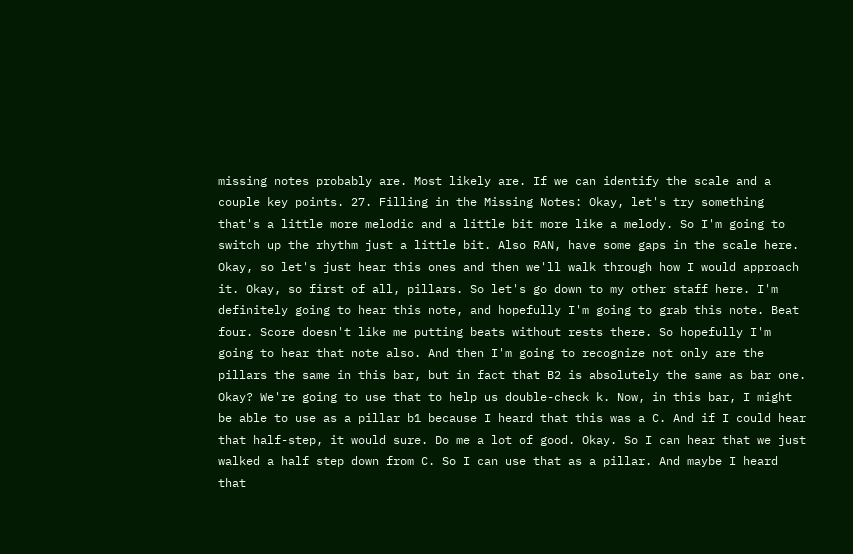missing notes probably are. Most likely are. If we can identify the scale and a couple key points. 27. Filling in the Missing Notes: Okay, let's try something that's a little more melodic and a little bit more like a melody. So I'm going to switch up the rhythm just a little bit. Also RAN, have some gaps in the scale here. Okay, so let's just hear this ones and then we'll walk through how I would approach it. Okay, so first of all, pillars. So let's go down to my other staff here. I'm definitely going to hear this note, and hopefully I'm going to grab this note. Beat four. Score doesn't like me putting beats without rests there. So hopefully I'm going to hear that note also. And then I'm going to recognize not only are the pillars the same in this bar, but in fact that B2 is absolutely the same as bar one. Okay? We're going to use that to help us double-check k. Now, in this bar, I might be able to use as a pillar b1 because I heard that this was a C. And if I could hear that half-step, it would sure. Do me a lot of good. Okay. So I can hear that we just walked a half step down from C. So I can use that as a pillar. And maybe I heard that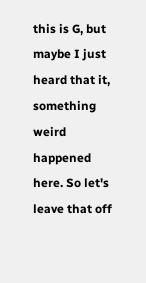this is G, but maybe I just heard that it, something weird happened here. So let's leave that off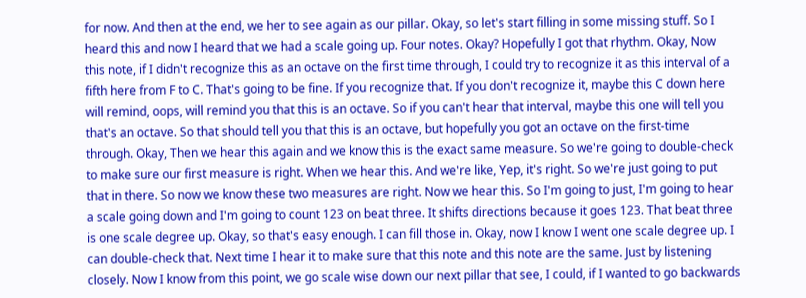for now. And then at the end, we her to see again as our pillar. Okay, so let's start filling in some missing stuff. So I heard this and now I heard that we had a scale going up. Four notes. Okay? Hopefully I got that rhythm. Okay, Now this note, if I didn't recognize this as an octave on the first time through, I could try to recognize it as this interval of a fifth here from F to C. That's going to be fine. If you recognize that. If you don't recognize it, maybe this C down here will remind, oops, will remind you that this is an octave. So if you can't hear that interval, maybe this one will tell you that's an octave. So that should tell you that this is an octave, but hopefully you got an octave on the first-time through. Okay, Then we hear this again and we know this is the exact same measure. So we're going to double-check to make sure our first measure is right. When we hear this. And we're like, Yep, it's right. So we're just going to put that in there. So now we know these two measures are right. Now we hear this. So I'm going to just, I'm going to hear a scale going down and I'm going to count 123 on beat three. It shifts directions because it goes 123. That beat three is one scale degree up. Okay, so that's easy enough. I can fill those in. Okay, now I know I went one scale degree up. I can double-check that. Next time I hear it to make sure that this note and this note are the same. Just by listening closely. Now I know from this point, we go scale wise down our next pillar that see, I could, if I wanted to go backwards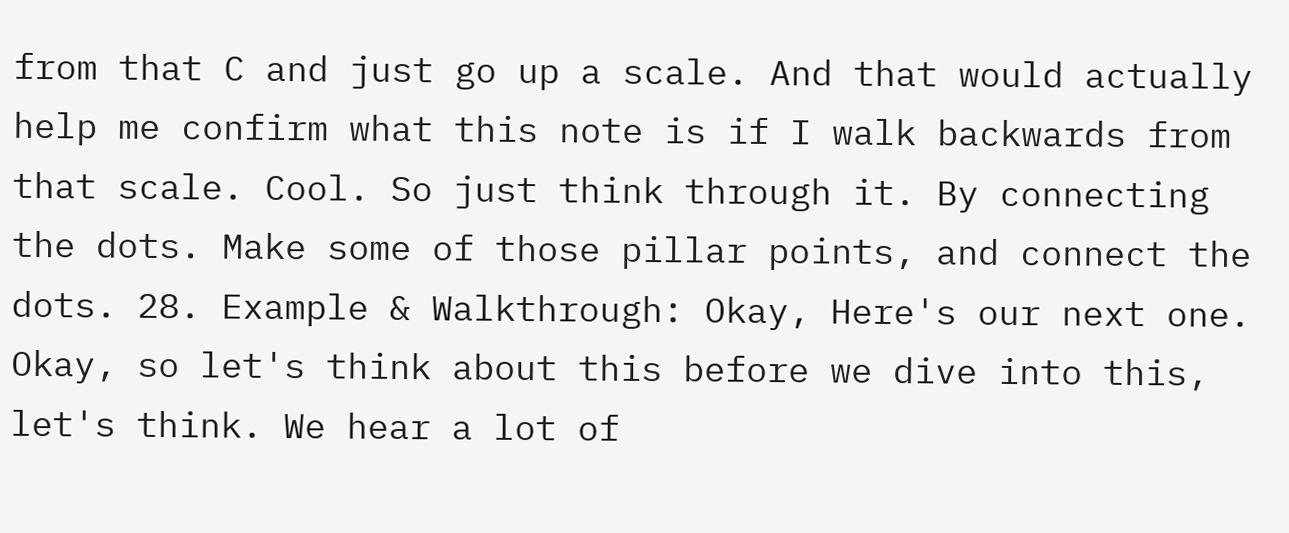from that C and just go up a scale. And that would actually help me confirm what this note is if I walk backwards from that scale. Cool. So just think through it. By connecting the dots. Make some of those pillar points, and connect the dots. 28. Example & Walkthrough: Okay, Here's our next one. Okay, so let's think about this before we dive into this, let's think. We hear a lot of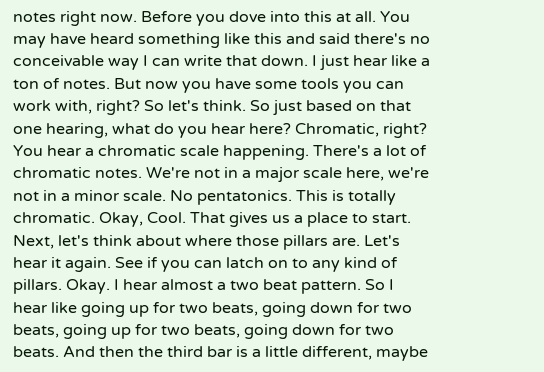notes right now. Before you dove into this at all. You may have heard something like this and said there's no conceivable way I can write that down. I just hear like a ton of notes. But now you have some tools you can work with, right? So let's think. So just based on that one hearing, what do you hear here? Chromatic, right? You hear a chromatic scale happening. There's a lot of chromatic notes. We're not in a major scale here, we're not in a minor scale. No pentatonics. This is totally chromatic. Okay, Cool. That gives us a place to start. Next, let's think about where those pillars are. Let's hear it again. See if you can latch on to any kind of pillars. Okay. I hear almost a two beat pattern. So I hear like going up for two beats, going down for two beats, going up for two beats, going down for two beats. And then the third bar is a little different, maybe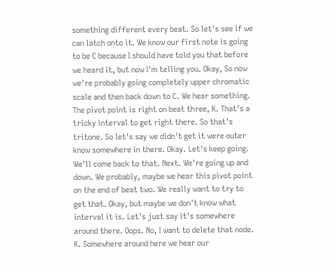something different every beat. So let's see if we can latch onto it. We know our first note is going to be C because I should have told you that before we heard it, but now I'm telling you. Okay, So now we're probably going completely upper chromatic scale and then back down to C. We hear something. The pivot point is right on beat three, K. That's a tricky interval to get right there. So that's tritone. So let's say we didn't get it were outer know somewhere in there. Okay. Let's keep going. We'll come back to that. Next. We're going up and down. We probably, maybe we hear this pivot point on the end of beat two. We really want to try to get that. Okay, but maybe we don't know what interval it is. Let's just say it's somewhere around there. Oops. No, I want to delete that node. K. Somewhere around here we hear our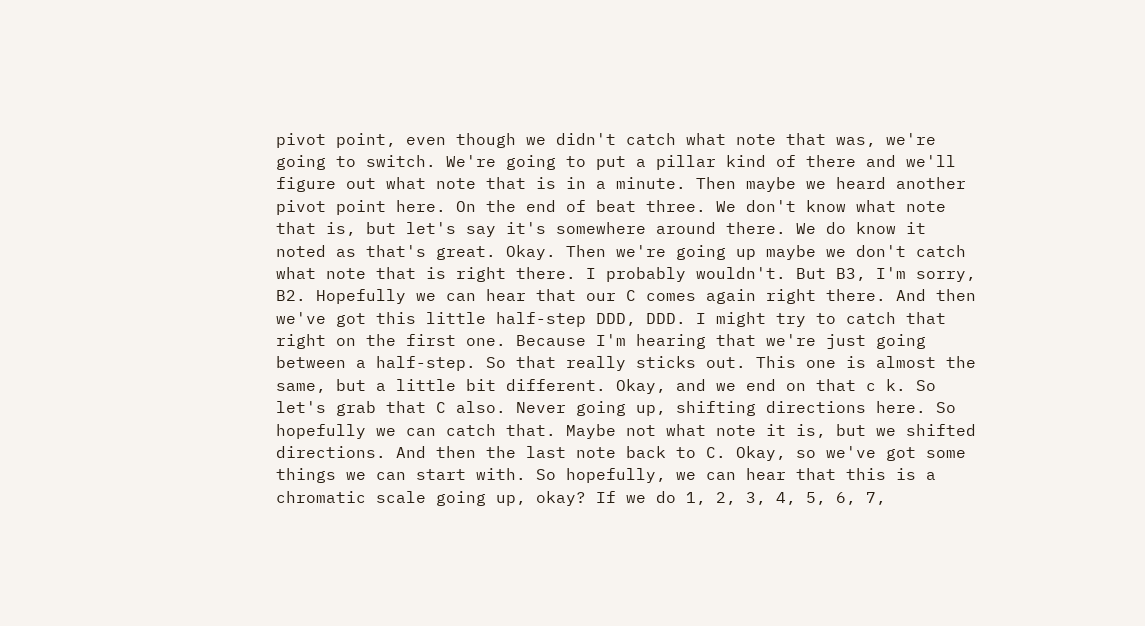pivot point, even though we didn't catch what note that was, we're going to switch. We're going to put a pillar kind of there and we'll figure out what note that is in a minute. Then maybe we heard another pivot point here. On the end of beat three. We don't know what note that is, but let's say it's somewhere around there. We do know it noted as that's great. Okay. Then we're going up maybe we don't catch what note that is right there. I probably wouldn't. But B3, I'm sorry, B2. Hopefully we can hear that our C comes again right there. And then we've got this little half-step DDD, DDD. I might try to catch that right on the first one. Because I'm hearing that we're just going between a half-step. So that really sticks out. This one is almost the same, but a little bit different. Okay, and we end on that c k. So let's grab that C also. Never going up, shifting directions here. So hopefully we can catch that. Maybe not what note it is, but we shifted directions. And then the last note back to C. Okay, so we've got some things we can start with. So hopefully, we can hear that this is a chromatic scale going up, okay? If we do 1, 2, 3, 4, 5, 6, 7,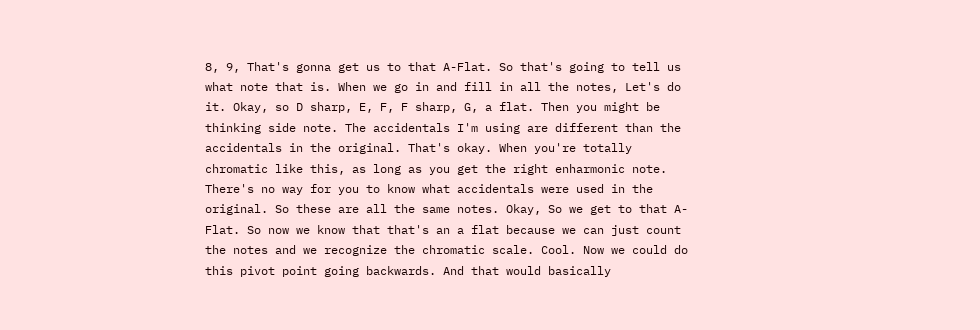8, 9, That's gonna get us to that A-Flat. So that's going to tell us what note that is. When we go in and fill in all the notes, Let's do it. Okay, so D sharp, E, F, F sharp, G, a flat. Then you might be thinking side note. The accidentals I'm using are different than the accidentals in the original. That's okay. When you're totally chromatic like this, as long as you get the right enharmonic note. There's no way for you to know what accidentals were used in the original. So these are all the same notes. Okay, So we get to that A-Flat. So now we know that that's an a flat because we can just count the notes and we recognize the chromatic scale. Cool. Now we could do this pivot point going backwards. And that would basically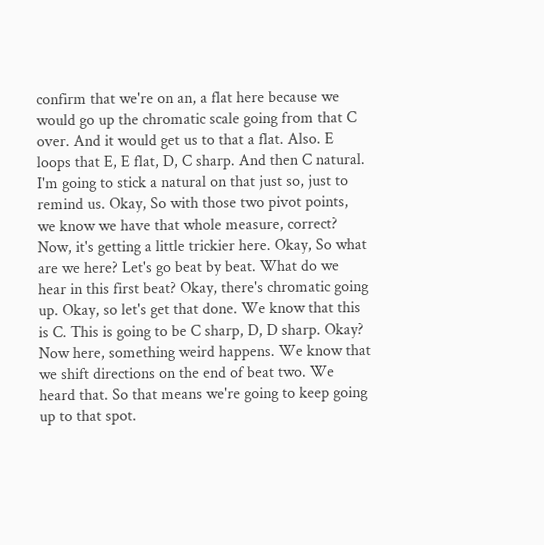confirm that we're on an, a flat here because we would go up the chromatic scale going from that C over. And it would get us to that a flat. Also. E loops that E, E flat, D, C sharp. And then C natural. I'm going to stick a natural on that just so, just to remind us. Okay, So with those two pivot points, we know we have that whole measure, correct? Now, it's getting a little trickier here. Okay, So what are we here? Let's go beat by beat. What do we hear in this first beat? Okay, there's chromatic going up. Okay, so let's get that done. We know that this is C. This is going to be C sharp, D, D sharp. Okay? Now here, something weird happens. We know that we shift directions on the end of beat two. We heard that. So that means we're going to keep going up to that spot.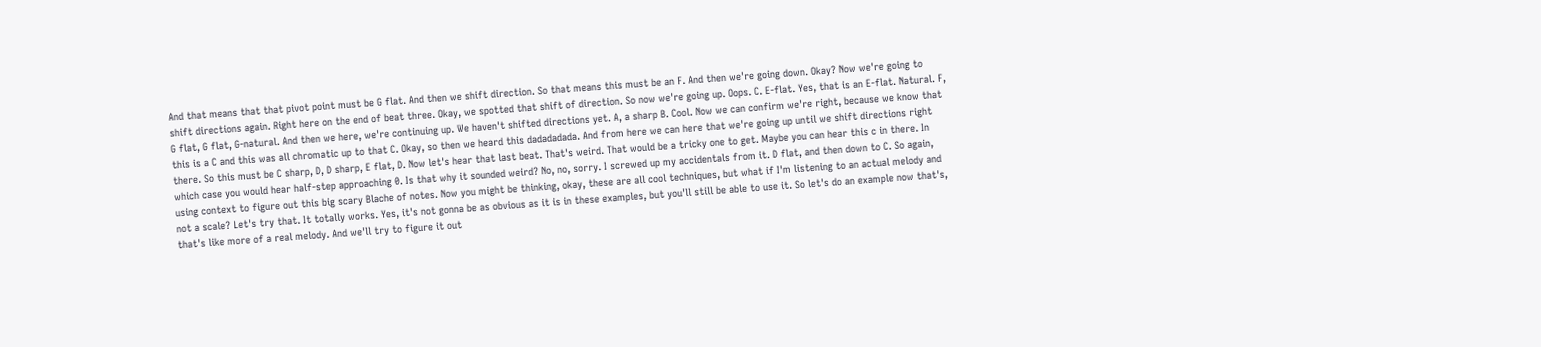And that means that that pivot point must be G flat. And then we shift direction. So that means this must be an F. And then we're going down. Okay? Now we're going to shift directions again. Right here on the end of beat three. Okay, we spotted that shift of direction. So now we're going up. Oops. C. E-flat. Yes, that is an E-flat. Natural. F, G flat, G flat, G-natural. And then we here, we're continuing up. We haven't shifted directions yet. A, a sharp B. Cool. Now we can confirm we're right, because we know that this is a C and this was all chromatic up to that C. Okay, so then we heard this dadadadada. And from here we can here that we're going up until we shift directions right there. So this must be C sharp, D, D sharp, E flat, D. Now let's hear that last beat. That's weird. That would be a tricky one to get. Maybe you can hear this c in there. In which case you would hear half-step approaching 0. Is that why it sounded weird? No, no, sorry. I screwed up my accidentals from it. D flat, and then down to C. So again, using context to figure out this big scary Blache of notes. Now you might be thinking, okay, these are all cool techniques, but what if I'm listening to an actual melody and not a scale? Let's try that. It totally works. Yes, it's not gonna be as obvious as it is in these examples, but you'll still be able to use it. So let's do an example now that's, that's like more of a real melody. And we'll try to figure it out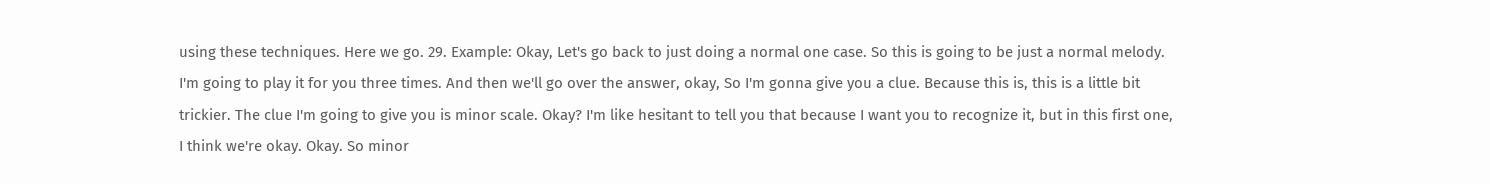using these techniques. Here we go. 29. Example: Okay, Let's go back to just doing a normal one case. So this is going to be just a normal melody. I'm going to play it for you three times. And then we'll go over the answer, okay, So I'm gonna give you a clue. Because this is, this is a little bit trickier. The clue I'm going to give you is minor scale. Okay? I'm like hesitant to tell you that because I want you to recognize it, but in this first one, I think we're okay. Okay. So minor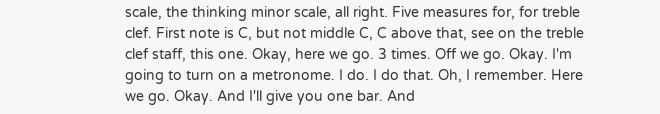scale, the thinking minor scale, all right. Five measures for, for treble clef. First note is C, but not middle C, C above that, see on the treble clef staff, this one. Okay, here we go. 3 times. Off we go. Okay. I'm going to turn on a metronome. I do. I do that. Oh, I remember. Here we go. Okay. And I'll give you one bar. And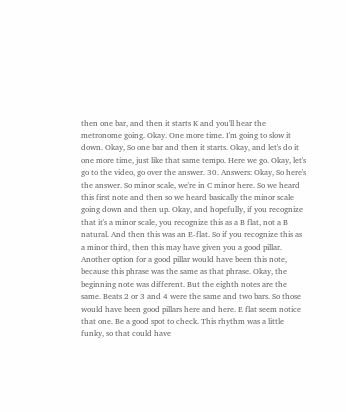then one bar, and then it starts K and you'll hear the metronome going. Okay. One more time. I'm going to slow it down. Okay, So one bar and then it starts. Okay, and let's do it one more time, just like that same tempo. Here we go. Okay, let's go to the video, go over the answer. 30. Answers: Okay, So here's the answer. So minor scale, we're in C minor here. So we heard this first note and then so we heard basically the minor scale going down and then up. Okay, and hopefully, if you recognize that it's a minor scale, you recognize this as a B flat, not a B natural. And then this was an E-flat. So if you recognize this as a minor third, then this may have given you a good pillar. Another option for a good pillar would have been this note, because this phrase was the same as that phrase. Okay, the beginning note was different. But the eighth notes are the same. Beats 2 or 3 and 4 were the same and two bars. So those would have been good pillars here and here. E flat seem notice that one. Be a good spot to check. This rhythm was a little funky, so that could have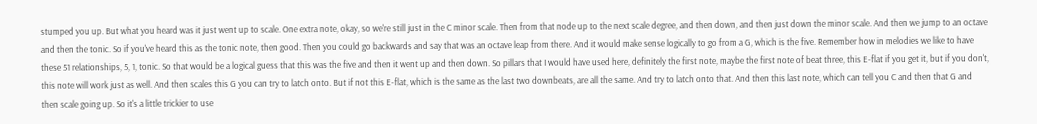stumped you up. But what you heard was it just went up to scale. One extra note, okay, so we're still just in the C minor scale. Then from that node up to the next scale degree, and then down, and then just down the minor scale. And then we jump to an octave and then the tonic. So if you've heard this as the tonic note, then good. Then you could go backwards and say that was an octave leap from there. And it would make sense logically to go from a G, which is the five. Remember how in melodies we like to have these 51 relationships, 5, 1, tonic. So that would be a logical guess that this was the five and then it went up and then down. So pillars that I would have used here, definitely the first note, maybe the first note of beat three, this E-flat if you get it, but if you don't, this note will work just as well. And then scales this G you can try to latch onto. But if not this E-flat, which is the same as the last two downbeats, are all the same. And try to latch onto that. And then this last note, which can tell you C and then that G and then scale going up. So it's a little trickier to use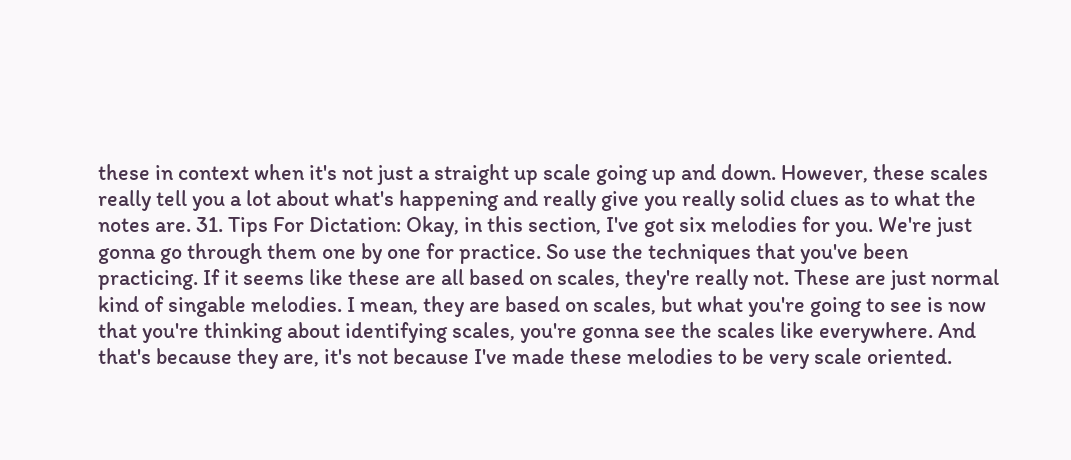these in context when it's not just a straight up scale going up and down. However, these scales really tell you a lot about what's happening and really give you really solid clues as to what the notes are. 31. Tips For Dictation: Okay, in this section, I've got six melodies for you. We're just gonna go through them one by one for practice. So use the techniques that you've been practicing. If it seems like these are all based on scales, they're really not. These are just normal kind of singable melodies. I mean, they are based on scales, but what you're going to see is now that you're thinking about identifying scales, you're gonna see the scales like everywhere. And that's because they are, it's not because I've made these melodies to be very scale oriented.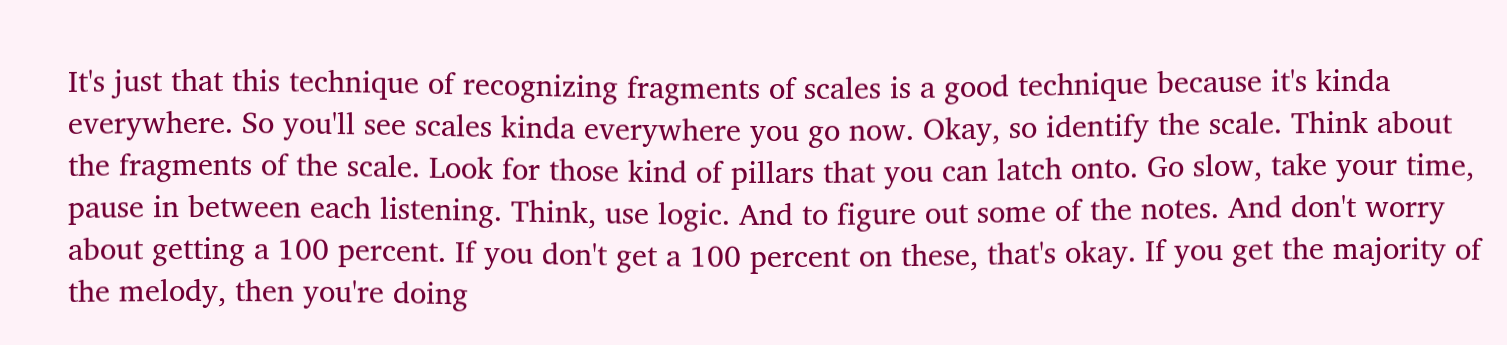It's just that this technique of recognizing fragments of scales is a good technique because it's kinda everywhere. So you'll see scales kinda everywhere you go now. Okay, so identify the scale. Think about the fragments of the scale. Look for those kind of pillars that you can latch onto. Go slow, take your time, pause in between each listening. Think, use logic. And to figure out some of the notes. And don't worry about getting a 100 percent. If you don't get a 100 percent on these, that's okay. If you get the majority of the melody, then you're doing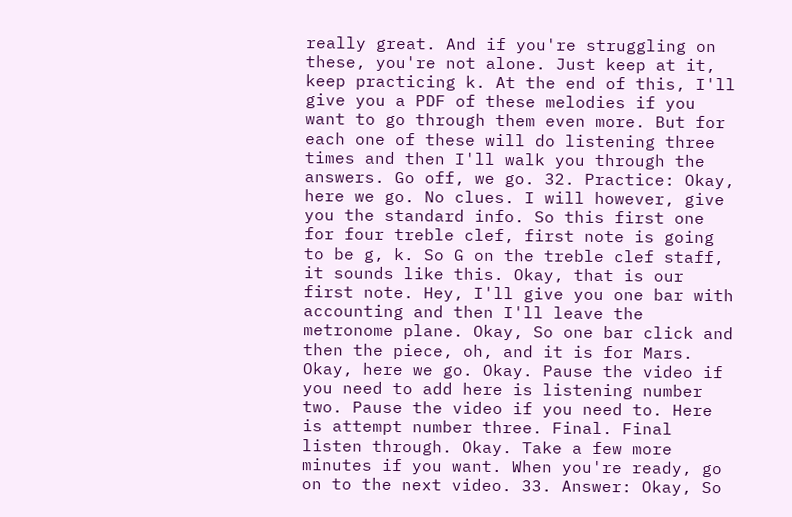really great. And if you're struggling on these, you're not alone. Just keep at it, keep practicing k. At the end of this, I'll give you a PDF of these melodies if you want to go through them even more. But for each one of these will do listening three times and then I'll walk you through the answers. Go off, we go. 32. Practice: Okay, here we go. No clues. I will however, give you the standard info. So this first one for four treble clef, first note is going to be g, k. So G on the treble clef staff, it sounds like this. Okay, that is our first note. Hey, I'll give you one bar with accounting and then I'll leave the metronome plane. Okay, So one bar click and then the piece, oh, and it is for Mars. Okay, here we go. Okay. Pause the video if you need to add here is listening number two. Pause the video if you need to. Here is attempt number three. Final. Final listen through. Okay. Take a few more minutes if you want. When you're ready, go on to the next video. 33. Answer: Okay, So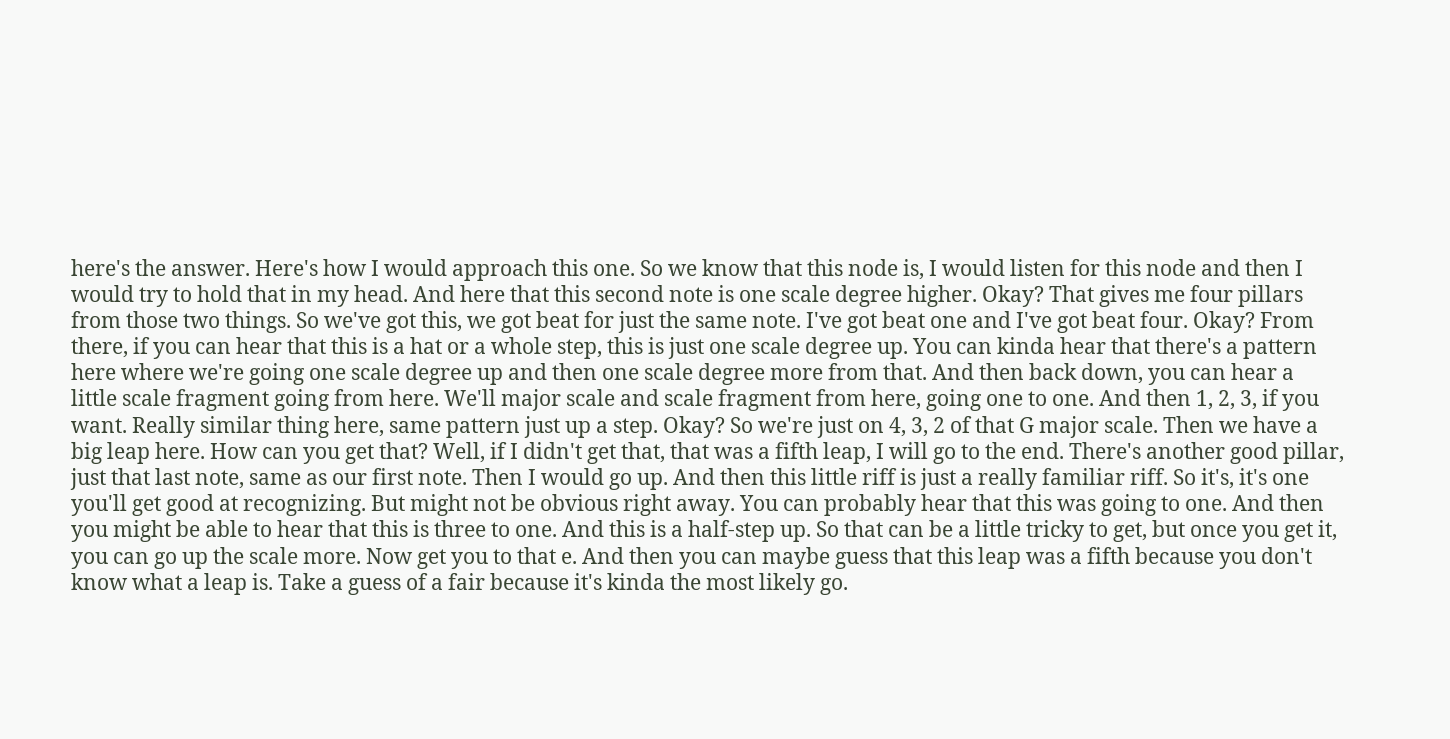here's the answer. Here's how I would approach this one. So we know that this node is, I would listen for this node and then I would try to hold that in my head. And here that this second note is one scale degree higher. Okay? That gives me four pillars from those two things. So we've got this, we got beat for just the same note. I've got beat one and I've got beat four. Okay? From there, if you can hear that this is a hat or a whole step, this is just one scale degree up. You can kinda hear that there's a pattern here where we're going one scale degree up and then one scale degree more from that. And then back down, you can hear a little scale fragment going from here. We'll major scale and scale fragment from here, going one to one. And then 1, 2, 3, if you want. Really similar thing here, same pattern just up a step. Okay? So we're just on 4, 3, 2 of that G major scale. Then we have a big leap here. How can you get that? Well, if I didn't get that, that was a fifth leap, I will go to the end. There's another good pillar, just that last note, same as our first note. Then I would go up. And then this little riff is just a really familiar riff. So it's, it's one you'll get good at recognizing. But might not be obvious right away. You can probably hear that this was going to one. And then you might be able to hear that this is three to one. And this is a half-step up. So that can be a little tricky to get, but once you get it, you can go up the scale more. Now get you to that e. And then you can maybe guess that this leap was a fifth because you don't know what a leap is. Take a guess of a fair because it's kinda the most likely go.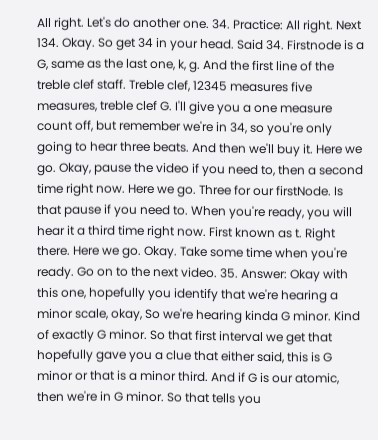All right. Let's do another one. 34. Practice: All right. Next 134. Okay. So get 34 in your head. Said 34. Firstnode is a G, same as the last one, k, g. And the first line of the treble clef staff. Treble clef, 12345 measures five measures, treble clef G. I'll give you a one measure count off, but remember we're in 34, so you're only going to hear three beats. And then we'll buy it. Here we go. Okay, pause the video if you need to, then a second time right now. Here we go. Three for our firstNode. Is that pause if you need to. When you're ready, you will hear it a third time right now. First known as t. Right there. Here we go. Okay. Take some time when you're ready. Go on to the next video. 35. Answer: Okay with this one, hopefully you identify that we're hearing a minor scale, okay, So we're hearing kinda G minor. Kind of exactly G minor. So that first interval we get that hopefully gave you a clue that either said, this is G minor or that is a minor third. And if G is our atomic, then we're in G minor. So that tells you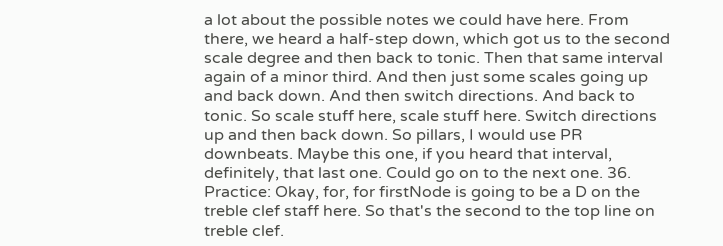a lot about the possible notes we could have here. From there, we heard a half-step down, which got us to the second scale degree and then back to tonic. Then that same interval again of a minor third. And then just some scales going up and back down. And then switch directions. And back to tonic. So scale stuff here, scale stuff here. Switch directions up and then back down. So pillars, I would use PR downbeats. Maybe this one, if you heard that interval, definitely, that last one. Could go on to the next one. 36. Practice: Okay, for, for firstNode is going to be a D on the treble clef staff here. So that's the second to the top line on treble clef.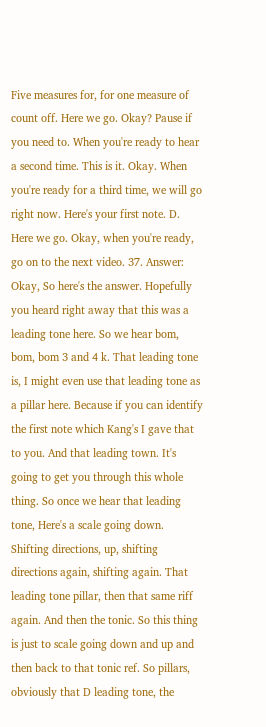Five measures for, for one measure of count off. Here we go. Okay? Pause if you need to. When you're ready to hear a second time. This is it. Okay. When you're ready for a third time, we will go right now. Here's your first note. D. Here we go. Okay, when you're ready, go on to the next video. 37. Answer: Okay, So here's the answer. Hopefully you heard right away that this was a leading tone here. So we hear bom, bom, bom 3 and 4 k. That leading tone is, I might even use that leading tone as a pillar here. Because if you can identify the first note which Kang's I gave that to you. And that leading town. It's going to get you through this whole thing. So once we hear that leading tone, Here's a scale going down. Shifting directions, up, shifting directions again, shifting again. That leading tone pillar, then that same riff again. And then the tonic. So this thing is just to scale going down and up and then back to that tonic ref. So pillars, obviously that D leading tone, the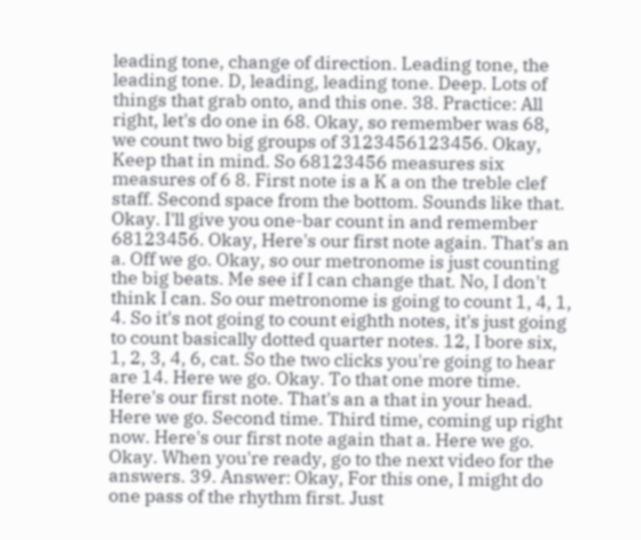leading tone, change of direction. Leading tone, the leading tone. D, leading, leading tone. Deep. Lots of things that grab onto, and this one. 38. Practice: All right, let's do one in 68. Okay, so remember was 68, we count two big groups of 3123456123456. Okay, Keep that in mind. So 68123456 measures six measures of 6 8. First note is a K a on the treble clef staff. Second space from the bottom. Sounds like that. Okay. I'll give you one-bar count in and remember 68123456. Okay, Here's our first note again. That's an a. Off we go. Okay, so our metronome is just counting the big beats. Me see if I can change that. No, I don't think I can. So our metronome is going to count 1, 4, 1, 4. So it's not going to count eighth notes, it's just going to count basically dotted quarter notes. 12, I bore six, 1, 2, 3, 4, 6, cat. So the two clicks you're going to hear are 14. Here we go. Okay. To that one more time. Here's our first note. That's an a that in your head. Here we go. Second time. Third time, coming up right now. Here's our first note again that a. Here we go. Okay. When you're ready, go to the next video for the answers. 39. Answer: Okay, For this one, I might do one pass of the rhythm first. Just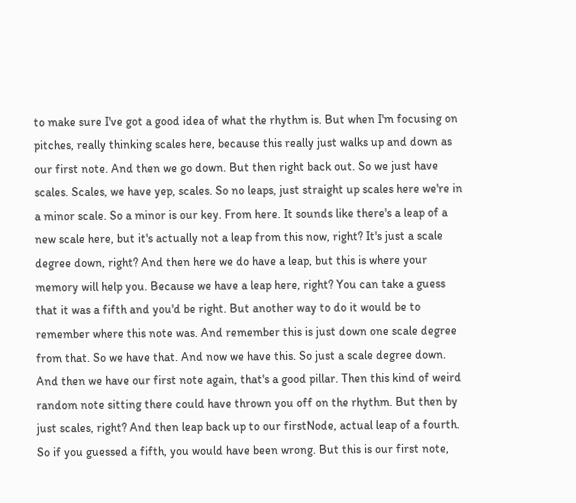to make sure I've got a good idea of what the rhythm is. But when I'm focusing on pitches, really thinking scales here, because this really just walks up and down as our first note. And then we go down. But then right back out. So we just have scales. Scales, we have yep, scales. So no leaps, just straight up scales here we're in a minor scale. So a minor is our key. From here. It sounds like there's a leap of a new scale here, but it's actually not a leap from this now, right? It's just a scale degree down, right? And then here we do have a leap, but this is where your memory will help you. Because we have a leap here, right? You can take a guess that it was a fifth and you'd be right. But another way to do it would be to remember where this note was. And remember this is just down one scale degree from that. So we have that. And now we have this. So just a scale degree down. And then we have our first note again, that's a good pillar. Then this kind of weird random note sitting there could have thrown you off on the rhythm. But then by just scales, right? And then leap back up to our firstNode, actual leap of a fourth. So if you guessed a fifth, you would have been wrong. But this is our first note,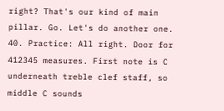right? That's our kind of main pillar. Go. Let's do another one. 40. Practice: All right. Door for 412345 measures. First note is C underneath treble clef staff, so middle C sounds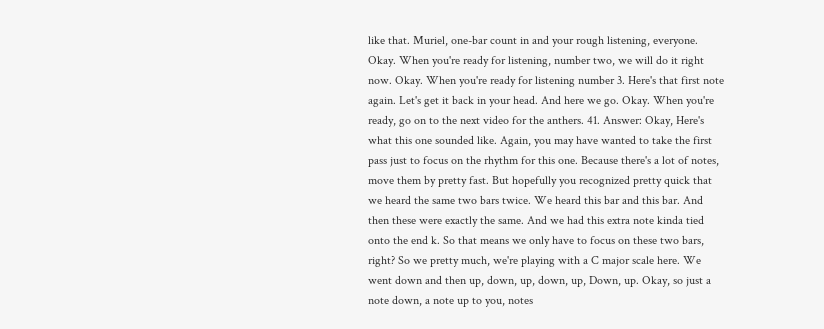like that. Muriel, one-bar count in and your rough listening, everyone. Okay. When you're ready for listening, number two, we will do it right now. Okay. When you're ready for listening number 3. Here's that first note again. Let's get it back in your head. And here we go. Okay. When you're ready, go on to the next video for the anthers. 41. Answer: Okay, Here's what this one sounded like. Again, you may have wanted to take the first pass just to focus on the rhythm for this one. Because there's a lot of notes, move them by pretty fast. But hopefully you recognized pretty quick that we heard the same two bars twice. We heard this bar and this bar. And then these were exactly the same. And we had this extra note kinda tied onto the end k. So that means we only have to focus on these two bars, right? So we pretty much, we're playing with a C major scale here. We went down and then up, down, up, down, up, Down, up. Okay, so just a note down, a note up to you, notes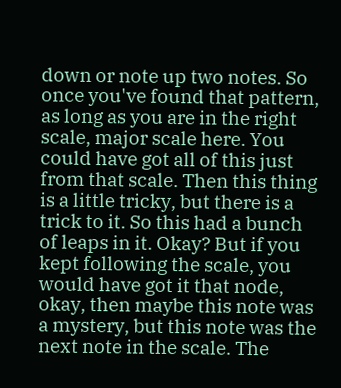down or note up two notes. So once you've found that pattern, as long as you are in the right scale, major scale here. You could have got all of this just from that scale. Then this thing is a little tricky, but there is a trick to it. So this had a bunch of leaps in it. Okay? But if you kept following the scale, you would have got it that node, okay, then maybe this note was a mystery, but this note was the next note in the scale. The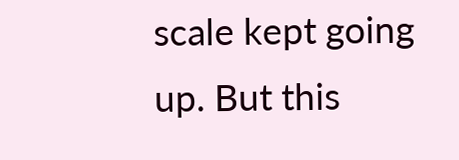scale kept going up. But this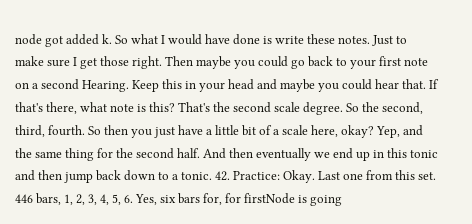node got added k. So what I would have done is write these notes. Just to make sure I get those right. Then maybe you could go back to your first note on a second Hearing. Keep this in your head and maybe you could hear that. If that's there, what note is this? That's the second scale degree. So the second, third, fourth. So then you just have a little bit of a scale here, okay? Yep, and the same thing for the second half. And then eventually we end up in this tonic and then jump back down to a tonic. 42. Practice: Okay. Last one from this set. 446 bars, 1, 2, 3, 4, 5, 6. Yes, six bars for, for firstNode is going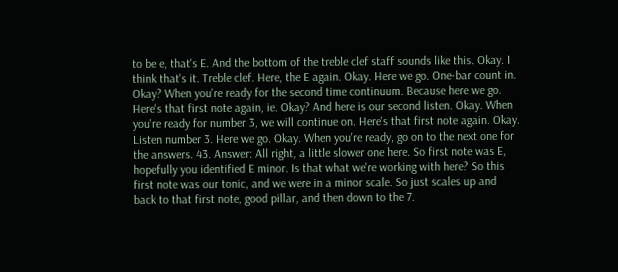to be e, that's E. And the bottom of the treble clef staff sounds like this. Okay. I think that's it. Treble clef. Here, the E again. Okay. Here we go. One-bar count in. Okay? When you're ready for the second time continuum. Because here we go. Here's that first note again, ie. Okay? And here is our second listen. Okay. When you're ready for number 3, we will continue on. Here's that first note again. Okay. Listen number 3. Here we go. Okay. When you're ready, go on to the next one for the answers. 43. Answer: All right, a little slower one here. So first note was E, hopefully you identified E minor. Is that what we're working with here? So this first note was our tonic, and we were in a minor scale. So just scales up and back to that first note, good pillar, and then down to the 7.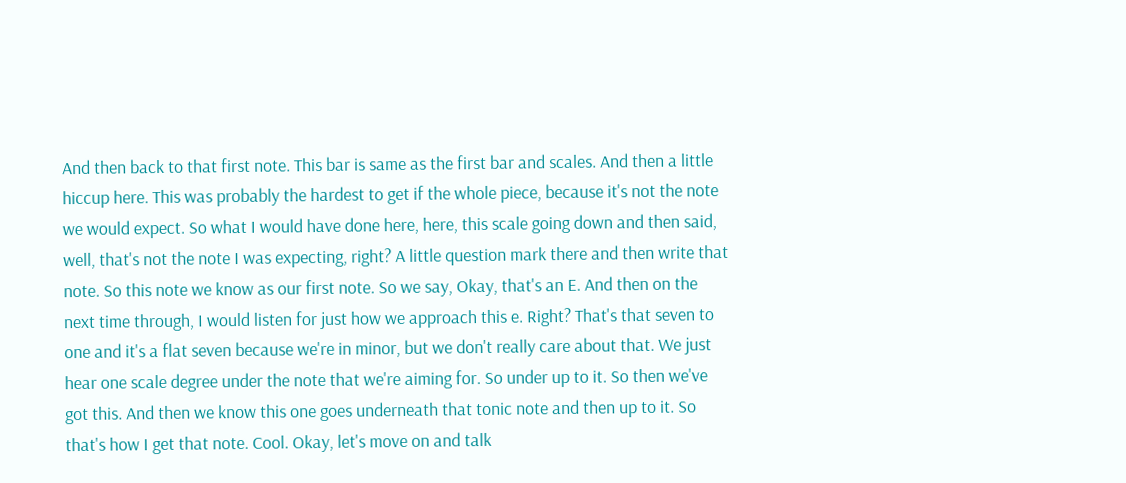And then back to that first note. This bar is same as the first bar and scales. And then a little hiccup here. This was probably the hardest to get if the whole piece, because it's not the note we would expect. So what I would have done here, here, this scale going down and then said, well, that's not the note I was expecting, right? A little question mark there and then write that note. So this note we know as our first note. So we say, Okay, that's an E. And then on the next time through, I would listen for just how we approach this e. Right? That's that seven to one and it's a flat seven because we're in minor, but we don't really care about that. We just hear one scale degree under the note that we're aiming for. So under up to it. So then we've got this. And then we know this one goes underneath that tonic note and then up to it. So that's how I get that note. Cool. Okay, let's move on and talk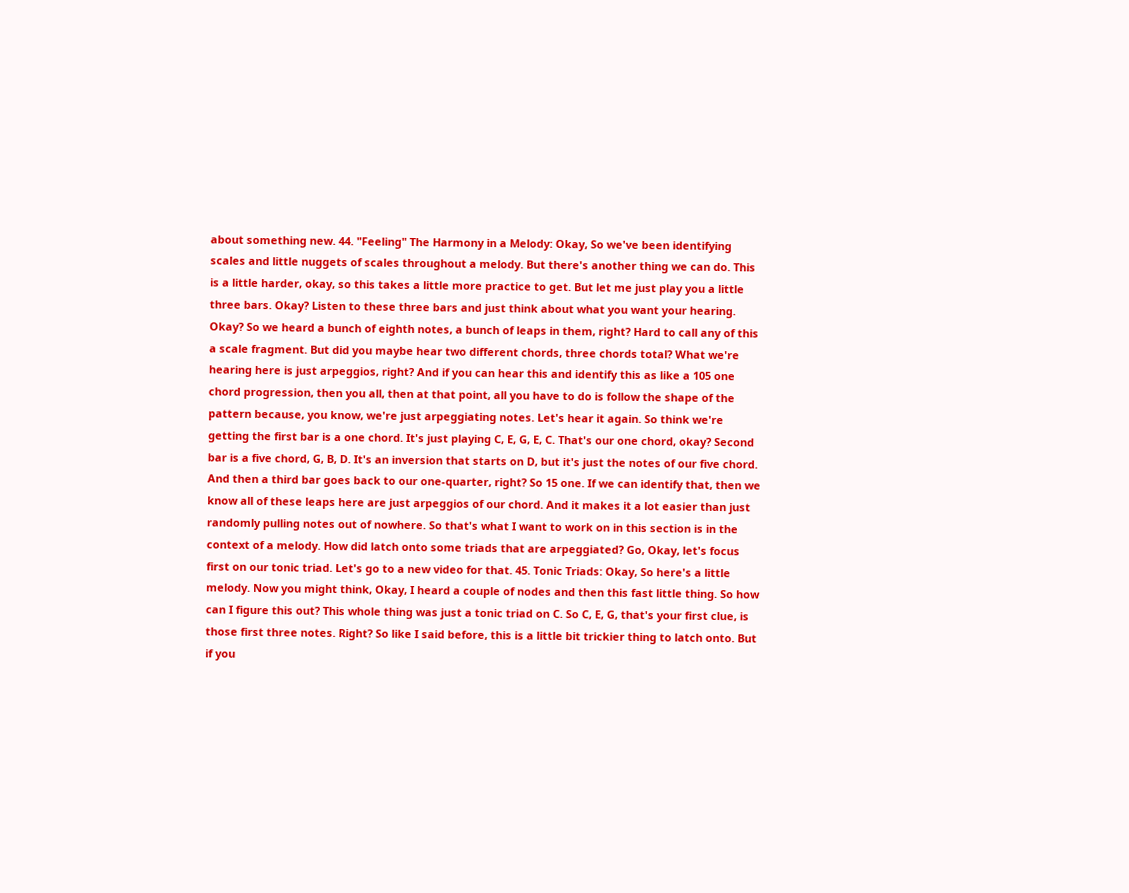about something new. 44. "Feeling" The Harmony in a Melody: Okay, So we've been identifying scales and little nuggets of scales throughout a melody. But there's another thing we can do. This is a little harder, okay, so this takes a little more practice to get. But let me just play you a little three bars. Okay? Listen to these three bars and just think about what you want your hearing. Okay? So we heard a bunch of eighth notes, a bunch of leaps in them, right? Hard to call any of this a scale fragment. But did you maybe hear two different chords, three chords total? What we're hearing here is just arpeggios, right? And if you can hear this and identify this as like a 105 one chord progression, then you all, then at that point, all you have to do is follow the shape of the pattern because, you know, we're just arpeggiating notes. Let's hear it again. So think we're getting the first bar is a one chord. It's just playing C, E, G, E, C. That's our one chord, okay? Second bar is a five chord, G, B, D. It's an inversion that starts on D, but it's just the notes of our five chord. And then a third bar goes back to our one-quarter, right? So 15 one. If we can identify that, then we know all of these leaps here are just arpeggios of our chord. And it makes it a lot easier than just randomly pulling notes out of nowhere. So that's what I want to work on in this section is in the context of a melody. How did latch onto some triads that are arpeggiated? Go, Okay, let's focus first on our tonic triad. Let's go to a new video for that. 45. Tonic Triads: Okay, So here's a little melody. Now you might think, Okay, I heard a couple of nodes and then this fast little thing. So how can I figure this out? This whole thing was just a tonic triad on C. So C, E, G, that's your first clue, is those first three notes. Right? So like I said before, this is a little bit trickier thing to latch onto. But if you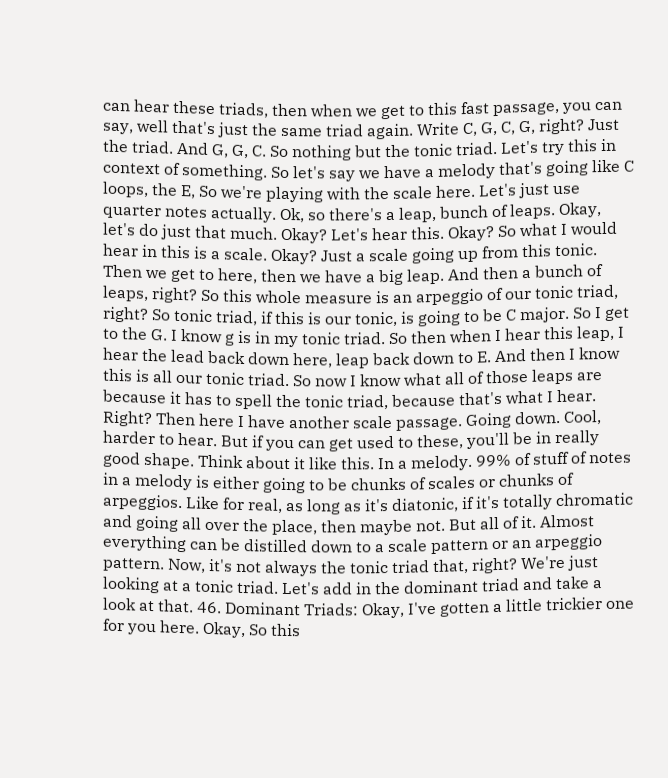can hear these triads, then when we get to this fast passage, you can say, well that's just the same triad again. Write C, G, C, G, right? Just the triad. And G, G, C. So nothing but the tonic triad. Let's try this in context of something. So let's say we have a melody that's going like C loops, the E, So we're playing with the scale here. Let's just use quarter notes actually. Ok, so there's a leap, bunch of leaps. Okay, let's do just that much. Okay? Let's hear this. Okay? So what I would hear in this is a scale. Okay? Just a scale going up from this tonic. Then we get to here, then we have a big leap. And then a bunch of leaps, right? So this whole measure is an arpeggio of our tonic triad, right? So tonic triad, if this is our tonic, is going to be C major. So I get to the G. I know g is in my tonic triad. So then when I hear this leap, I hear the lead back down here, leap back down to E. And then I know this is all our tonic triad. So now I know what all of those leaps are because it has to spell the tonic triad, because that's what I hear. Right? Then here I have another scale passage. Going down. Cool, harder to hear. But if you can get used to these, you'll be in really good shape. Think about it like this. In a melody. 99% of stuff of notes in a melody is either going to be chunks of scales or chunks of arpeggios. Like for real, as long as it's diatonic, if it's totally chromatic and going all over the place, then maybe not. But all of it. Almost everything can be distilled down to a scale pattern or an arpeggio pattern. Now, it's not always the tonic triad that, right? We're just looking at a tonic triad. Let's add in the dominant triad and take a look at that. 46. Dominant Triads: Okay, I've gotten a little trickier one for you here. Okay, So this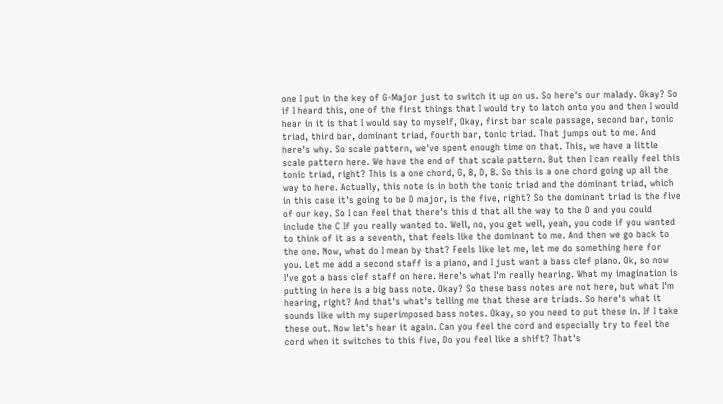one I put in the key of G-Major just to switch it up on us. So here's our malady. Okay? So if I heard this, one of the first things that I would try to latch onto you and then I would hear in it is that I would say to myself, Okay, first bar scale passage, second bar, tonic triad, third bar, dominant triad, fourth bar, tonic triad. That jumps out to me. And here's why. So scale pattern, we've spent enough time on that. This, we have a little scale pattern here. We have the end of that scale pattern. But then I can really feel this tonic triad, right? This is a one chord, G, B, D, B. So this is a one chord going up all the way to here. Actually, this note is in both the tonic triad and the dominant triad, which in this case it's going to be D major, is the five, right? So the dominant triad is the five of our key. So I can feel that there's this d that all the way to the D and you could include the C If you really wanted to. Well, no, you get well, yeah, you code if you wanted to think of it as a seventh, that feels like the dominant to me. And then we go back to the one. Now, what do I mean by that? Feels like let me, let me do something here for you. Let me add a second staff is a piano, and I just want a bass clef piano. Ok, so now I've got a bass clef staff on here. Here's what I'm really hearing. What my imagination is putting in here is a big bass note. Okay? So these bass notes are not here, but what I'm hearing, right? And that's what's telling me that these are triads. So here's what it sounds like with my superimposed bass notes. Okay, so you need to put these in. If I take these out. Now let's hear it again. Can you feel the cord and especially try to feel the cord when it switches to this five, Do you feel like a shift? That's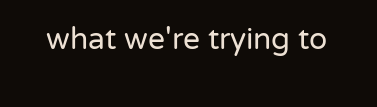what we're trying to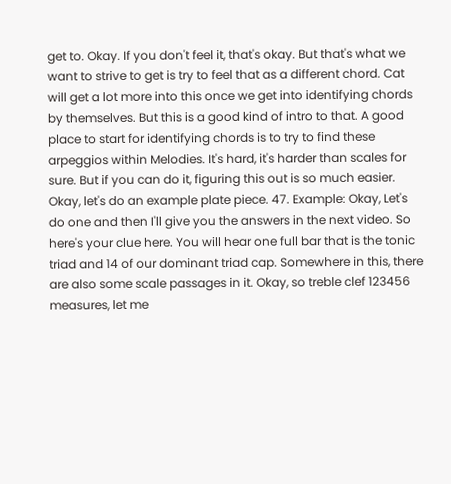get to. Okay. If you don't feel it, that's okay. But that's what we want to strive to get is try to feel that as a different chord. Cat will get a lot more into this once we get into identifying chords by themselves. But this is a good kind of intro to that. A good place to start for identifying chords is to try to find these arpeggios within Melodies. It's hard, it's harder than scales for sure. But if you can do it, figuring this out is so much easier. Okay, let's do an example plate piece. 47. Example: Okay, Let's do one and then I'll give you the answers in the next video. So here's your clue here. You will hear one full bar that is the tonic triad and 14 of our dominant triad cap. Somewhere in this, there are also some scale passages in it. Okay, so treble clef 123456 measures, let me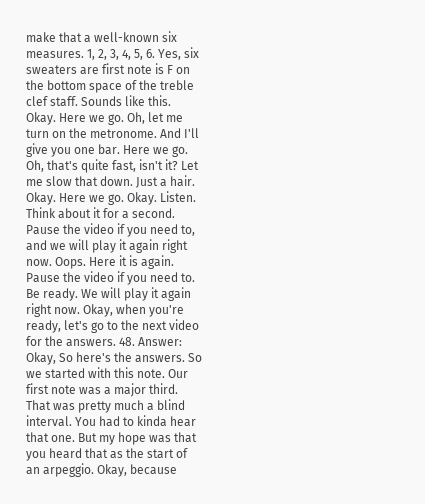make that a well-known six measures. 1, 2, 3, 4, 5, 6. Yes, six sweaters are first note is F on the bottom space of the treble clef staff. Sounds like this. Okay. Here we go. Oh, let me turn on the metronome. And I'll give you one bar. Here we go. Oh, that's quite fast, isn't it? Let me slow that down. Just a hair. Okay. Here we go. Okay. Listen. Think about it for a second. Pause the video if you need to, and we will play it again right now. Oops. Here it is again. Pause the video if you need to. Be ready. We will play it again right now. Okay, when you're ready, let's go to the next video for the answers. 48. Answer: Okay, So here's the answers. So we started with this note. Our first note was a major third. That was pretty much a blind interval. You had to kinda hear that one. But my hope was that you heard that as the start of an arpeggio. Okay, because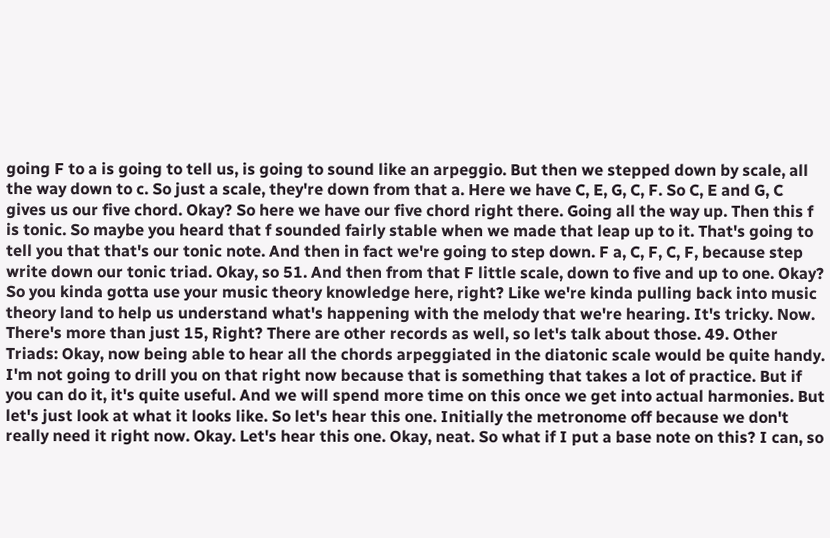going F to a is going to tell us, is going to sound like an arpeggio. But then we stepped down by scale, all the way down to c. So just a scale, they're down from that a. Here we have C, E, G, C, F. So C, E and G, C gives us our five chord. Okay? So here we have our five chord right there. Going all the way up. Then this f is tonic. So maybe you heard that f sounded fairly stable when we made that leap up to it. That's going to tell you that that's our tonic note. And then in fact we're going to step down. F a, C, F, C, F, because step write down our tonic triad. Okay, so 51. And then from that F little scale, down to five and up to one. Okay? So you kinda gotta use your music theory knowledge here, right? Like we're kinda pulling back into music theory land to help us understand what's happening with the melody that we're hearing. It's tricky. Now. There's more than just 15, Right? There are other records as well, so let's talk about those. 49. Other Triads: Okay, now being able to hear all the chords arpeggiated in the diatonic scale would be quite handy. I'm not going to drill you on that right now because that is something that takes a lot of practice. But if you can do it, it's quite useful. And we will spend more time on this once we get into actual harmonies. But let's just look at what it looks like. So let's hear this one. Initially the metronome off because we don't really need it right now. Okay. Let's hear this one. Okay, neat. So what if I put a base note on this? I can, so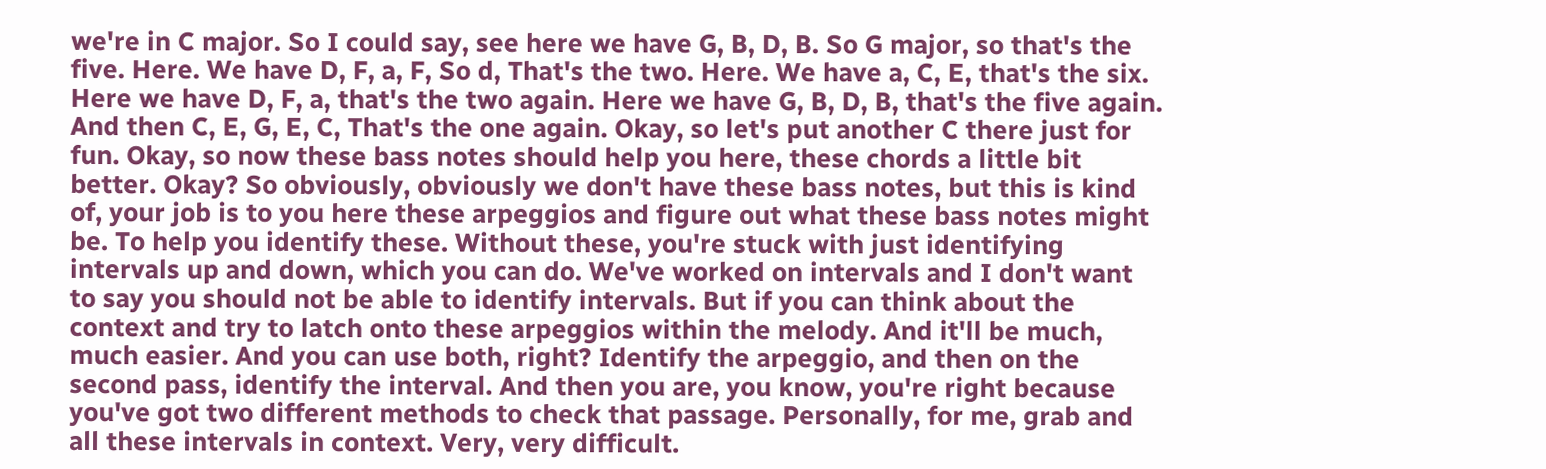we're in C major. So I could say, see here we have G, B, D, B. So G major, so that's the five. Here. We have D, F, a, F, So d, That's the two. Here. We have a, C, E, that's the six. Here we have D, F, a, that's the two again. Here we have G, B, D, B, that's the five again. And then C, E, G, E, C, That's the one again. Okay, so let's put another C there just for fun. Okay, so now these bass notes should help you here, these chords a little bit better. Okay? So obviously, obviously we don't have these bass notes, but this is kind of, your job is to you here these arpeggios and figure out what these bass notes might be. To help you identify these. Without these, you're stuck with just identifying intervals up and down, which you can do. We've worked on intervals and I don't want to say you should not be able to identify intervals. But if you can think about the context and try to latch onto these arpeggios within the melody. And it'll be much, much easier. And you can use both, right? Identify the arpeggio, and then on the second pass, identify the interval. And then you are, you know, you're right because you've got two different methods to check that passage. Personally, for me, grab and all these intervals in context. Very, very difficult.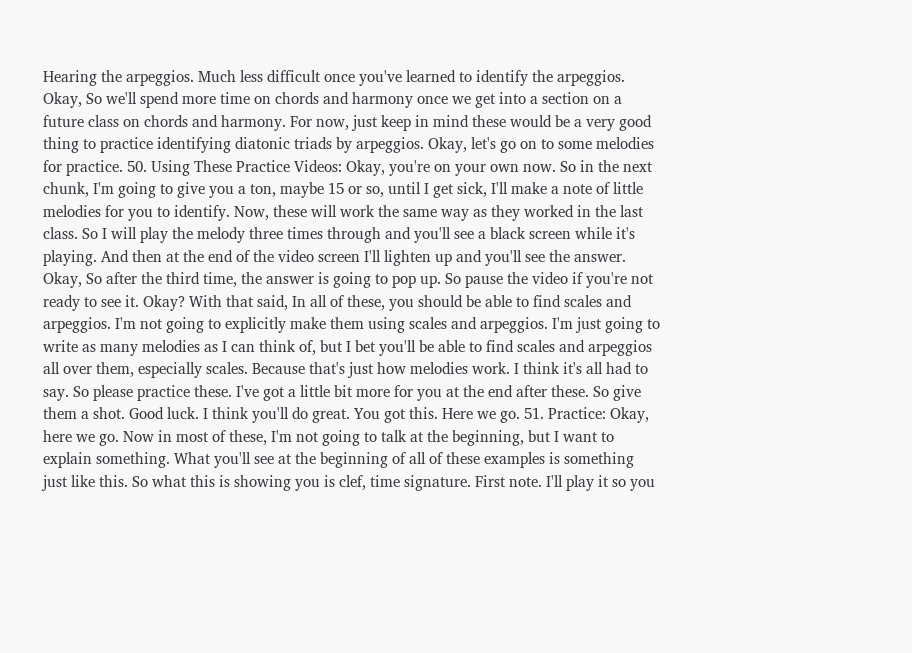Hearing the arpeggios. Much less difficult once you've learned to identify the arpeggios. Okay, So we'll spend more time on chords and harmony once we get into a section on a future class on chords and harmony. For now, just keep in mind these would be a very good thing to practice identifying diatonic triads by arpeggios. Okay, let's go on to some melodies for practice. 50. Using These Practice Videos: Okay, you're on your own now. So in the next chunk, I'm going to give you a ton, maybe 15 or so, until I get sick, I'll make a note of little melodies for you to identify. Now, these will work the same way as they worked in the last class. So I will play the melody three times through and you'll see a black screen while it's playing. And then at the end of the video screen I'll lighten up and you'll see the answer. Okay, So after the third time, the answer is going to pop up. So pause the video if you're not ready to see it. Okay? With that said, In all of these, you should be able to find scales and arpeggios. I'm not going to explicitly make them using scales and arpeggios. I'm just going to write as many melodies as I can think of, but I bet you'll be able to find scales and arpeggios all over them, especially scales. Because that's just how melodies work. I think it's all had to say. So please practice these. I've got a little bit more for you at the end after these. So give them a shot. Good luck. I think you'll do great. You got this. Here we go. 51. Practice: Okay, here we go. Now in most of these, I'm not going to talk at the beginning, but I want to explain something. What you'll see at the beginning of all of these examples is something just like this. So what this is showing you is clef, time signature. First note. I'll play it so you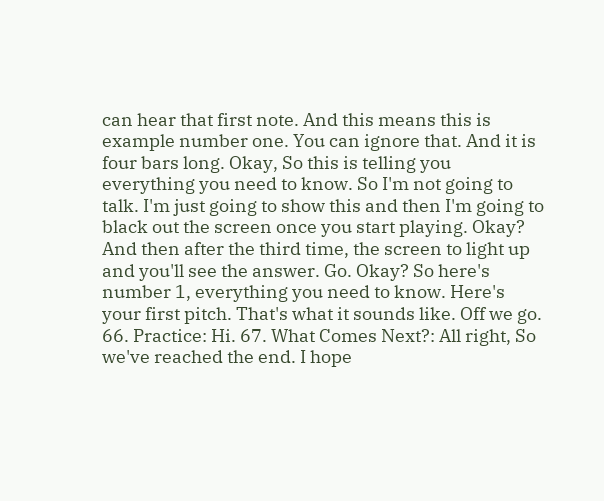can hear that first note. And this means this is example number one. You can ignore that. And it is four bars long. Okay, So this is telling you everything you need to know. So I'm not going to talk. I'm just going to show this and then I'm going to black out the screen once you start playing. Okay? And then after the third time, the screen to light up and you'll see the answer. Go. Okay? So here's number 1, everything you need to know. Here's your first pitch. That's what it sounds like. Off we go. 66. Practice: Hi. 67. What Comes Next?: All right, So we've reached the end. I hope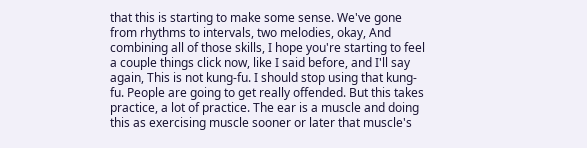that this is starting to make some sense. We've gone from rhythms to intervals, two melodies, okay, And combining all of those skills, I hope you're starting to feel a couple things click now, like I said before, and I'll say again, This is not kung-fu. I should stop using that kung-fu. People are going to get really offended. But this takes practice, a lot of practice. The ear is a muscle and doing this as exercising muscle sooner or later that muscle's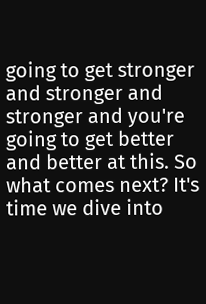going to get stronger and stronger and stronger and you're going to get better and better at this. So what comes next? It's time we dive into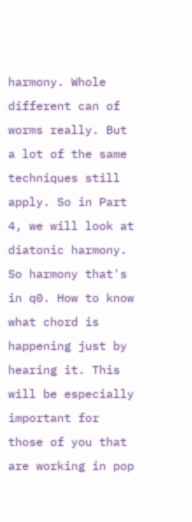harmony. Whole different can of worms really. But a lot of the same techniques still apply. So in Part 4, we will look at diatonic harmony. So harmony that's in q0. How to know what chord is happening just by hearing it. This will be especially important for those of you that are working in pop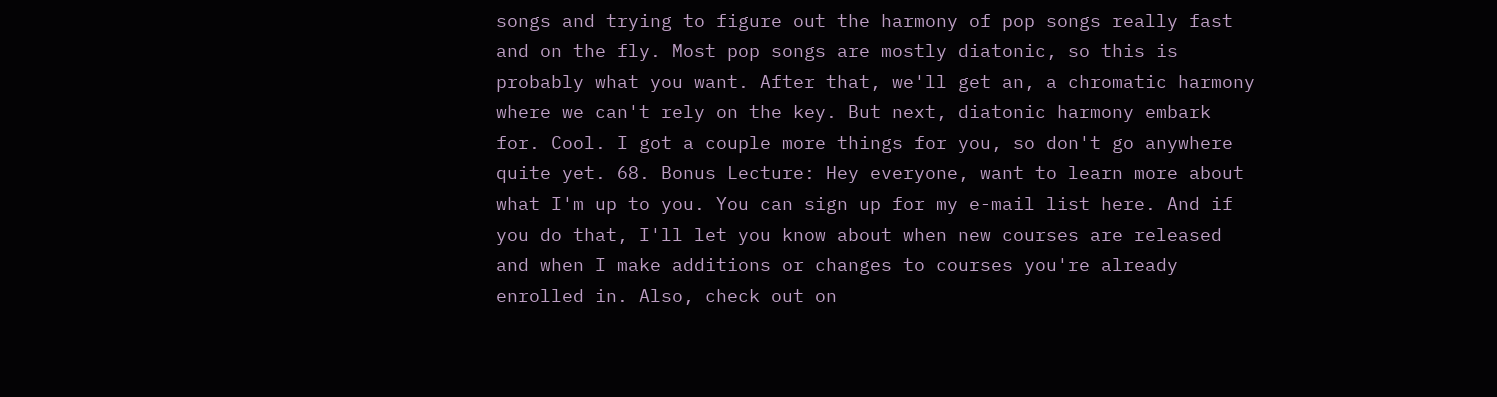songs and trying to figure out the harmony of pop songs really fast and on the fly. Most pop songs are mostly diatonic, so this is probably what you want. After that, we'll get an, a chromatic harmony where we can't rely on the key. But next, diatonic harmony embark for. Cool. I got a couple more things for you, so don't go anywhere quite yet. 68. Bonus Lecture: Hey everyone, want to learn more about what I'm up to you. You can sign up for my e-mail list here. And if you do that, I'll let you know about when new courses are released and when I make additions or changes to courses you're already enrolled in. Also, check out on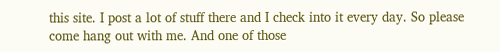this site. I post a lot of stuff there and I check into it every day. So please come hang out with me. And one of those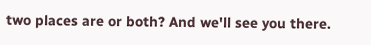two places are or both? And we'll see you there.